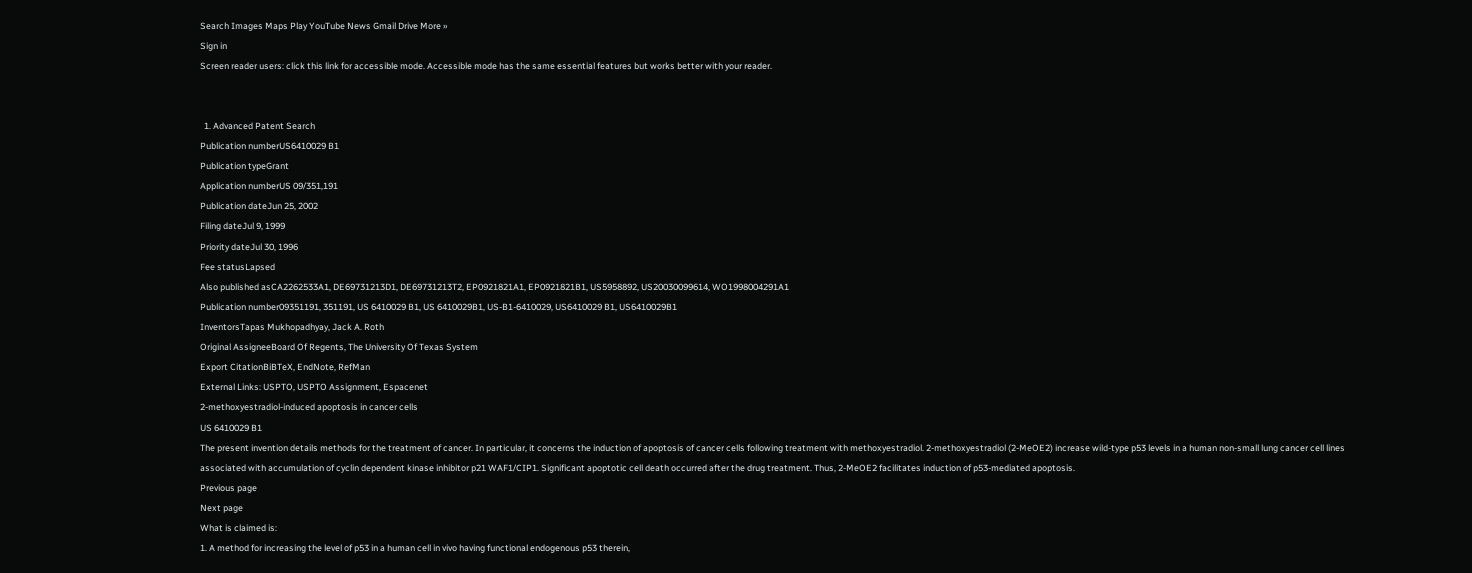Search Images Maps Play YouTube News Gmail Drive More »
Sign in
Screen reader users: click this link for accessible mode. Accessible mode has the same essential features but works better with your reader.


  1. Advanced Patent Search
Publication numberUS6410029 B1
Publication typeGrant
Application numberUS 09/351,191
Publication dateJun 25, 2002
Filing dateJul 9, 1999
Priority dateJul 30, 1996
Fee statusLapsed
Also published asCA2262533A1, DE69731213D1, DE69731213T2, EP0921821A1, EP0921821B1, US5958892, US20030099614, WO1998004291A1
Publication number09351191, 351191, US 6410029 B1, US 6410029B1, US-B1-6410029, US6410029 B1, US6410029B1
InventorsTapas Mukhopadhyay, Jack A. Roth
Original AssigneeBoard Of Regents, The University Of Texas System
Export CitationBiBTeX, EndNote, RefMan
External Links: USPTO, USPTO Assignment, Espacenet
2-methoxyestradiol-induced apoptosis in cancer cells
US 6410029 B1
The present invention details methods for the treatment of cancer. In particular, it concerns the induction of apoptosis of cancer cells following treatment with methoxyestradiol. 2-methoxyestradiol (2-MeOE2) increase wild-type p53 levels in a human non-small lung cancer cell lines associated with accumulation of cyclin dependent kinase inhibitor p21 WAF1/CIP1. Significant apoptotic cell death occurred after the drug treatment. Thus, 2-MeOE2 facilitates induction of p53-mediated apoptosis.
Previous page
Next page
What is claimed is:
1. A method for increasing the level of p53 in a human cell in vivo having functional endogenous p53 therein,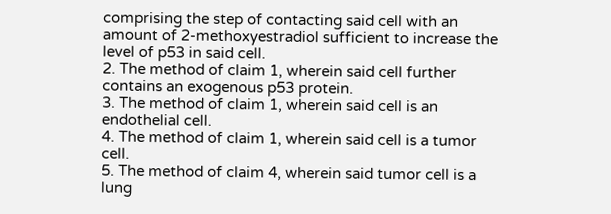comprising the step of contacting said cell with an amount of 2-methoxyestradiol sufficient to increase the level of p53 in said cell.
2. The method of claim 1, wherein said cell further contains an exogenous p53 protein.
3. The method of claim 1, wherein said cell is an endothelial cell.
4. The method of claim 1, wherein said cell is a tumor cell.
5. The method of claim 4, wherein said tumor cell is a lung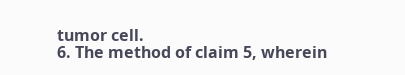tumor cell.
6. The method of claim 5, wherein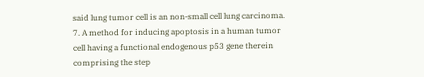said lung tumor cell is an non-small cell lung carcinoma.
7. A method for inducing apoptosis in a human tumor cell having a functional endogenous p53 gene therein comprising the step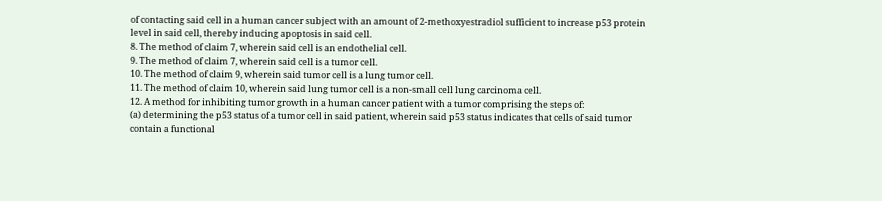of contacting said cell in a human cancer subject with an amount of 2-methoxyestradiol sufficient to increase p53 protein level in said cell, thereby inducing apoptosis in said cell.
8. The method of claim 7, wherein said cell is an endothelial cell.
9. The method of claim 7, wherein said cell is a tumor cell.
10. The method of claim 9, wherein said tumor cell is a lung tumor cell.
11. The method of claim 10, wherein said lung tumor cell is a non-small cell lung carcinoma cell.
12. A method for inhibiting tumor growth in a human cancer patient with a tumor comprising the steps of:
(a) determining the p53 status of a tumor cell in said patient, wherein said p53 status indicates that cells of said tumor contain a functional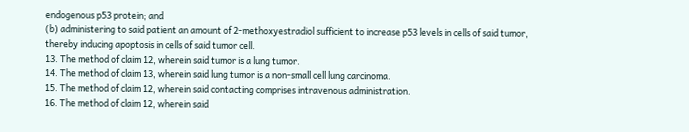endogenous p53 protein; and
(b) administering to said patient an amount of 2-methoxyestradiol sufficient to increase p53 levels in cells of said tumor, thereby inducing apoptosis in cells of said tumor cell.
13. The method of claim 12, wherein said tumor is a lung tumor.
14. The method of claim 13, wherein said lung tumor is a non-small cell lung carcinoma.
15. The method of claim 12, wherein said contacting comprises intravenous administration.
16. The method of claim 12, wherein said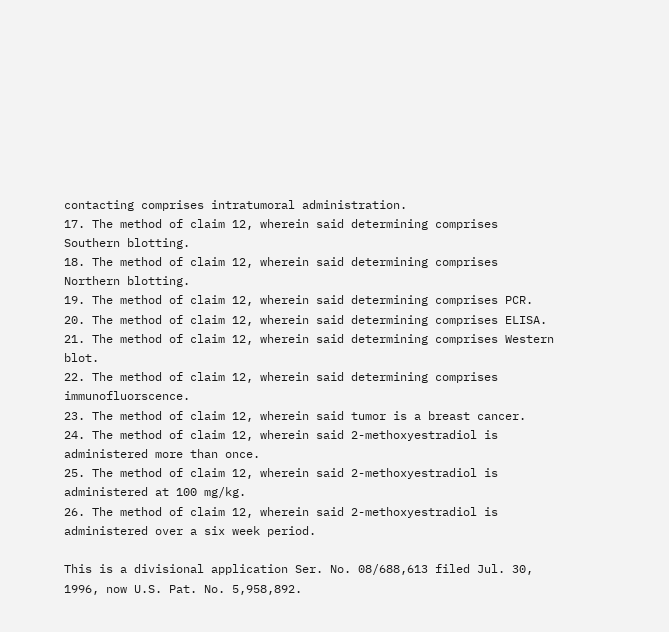contacting comprises intratumoral administration.
17. The method of claim 12, wherein said determining comprises Southern blotting.
18. The method of claim 12, wherein said determining comprises Northern blotting.
19. The method of claim 12, wherein said determining comprises PCR.
20. The method of claim 12, wherein said determining comprises ELISA.
21. The method of claim 12, wherein said determining comprises Western blot.
22. The method of claim 12, wherein said determining comprises immunofluorscence.
23. The method of claim 12, wherein said tumor is a breast cancer.
24. The method of claim 12, wherein said 2-methoxyestradiol is administered more than once.
25. The method of claim 12, wherein said 2-methoxyestradiol is administered at 100 mg/kg.
26. The method of claim 12, wherein said 2-methoxyestradiol is administered over a six week period.

This is a divisional application Ser. No. 08/688,613 filed Jul. 30, 1996, now U.S. Pat. No. 5,958,892.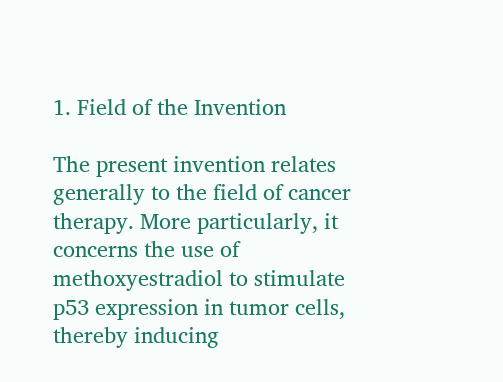1. Field of the Invention

The present invention relates generally to the field of cancer therapy. More particularly, it concerns the use of methoxyestradiol to stimulate p53 expression in tumor cells, thereby inducing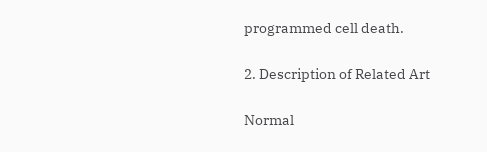programmed cell death.

2. Description of Related Art

Normal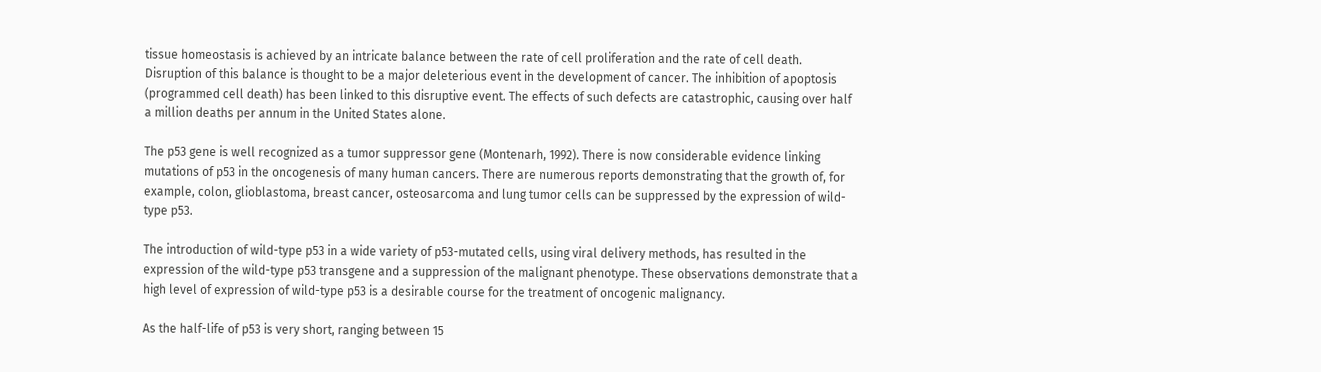tissue homeostasis is achieved by an intricate balance between the rate of cell proliferation and the rate of cell death. Disruption of this balance is thought to be a major deleterious event in the development of cancer. The inhibition of apoptosis (programmed cell death) has been linked to this disruptive event. The effects of such defects are catastrophic, causing over half a million deaths per annum in the United States alone.

The p53 gene is well recognized as a tumor suppressor gene (Montenarh, 1992). There is now considerable evidence linking mutations of p53 in the oncogenesis of many human cancers. There are numerous reports demonstrating that the growth of, for example, colon, glioblastoma, breast cancer, osteosarcoma and lung tumor cells can be suppressed by the expression of wild-type p53.

The introduction of wild-type p53 in a wide variety of p53-mutated cells, using viral delivery methods, has resulted in the expression of the wild-type p53 transgene and a suppression of the malignant phenotype. These observations demonstrate that a high level of expression of wild-type p53 is a desirable course for the treatment of oncogenic malignancy.

As the half-life of p53 is very short, ranging between 15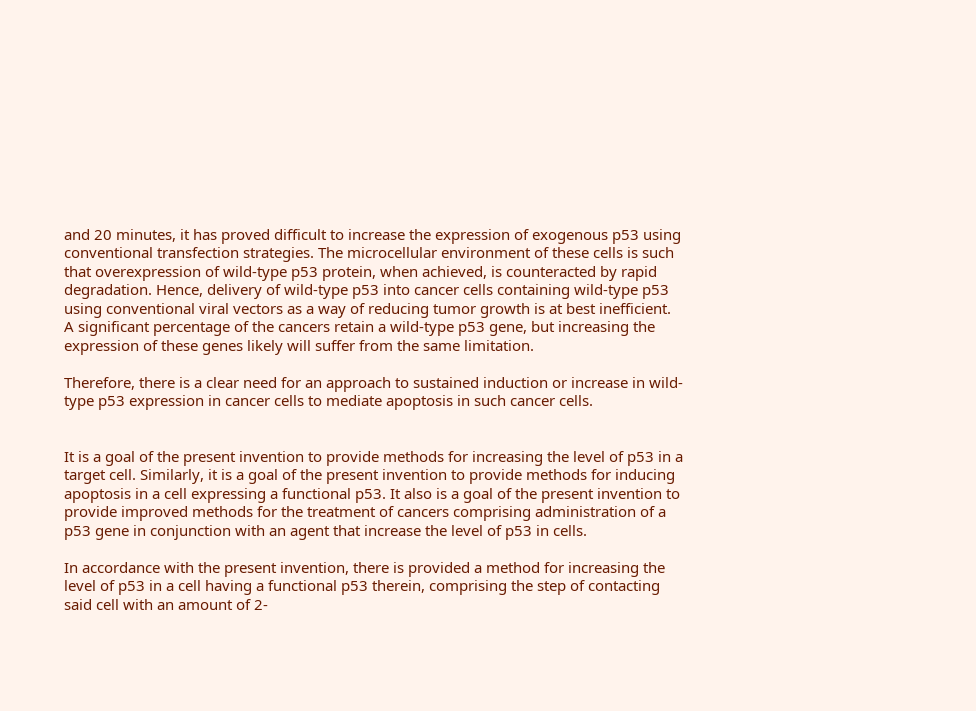and 20 minutes, it has proved difficult to increase the expression of exogenous p53 using conventional transfection strategies. The microcellular environment of these cells is such that overexpression of wild-type p53 protein, when achieved, is counteracted by rapid degradation. Hence, delivery of wild-type p53 into cancer cells containing wild-type p53 using conventional viral vectors as a way of reducing tumor growth is at best inefficient. A significant percentage of the cancers retain a wild-type p53 gene, but increasing the expression of these genes likely will suffer from the same limitation.

Therefore, there is a clear need for an approach to sustained induction or increase in wild-type p53 expression in cancer cells to mediate apoptosis in such cancer cells.


It is a goal of the present invention to provide methods for increasing the level of p53 in a target cell. Similarly, it is a goal of the present invention to provide methods for inducing apoptosis in a cell expressing a functional p53. It also is a goal of the present invention to provide improved methods for the treatment of cancers comprising administration of a p53 gene in conjunction with an agent that increase the level of p53 in cells.

In accordance with the present invention, there is provided a method for increasing the level of p53 in a cell having a functional p53 therein, comprising the step of contacting said cell with an amount of 2-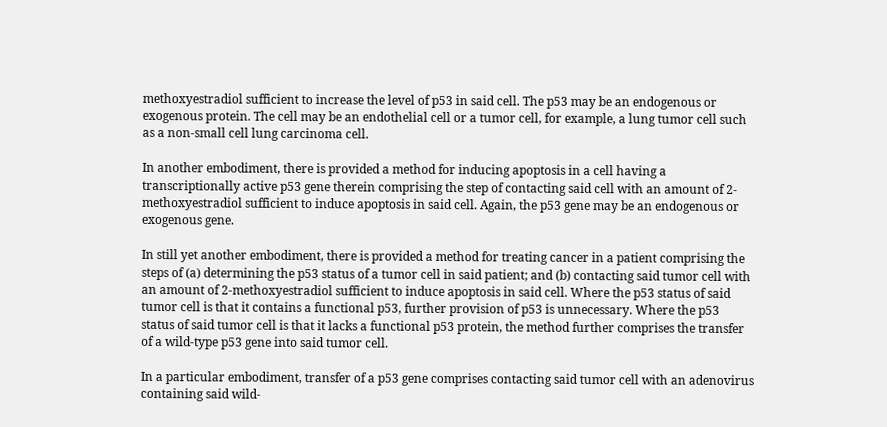methoxyestradiol sufficient to increase the level of p53 in said cell. The p53 may be an endogenous or exogenous protein. The cell may be an endothelial cell or a tumor cell, for example, a lung tumor cell such as a non-small cell lung carcinoma cell.

In another embodiment, there is provided a method for inducing apoptosis in a cell having a transcriptionally active p53 gene therein comprising the step of contacting said cell with an amount of 2-methoxyestradiol sufficient to induce apoptosis in said cell. Again, the p53 gene may be an endogenous or exogenous gene.

In still yet another embodiment, there is provided a method for treating cancer in a patient comprising the steps of (a) determining the p53 status of a tumor cell in said patient; and (b) contacting said tumor cell with an amount of 2-methoxyestradiol sufficient to induce apoptosis in said cell. Where the p53 status of said tumor cell is that it contains a functional p53, further provision of p53 is unnecessary. Where the p53 status of said tumor cell is that it lacks a functional p53 protein, the method further comprises the transfer of a wild-type p53 gene into said tumor cell.

In a particular embodiment, transfer of a p53 gene comprises contacting said tumor cell with an adenovirus containing said wild-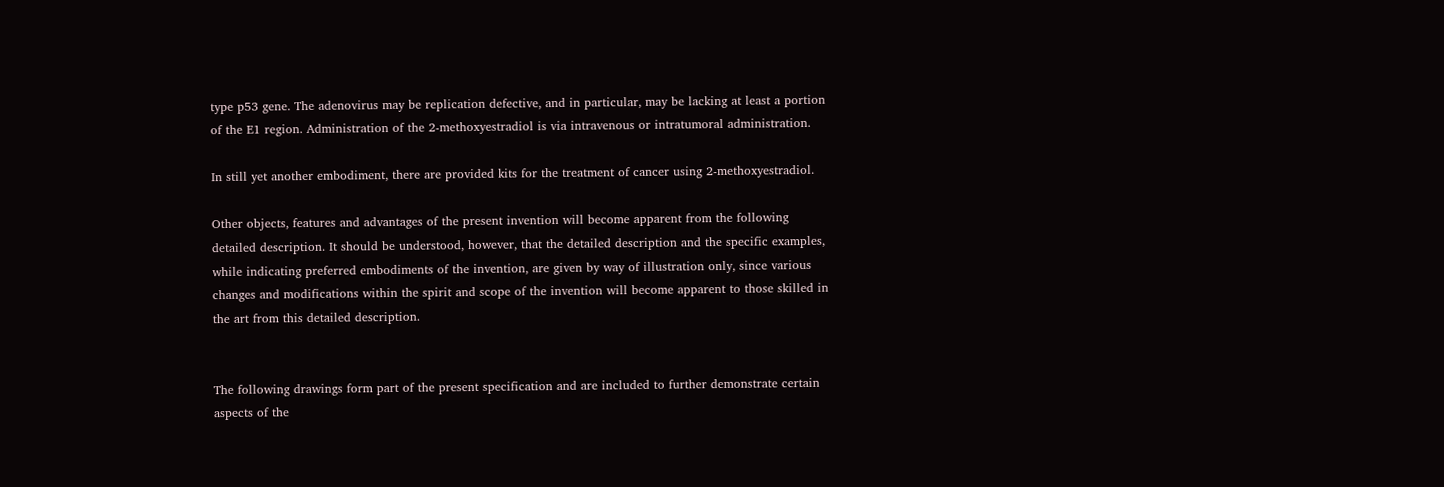type p53 gene. The adenovirus may be replication defective, and in particular, may be lacking at least a portion of the E1 region. Administration of the 2-methoxyestradiol is via intravenous or intratumoral administration.

In still yet another embodiment, there are provided kits for the treatment of cancer using 2-methoxyestradiol.

Other objects, features and advantages of the present invention will become apparent from the following detailed description. It should be understood, however, that the detailed description and the specific examples, while indicating preferred embodiments of the invention, are given by way of illustration only, since various changes and modifications within the spirit and scope of the invention will become apparent to those skilled in the art from this detailed description.


The following drawings form part of the present specification and are included to further demonstrate certain aspects of the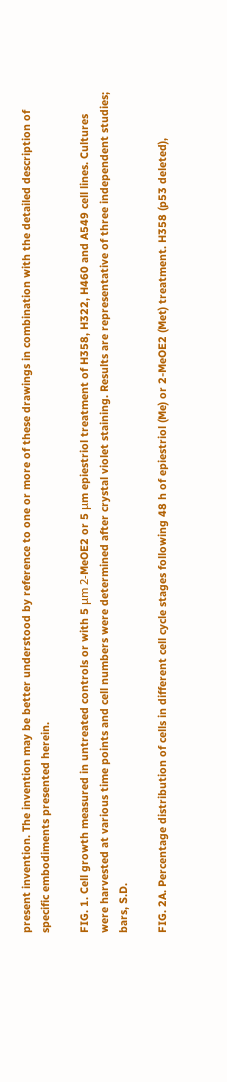present invention. The invention may be better understood by reference to one or more of these drawings in combination with the detailed description of specific embodiments presented herein.

FIG. 1. Cell growth measured in untreated controls or with 5 μm 2-MeOE2 or 5 μm epiestriol treatment of H358, H322, H460 and A549 cell lines. Cultures were harvested at various time points and cell numbers were determined after crystal violet staining. Results are representative of three independent studies; bars, S.D.

FIG. 2A. Percentage distribution of cells in different cell cycle stages following 48 h of epiestriol (Me) or 2-MeOE2 (Met) treatment. H358 (p53 deleted),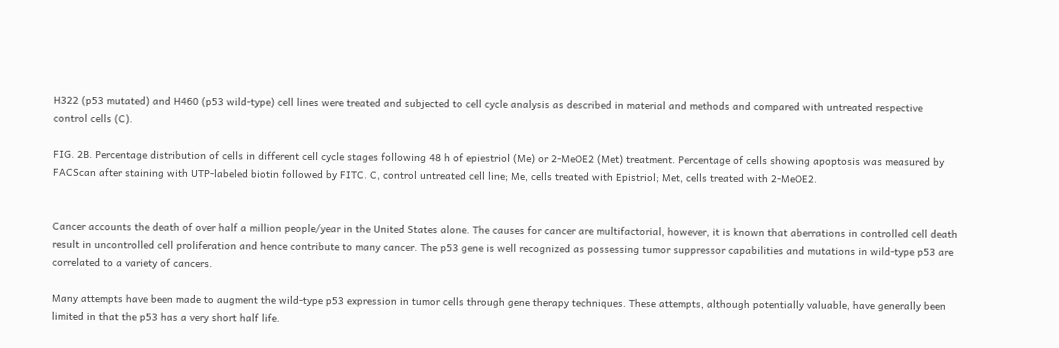H322 (p53 mutated) and H460 (p53 wild-type) cell lines were treated and subjected to cell cycle analysis as described in material and methods and compared with untreated respective control cells (C).

FIG. 2B. Percentage distribution of cells in different cell cycle stages following 48 h of epiestriol (Me) or 2-MeOE2 (Met) treatment. Percentage of cells showing apoptosis was measured by FACScan after staining with UTP-labeled biotin followed by FITC. C, control untreated cell line; Me, cells treated with Epistriol; Met, cells treated with 2-MeOE2.


Cancer accounts the death of over half a million people/year in the United States alone. The causes for cancer are multifactorial, however, it is known that aberrations in controlled cell death result in uncontrolled cell proliferation and hence contribute to many cancer. The p53 gene is well recognized as possessing tumor suppressor capabilities and mutations in wild-type p53 are correlated to a variety of cancers.

Many attempts have been made to augment the wild-type p53 expression in tumor cells through gene therapy techniques. These attempts, although potentially valuable, have generally been limited in that the p53 has a very short half life.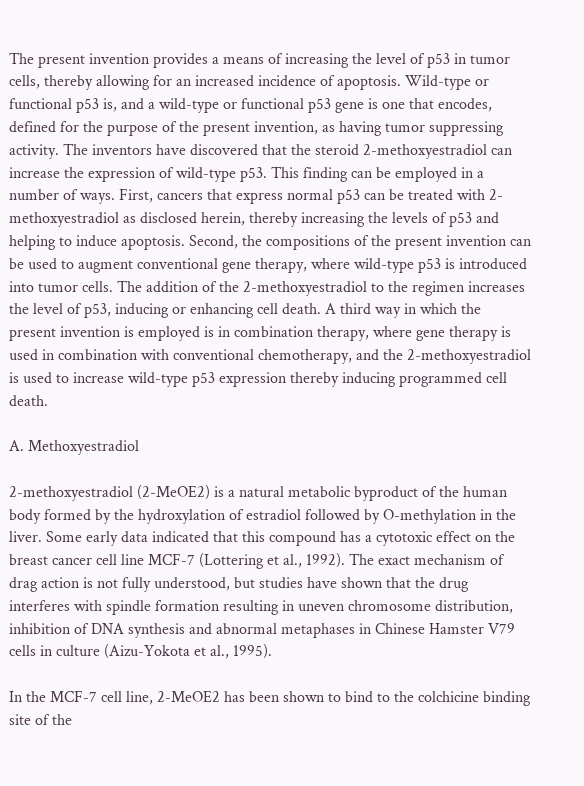The present invention provides a means of increasing the level of p53 in tumor cells, thereby allowing for an increased incidence of apoptosis. Wild-type or functional p53 is, and a wild-type or functional p53 gene is one that encodes, defined for the purpose of the present invention, as having tumor suppressing activity. The inventors have discovered that the steroid 2-methoxyestradiol can increase the expression of wild-type p53. This finding can be employed in a number of ways. First, cancers that express normal p53 can be treated with 2-methoxyestradiol as disclosed herein, thereby increasing the levels of p53 and helping to induce apoptosis. Second, the compositions of the present invention can be used to augment conventional gene therapy, where wild-type p53 is introduced into tumor cells. The addition of the 2-methoxyestradiol to the regimen increases the level of p53, inducing or enhancing cell death. A third way in which the present invention is employed is in combination therapy, where gene therapy is used in combination with conventional chemotherapy, and the 2-methoxyestradiol is used to increase wild-type p53 expression thereby inducing programmed cell death.

A. Methoxyestradiol

2-methoxyestradiol (2-MeOE2) is a natural metabolic byproduct of the human body formed by the hydroxylation of estradiol followed by O-methylation in the liver. Some early data indicated that this compound has a cytotoxic effect on the breast cancer cell line MCF-7 (Lottering et al., 1992). The exact mechanism of drag action is not fully understood, but studies have shown that the drug interferes with spindle formation resulting in uneven chromosome distribution, inhibition of DNA synthesis and abnormal metaphases in Chinese Hamster V79 cells in culture (Aizu-Yokota et al., 1995).

In the MCF-7 cell line, 2-MeOE2 has been shown to bind to the colchicine binding site of the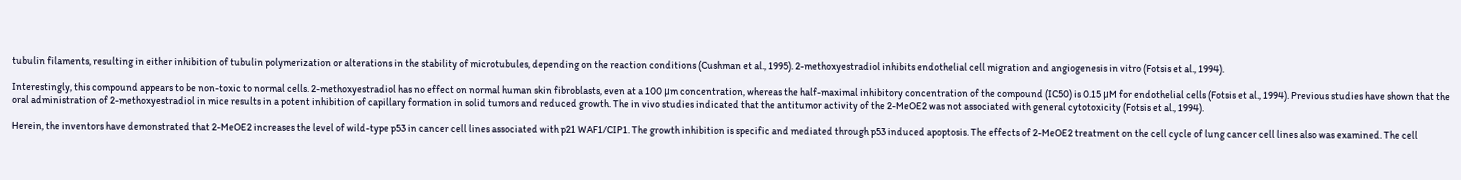tubulin filaments, resulting in either inhibition of tubulin polymerization or alterations in the stability of microtubules, depending on the reaction conditions (Cushman et al., 1995). 2-methoxyestradiol inhibits endothelial cell migration and angiogenesis in vitro (Fotsis et al., 1994).

Interestingly, this compound appears to be non-toxic to normal cells. 2-methoxyestradiol has no effect on normal human skin fibroblasts, even at a 100 μm concentration, whereas the half-maximal inhibitory concentration of the compound (IC50) is 0.15 μM for endothelial cells (Fotsis et al., 1994). Previous studies have shown that the oral administration of 2-methoxyestradiol in mice results in a potent inhibition of capillary formation in solid tumors and reduced growth. The in vivo studies indicated that the antitumor activity of the 2-MeOE2 was not associated with general cytotoxicity (Fotsis et al., 1994).

Herein, the inventors have demonstrated that 2-MeOE2 increases the level of wild-type p53 in cancer cell lines associated with p21 WAF1/CIP1. The growth inhibition is specific and mediated through p53 induced apoptosis. The effects of 2-MeOE2 treatment on the cell cycle of lung cancer cell lines also was examined. The cell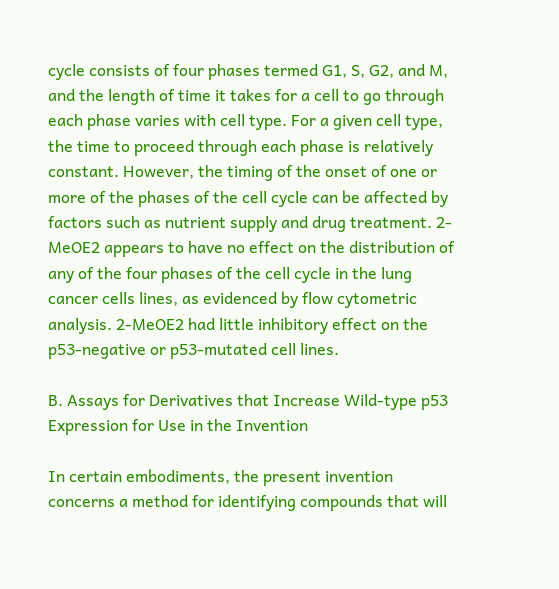cycle consists of four phases termed G1, S, G2, and M, and the length of time it takes for a cell to go through each phase varies with cell type. For a given cell type, the time to proceed through each phase is relatively constant. However, the timing of the onset of one or more of the phases of the cell cycle can be affected by factors such as nutrient supply and drug treatment. 2-MeOE2 appears to have no effect on the distribution of any of the four phases of the cell cycle in the lung cancer cells lines, as evidenced by flow cytometric analysis. 2-MeOE2 had little inhibitory effect on the p53-negative or p53-mutated cell lines.

B. Assays for Derivatives that Increase Wild-type p53 Expression for Use in the Invention

In certain embodiments, the present invention concerns a method for identifying compounds that will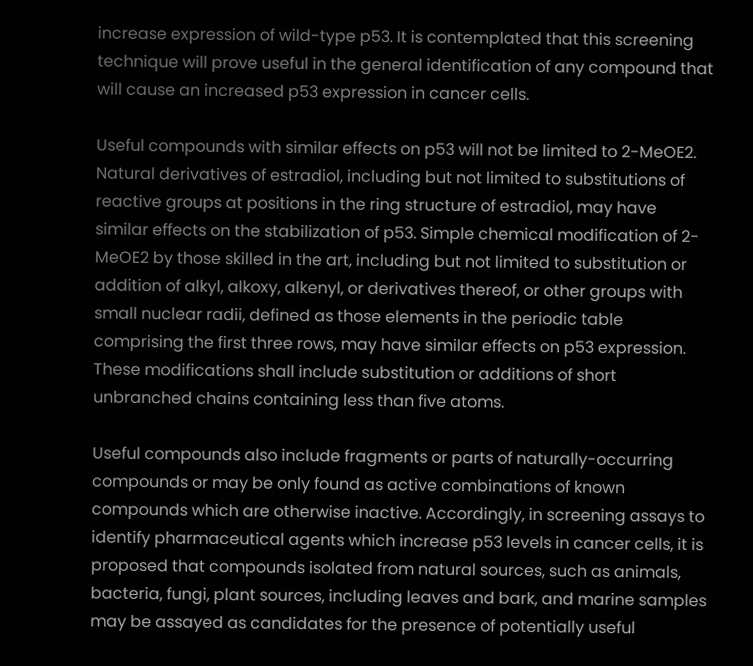increase expression of wild-type p53. It is contemplated that this screening technique will prove useful in the general identification of any compound that will cause an increased p53 expression in cancer cells.

Useful compounds with similar effects on p53 will not be limited to 2-MeOE2. Natural derivatives of estradiol, including but not limited to substitutions of reactive groups at positions in the ring structure of estradiol, may have similar effects on the stabilization of p53. Simple chemical modification of 2-MeOE2 by those skilled in the art, including but not limited to substitution or addition of alkyl, alkoxy, alkenyl, or derivatives thereof, or other groups with small nuclear radii, defined as those elements in the periodic table comprising the first three rows, may have similar effects on p53 expression. These modifications shall include substitution or additions of short unbranched chains containing less than five atoms.

Useful compounds also include fragments or parts of naturally-occurring compounds or may be only found as active combinations of known compounds which are otherwise inactive. Accordingly, in screening assays to identify pharmaceutical agents which increase p53 levels in cancer cells, it is proposed that compounds isolated from natural sources, such as animals, bacteria, fungi, plant sources, including leaves and bark, and marine samples may be assayed as candidates for the presence of potentially useful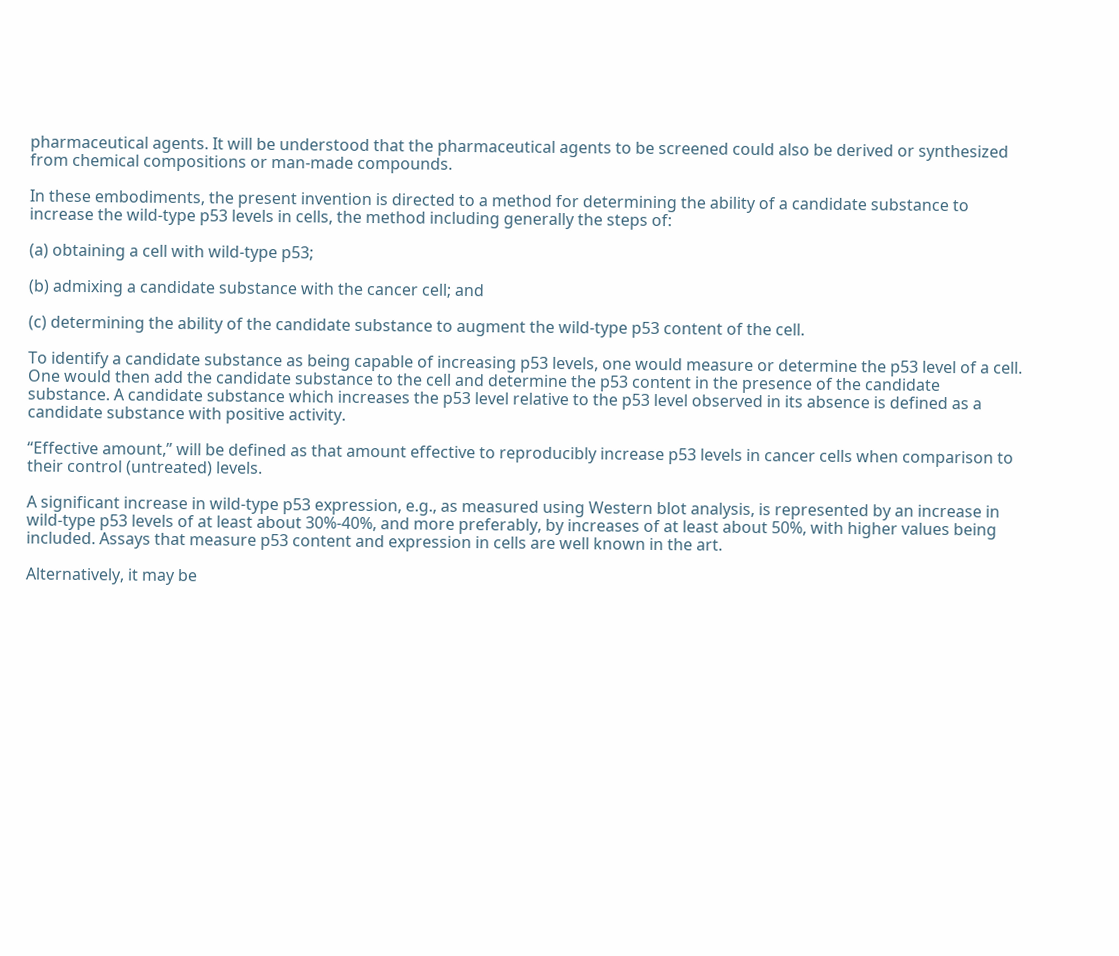pharmaceutical agents. It will be understood that the pharmaceutical agents to be screened could also be derived or synthesized from chemical compositions or man-made compounds.

In these embodiments, the present invention is directed to a method for determining the ability of a candidate substance to increase the wild-type p53 levels in cells, the method including generally the steps of:

(a) obtaining a cell with wild-type p53;

(b) admixing a candidate substance with the cancer cell; and

(c) determining the ability of the candidate substance to augment the wild-type p53 content of the cell.

To identify a candidate substance as being capable of increasing p53 levels, one would measure or determine the p53 level of a cell. One would then add the candidate substance to the cell and determine the p53 content in the presence of the candidate substance. A candidate substance which increases the p53 level relative to the p53 level observed in its absence is defined as a candidate substance with positive activity.

“Effective amount,” will be defined as that amount effective to reproducibly increase p53 levels in cancer cells when comparison to their control (untreated) levels.

A significant increase in wild-type p53 expression, e.g., as measured using Western blot analysis, is represented by an increase in wild-type p53 levels of at least about 30%-40%, and more preferably, by increases of at least about 50%, with higher values being included. Assays that measure p53 content and expression in cells are well known in the art.

Alternatively, it may be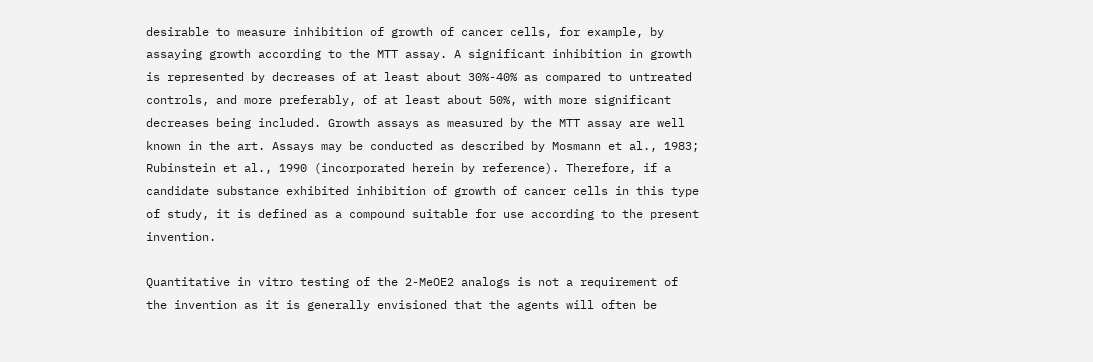desirable to measure inhibition of growth of cancer cells, for example, by assaying growth according to the MTT assay. A significant inhibition in growth is represented by decreases of at least about 30%-40% as compared to untreated controls, and more preferably, of at least about 50%, with more significant decreases being included. Growth assays as measured by the MTT assay are well known in the art. Assays may be conducted as described by Mosmann et al., 1983; Rubinstein et al., 1990 (incorporated herein by reference). Therefore, if a candidate substance exhibited inhibition of growth of cancer cells in this type of study, it is defined as a compound suitable for use according to the present invention.

Quantitative in vitro testing of the 2-MeOE2 analogs is not a requirement of the invention as it is generally envisioned that the agents will often be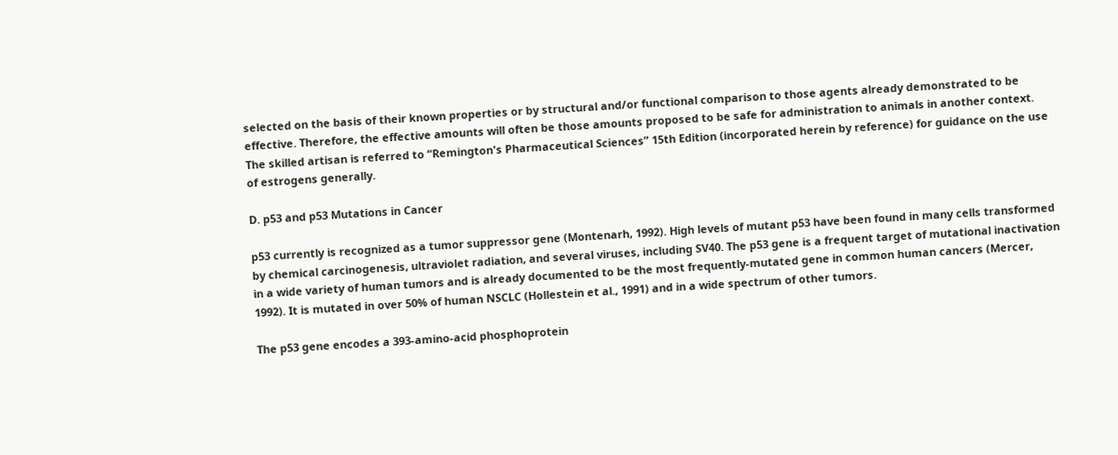selected on the basis of their known properties or by structural and/or functional comparison to those agents already demonstrated to be effective. Therefore, the effective amounts will often be those amounts proposed to be safe for administration to animals in another context. The skilled artisan is referred to “Remington's Pharmaceutical Sciences” 15th Edition (incorporated herein by reference) for guidance on the use of estrogens generally.

D. p53 and p53 Mutations in Cancer

p53 currently is recognized as a tumor suppressor gene (Montenarh, 1992). High levels of mutant p53 have been found in many cells transformed by chemical carcinogenesis, ultraviolet radiation, and several viruses, including SV40. The p53 gene is a frequent target of mutational inactivation in a wide variety of human tumors and is already documented to be the most frequently-mutated gene in common human cancers (Mercer, 1992). It is mutated in over 50% of human NSCLC (Hollestein et al., 1991) and in a wide spectrum of other tumors.

The p53 gene encodes a 393-amino-acid phosphoprotein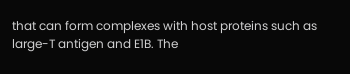that can form complexes with host proteins such as large-T antigen and E1B. The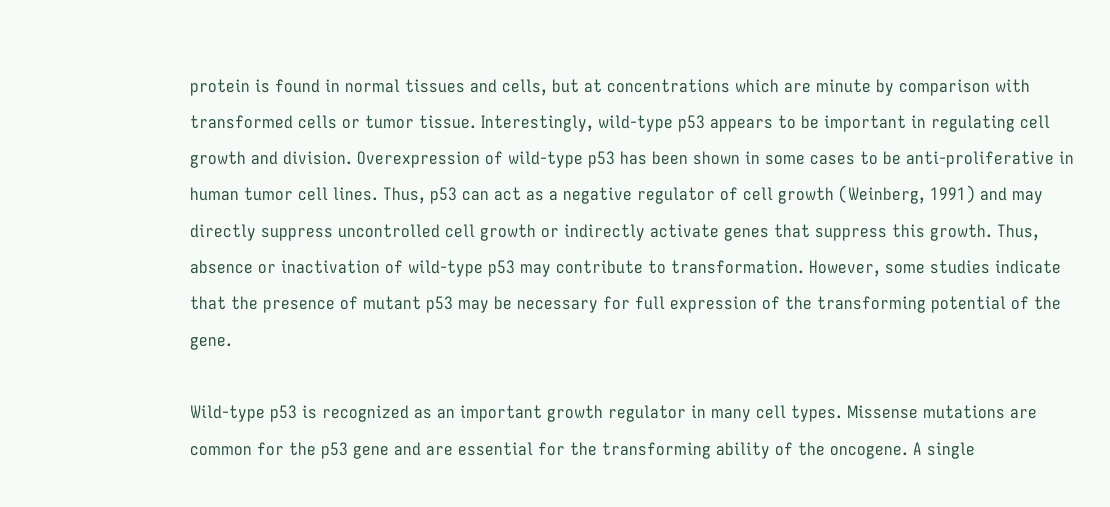protein is found in normal tissues and cells, but at concentrations which are minute by comparison with transformed cells or tumor tissue. Interestingly, wild-type p53 appears to be important in regulating cell growth and division. Overexpression of wild-type p53 has been shown in some cases to be anti-proliferative in human tumor cell lines. Thus, p53 can act as a negative regulator of cell growth (Weinberg, 1991) and may directly suppress uncontrolled cell growth or indirectly activate genes that suppress this growth. Thus, absence or inactivation of wild-type p53 may contribute to transformation. However, some studies indicate that the presence of mutant p53 may be necessary for full expression of the transforming potential of the gene.

Wild-type p53 is recognized as an important growth regulator in many cell types. Missense mutations are common for the p53 gene and are essential for the transforming ability of the oncogene. A single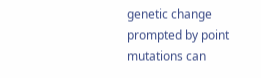genetic change prompted by point mutations can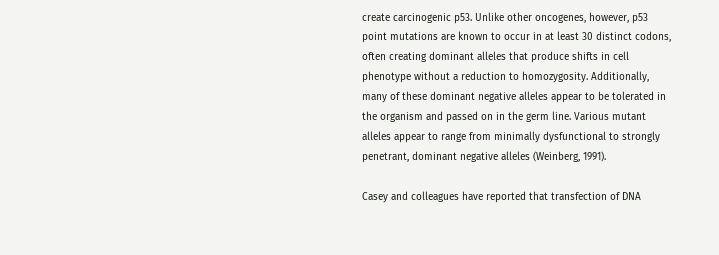create carcinogenic p53. Unlike other oncogenes, however, p53 point mutations are known to occur in at least 30 distinct codons, often creating dominant alleles that produce shifts in cell phenotype without a reduction to homozygosity. Additionally, many of these dominant negative alleles appear to be tolerated in the organism and passed on in the germ line. Various mutant alleles appear to range from minimally dysfunctional to strongly penetrant, dominant negative alleles (Weinberg, 1991).

Casey and colleagues have reported that transfection of DNA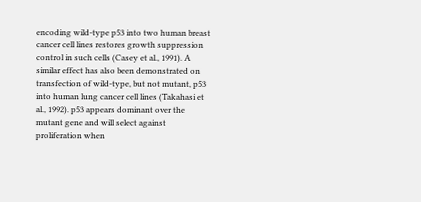encoding wild-type p53 into two human breast cancer cell lines restores growth suppression control in such cells (Casey et al., 1991). A similar effect has also been demonstrated on transfection of wild-type, but not mutant, p53 into human lung cancer cell lines (Takahasi et al., 1992). p53 appears dominant over the mutant gene and will select against proliferation when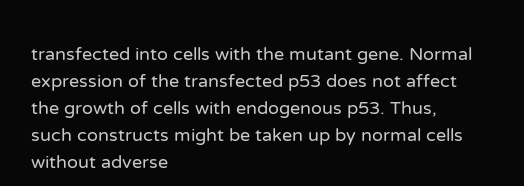transfected into cells with the mutant gene. Normal expression of the transfected p53 does not affect the growth of cells with endogenous p53. Thus, such constructs might be taken up by normal cells without adverse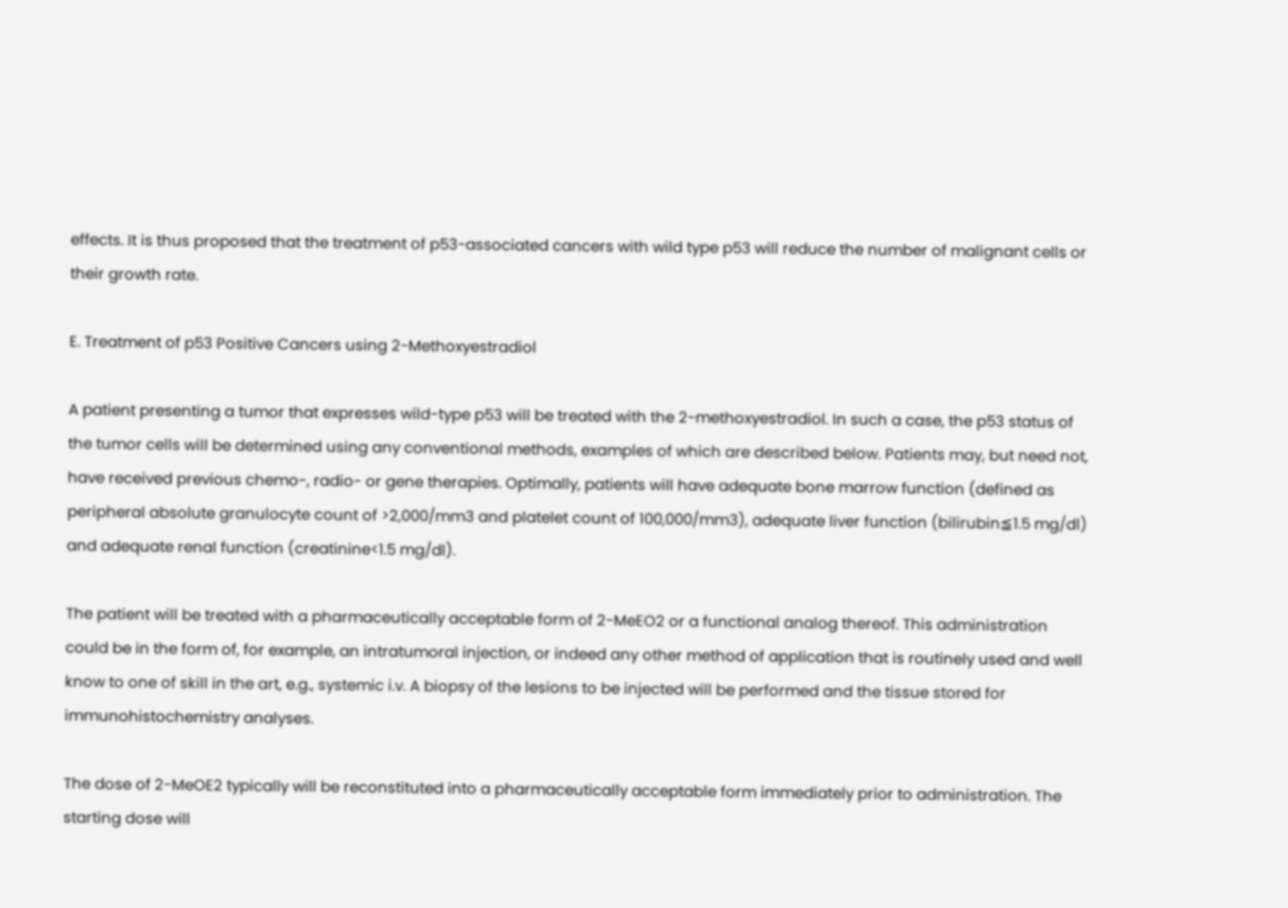effects. It is thus proposed that the treatment of p53-associated cancers with wild type p53 will reduce the number of malignant cells or their growth rate.

E. Treatment of p53 Positive Cancers using 2-Methoxyestradiol

A patient presenting a tumor that expresses wild-type p53 will be treated with the 2-methoxyestradiol. In such a case, the p53 status of the tumor cells will be determined using any conventional methods, examples of which are described below. Patients may, but need not, have received previous chemo-, radio- or gene therapies. Optimally, patients will have adequate bone marrow function (defined as peripheral absolute granulocyte count of >2,000/mm3 and platelet count of 100,000/mm3), adequate liver function (bilirubin≦1.5 mg/dl) and adequate renal function (creatinine<1.5 mg/dl).

The patient will be treated with a pharmaceutically acceptable form of 2-MeEO2 or a functional analog thereof. This administration could be in the form of, for example, an intratumoral injection, or indeed any other method of application that is routinely used and well know to one of skill in the art, e.g., systemic i.v. A biopsy of the lesions to be injected will be performed and the tissue stored for immunohistochemistry analyses.

The dose of 2-MeOE2 typically will be reconstituted into a pharmaceutically acceptable form immediately prior to administration. The starting dose will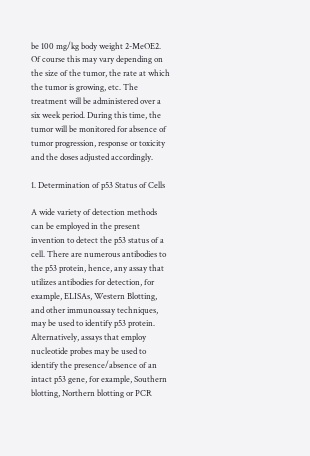be 100 mg/kg body weight 2-MeOE2. Of course this may vary depending on the size of the tumor, the rate at which the tumor is growing, etc. The treatment will be administered over a six week period. During this time, the tumor will be monitored for absence of tumor progression, response or toxicity and the doses adjusted accordingly.

1. Determination of p53 Status of Cells

A wide variety of detection methods can be employed in the present invention to detect the p53 status of a cell. There are numerous antibodies to the p53 protein, hence, any assay that utilizes antibodies for detection, for example, ELISAs, Western Blotting, and other immunoassay techniques, may be used to identify p53 protein. Alternatively, assays that employ nucleotide probes may be used to identify the presence/absence of an intact p53 gene, for example, Southern blotting, Northern blotting or PCR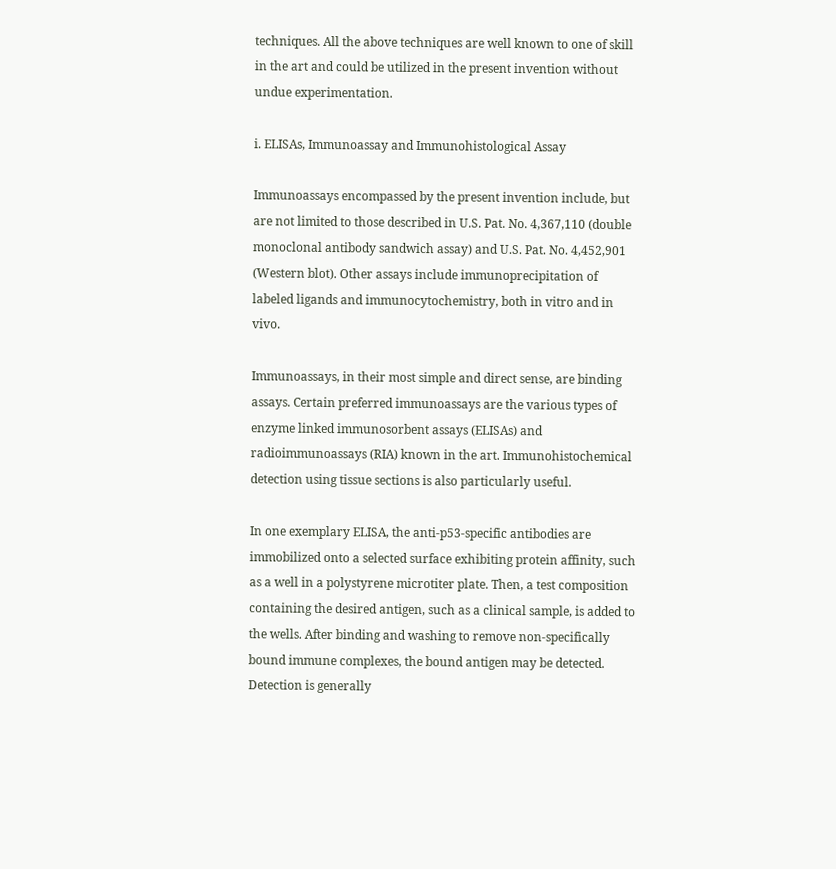techniques. All the above techniques are well known to one of skill in the art and could be utilized in the present invention without undue experimentation.

i. ELISAs, Immunoassay and Immunohistological Assay

Immunoassays encompassed by the present invention include, but are not limited to those described in U.S. Pat. No. 4,367,110 (double monoclonal antibody sandwich assay) and U.S. Pat. No. 4,452,901 (Western blot). Other assays include immunoprecipitation of labeled ligands and immunocytochemistry, both in vitro and in vivo.

Immunoassays, in their most simple and direct sense, are binding assays. Certain preferred immunoassays are the various types of enzyme linked immunosorbent assays (ELISAs) and radioimmunoassays (RIA) known in the art. Immunohistochemical detection using tissue sections is also particularly useful.

In one exemplary ELISA, the anti-p53-specific antibodies are immobilized onto a selected surface exhibiting protein affinity, such as a well in a polystyrene microtiter plate. Then, a test composition containing the desired antigen, such as a clinical sample, is added to the wells. After binding and washing to remove non-specifically bound immune complexes, the bound antigen may be detected. Detection is generally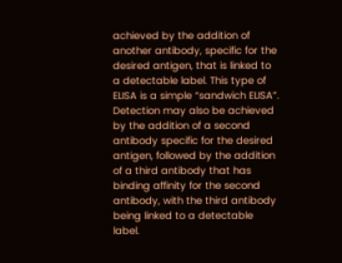achieved by the addition of another antibody, specific for the desired antigen, that is linked to a detectable label. This type of ELISA is a simple “sandwich ELISA”. Detection may also be achieved by the addition of a second antibody specific for the desired antigen, followed by the addition of a third antibody that has binding affinity for the second antibody, with the third antibody being linked to a detectable label.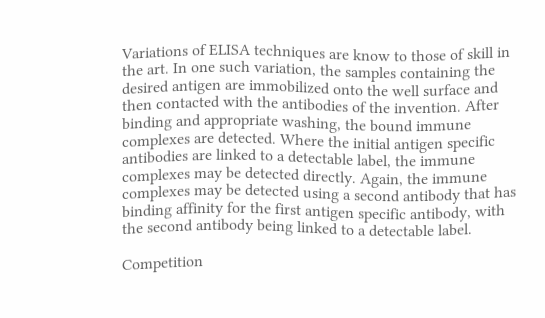Variations of ELISA techniques are know to those of skill in the art. In one such variation, the samples containing the desired antigen are immobilized onto the well surface and then contacted with the antibodies of the invention. After binding and appropriate washing, the bound immune complexes are detected. Where the initial antigen specific antibodies are linked to a detectable label, the immune complexes may be detected directly. Again, the immune complexes may be detected using a second antibody that has binding affinity for the first antigen specific antibody, with the second antibody being linked to a detectable label.

Competition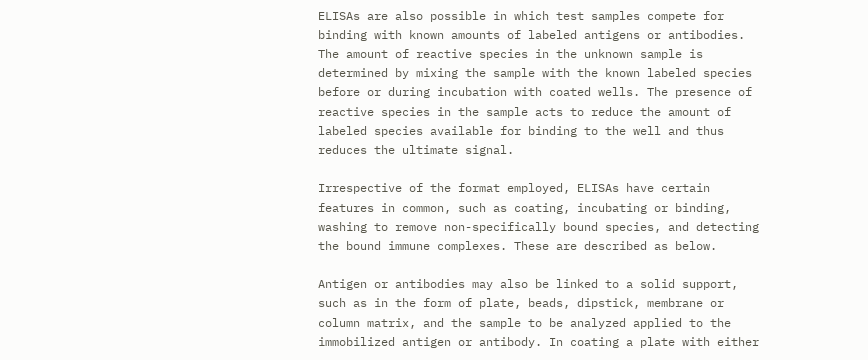ELISAs are also possible in which test samples compete for binding with known amounts of labeled antigens or antibodies. The amount of reactive species in the unknown sample is determined by mixing the sample with the known labeled species before or during incubation with coated wells. The presence of reactive species in the sample acts to reduce the amount of labeled species available for binding to the well and thus reduces the ultimate signal.

Irrespective of the format employed, ELISAs have certain features in common, such as coating, incubating or binding, washing to remove non-specifically bound species, and detecting the bound immune complexes. These are described as below.

Antigen or antibodies may also be linked to a solid support, such as in the form of plate, beads, dipstick, membrane or column matrix, and the sample to be analyzed applied to the immobilized antigen or antibody. In coating a plate with either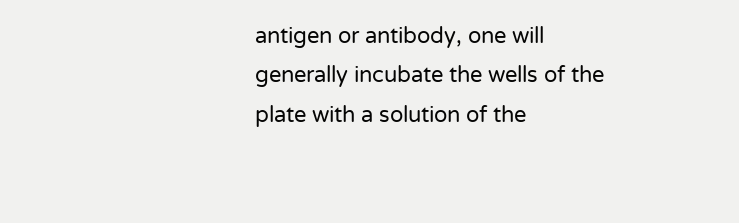antigen or antibody, one will generally incubate the wells of the plate with a solution of the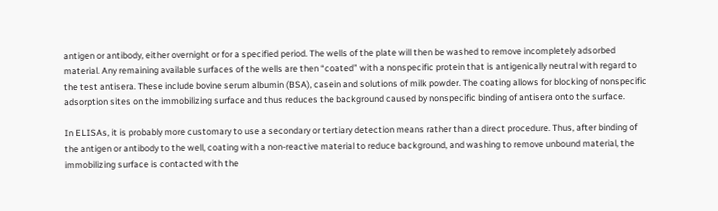antigen or antibody, either overnight or for a specified period. The wells of the plate will then be washed to remove incompletely adsorbed material. Any remaining available surfaces of the wells are then “coated” with a nonspecific protein that is antigenically neutral with regard to the test antisera. These include bovine serum albumin (BSA), casein and solutions of milk powder. The coating allows for blocking of nonspecific adsorption sites on the immobilizing surface and thus reduces the background caused by nonspecific binding of antisera onto the surface.

In ELISAs, it is probably more customary to use a secondary or tertiary detection means rather than a direct procedure. Thus, after binding of the antigen or antibody to the well, coating with a non-reactive material to reduce background, and washing to remove unbound material, the immobilizing surface is contacted with the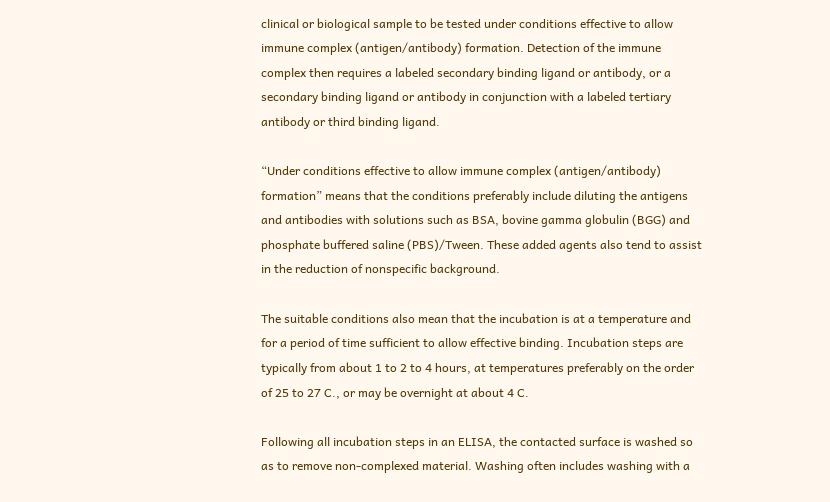clinical or biological sample to be tested under conditions effective to allow immune complex (antigen/antibody) formation. Detection of the immune complex then requires a labeled secondary binding ligand or antibody, or a secondary binding ligand or antibody in conjunction with a labeled tertiary antibody or third binding ligand.

“Under conditions effective to allow immune complex (antigen/antibody) formation” means that the conditions preferably include diluting the antigens and antibodies with solutions such as BSA, bovine gamma globulin (BGG) and phosphate buffered saline (PBS)/Tween. These added agents also tend to assist in the reduction of nonspecific background.

The suitable conditions also mean that the incubation is at a temperature and for a period of time sufficient to allow effective binding. Incubation steps are typically from about 1 to 2 to 4 hours, at temperatures preferably on the order of 25 to 27 C., or may be overnight at about 4 C.

Following all incubation steps in an ELISA, the contacted surface is washed so as to remove non-complexed material. Washing often includes washing with a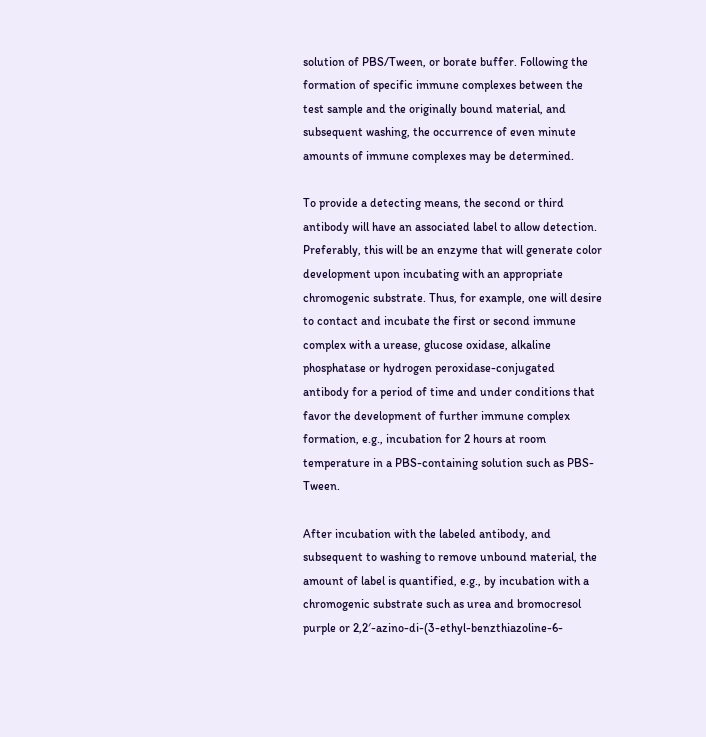solution of PBS/Tween, or borate buffer. Following the formation of specific immune complexes between the test sample and the originally bound material, and subsequent washing, the occurrence of even minute amounts of immune complexes may be determined.

To provide a detecting means, the second or third antibody will have an associated label to allow detection. Preferably, this will be an enzyme that will generate color development upon incubating with an appropriate chromogenic substrate. Thus, for example, one will desire to contact and incubate the first or second immune complex with a urease, glucose oxidase, alkaline phosphatase or hydrogen peroxidase-conjugated antibody for a period of time and under conditions that favor the development of further immune complex formation, e.g., incubation for 2 hours at room temperature in a PBS-containing solution such as PBS-Tween.

After incubation with the labeled antibody, and subsequent to washing to remove unbound material, the amount of label is quantified, e.g., by incubation with a chromogenic substrate such as urea and bromocresol purple or 2,2′-azino-di-(3-ethyl-benzthiazoline-6-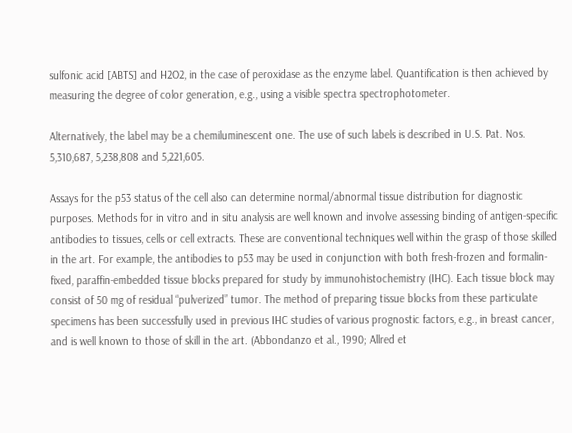sulfonic acid [ABTS] and H2O2, in the case of peroxidase as the enzyme label. Quantification is then achieved by measuring the degree of color generation, e.g., using a visible spectra spectrophotometer.

Alternatively, the label may be a chemiluminescent one. The use of such labels is described in U.S. Pat. Nos. 5,310,687, 5,238,808 and 5,221,605.

Assays for the p53 status of the cell also can determine normal/abnormal tissue distribution for diagnostic purposes. Methods for in vitro and in situ analysis are well known and involve assessing binding of antigen-specific antibodies to tissues, cells or cell extracts. These are conventional techniques well within the grasp of those skilled in the art. For example, the antibodies to p53 may be used in conjunction with both fresh-frozen and formalin-fixed, paraffin-embedded tissue blocks prepared for study by immunohistochemistry (IHC). Each tissue block may consist of 50 mg of residual “pulverized” tumor. The method of preparing tissue blocks from these particulate specimens has been successfully used in previous IHC studies of various prognostic factors, e.g., in breast cancer, and is well known to those of skill in the art. (Abbondanzo et al., 1990; Allred et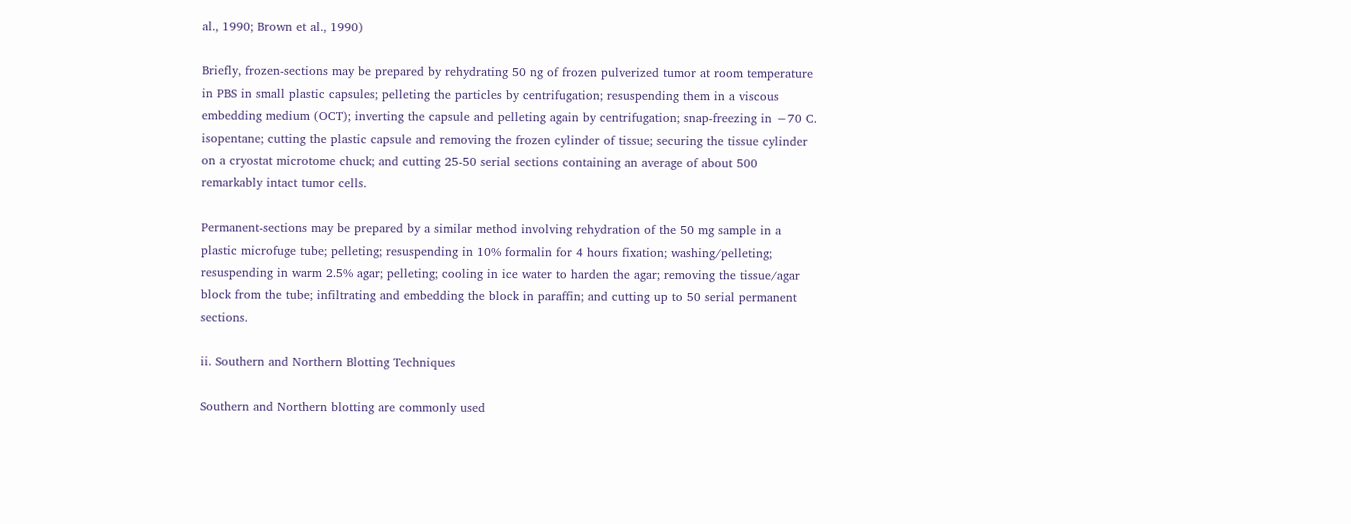al., 1990; Brown et al., 1990)

Briefly, frozen-sections may be prepared by rehydrating 50 ng of frozen pulverized tumor at room temperature in PBS in small plastic capsules; pelleting the particles by centrifugation; resuspending them in a viscous embedding medium (OCT); inverting the capsule and pelleting again by centrifugation; snap-freezing in −70 C. isopentane; cutting the plastic capsule and removing the frozen cylinder of tissue; securing the tissue cylinder on a cryostat microtome chuck; and cutting 25-50 serial sections containing an average of about 500 remarkably intact tumor cells.

Permanent-sections may be prepared by a similar method involving rehydration of the 50 mg sample in a plastic microfuge tube; pelleting; resuspending in 10% formalin for 4 hours fixation; washing/pelleting; resuspending in warm 2.5% agar; pelleting; cooling in ice water to harden the agar; removing the tissue/agar block from the tube; infiltrating and embedding the block in paraffin; and cutting up to 50 serial permanent sections.

ii. Southern and Northern Blotting Techniques

Southern and Northern blotting are commonly used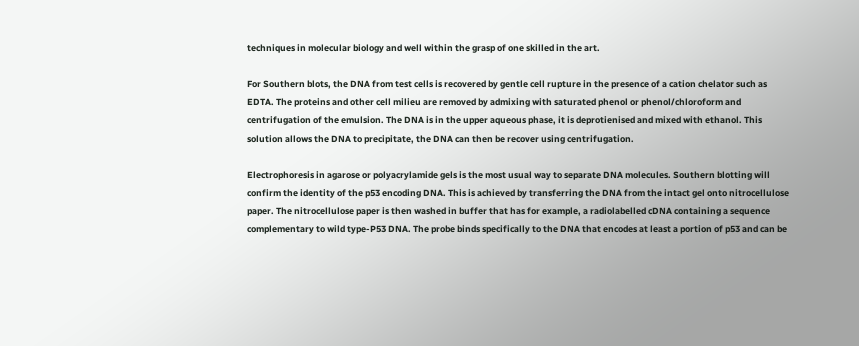techniques in molecular biology and well within the grasp of one skilled in the art.

For Southern blots, the DNA from test cells is recovered by gentle cell rupture in the presence of a cation chelator such as EDTA. The proteins and other cell milieu are removed by admixing with saturated phenol or phenol/chloroform and centrifugation of the emulsion. The DNA is in the upper aqueous phase, it is deprotienised and mixed with ethanol. This solution allows the DNA to precipitate, the DNA can then be recover using centrifugation.

Electrophoresis in agarose or polyacrylamide gels is the most usual way to separate DNA molecules. Southern blotting will confirm the identity of the p53 encoding DNA. This is achieved by transferring the DNA from the intact gel onto nitrocellulose paper. The nitrocellulose paper is then washed in buffer that has for example, a radiolabelled cDNA containing a sequence complementary to wild type-P53 DNA. The probe binds specifically to the DNA that encodes at least a portion of p53 and can be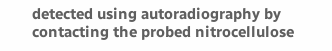detected using autoradiography by contacting the probed nitrocellulose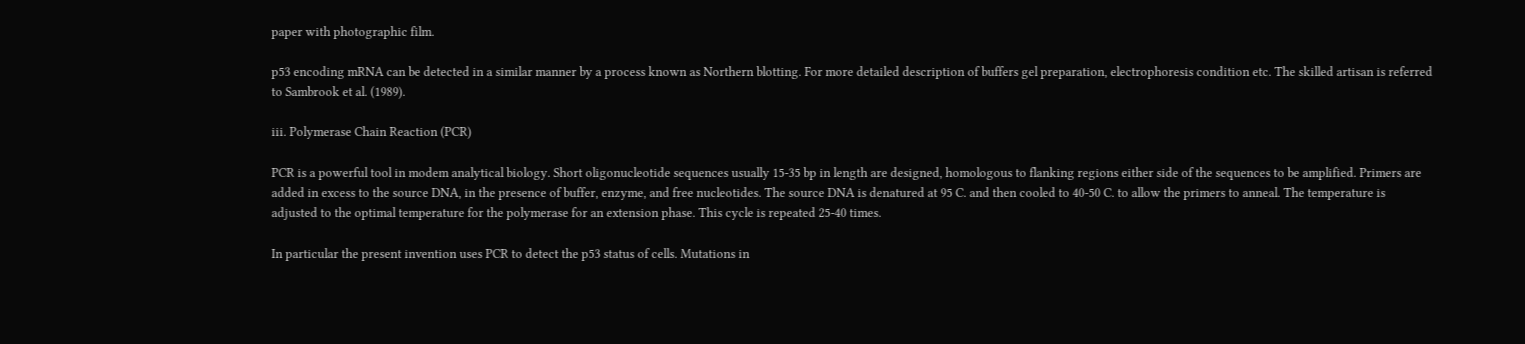paper with photographic film.

p53 encoding mRNA can be detected in a similar manner by a process known as Northern blotting. For more detailed description of buffers gel preparation, electrophoresis condition etc. The skilled artisan is referred to Sambrook et al. (1989).

iii. Polymerase Chain Reaction (PCR)

PCR is a powerful tool in modem analytical biology. Short oligonucleotide sequences usually 15-35 bp in length are designed, homologous to flanking regions either side of the sequences to be amplified. Primers are added in excess to the source DNA, in the presence of buffer, enzyme, and free nucleotides. The source DNA is denatured at 95 C. and then cooled to 40-50 C. to allow the primers to anneal. The temperature is adjusted to the optimal temperature for the polymerase for an extension phase. This cycle is repeated 25-40 times.

In particular the present invention uses PCR to detect the p53 status of cells. Mutations in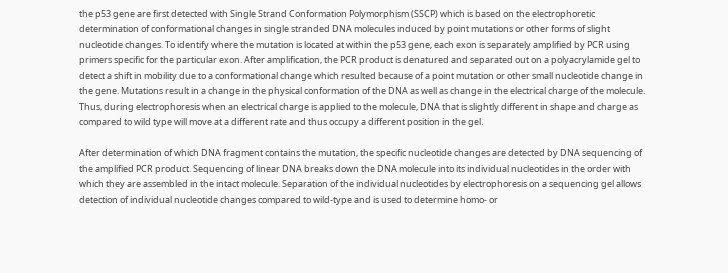the p53 gene are first detected with Single Strand Conformation Polymorphism (SSCP) which is based on the electrophoretic determination of conformational changes in single stranded DNA molecules induced by point mutations or other forms of slight nucleotide changes. To identify where the mutation is located at within the p53 gene, each exon is separately amplified by PCR using primers specific for the particular exon. After amplification, the PCR product is denatured and separated out on a polyacrylamide gel to detect a shift in mobility due to a conformational change which resulted because of a point mutation or other small nucleotide change in the gene. Mutations result in a change in the physical conformation of the DNA as well as change in the electrical charge of the molecule. Thus, during electrophoresis when an electrical charge is applied to the molecule, DNA that is slightly different in shape and charge as compared to wild type will move at a different rate and thus occupy a different position in the gel.

After determination of which DNA fragment contains the mutation, the specific nucleotide changes are detected by DNA sequencing of the amplified PCR product. Sequencing of linear DNA breaks down the DNA molecule into its individual nucleotides in the order with which they are assembled in the intact molecule. Separation of the individual nucleotides by electrophoresis on a sequencing gel allows detection of individual nucleotide changes compared to wild-type and is used to determine homo- or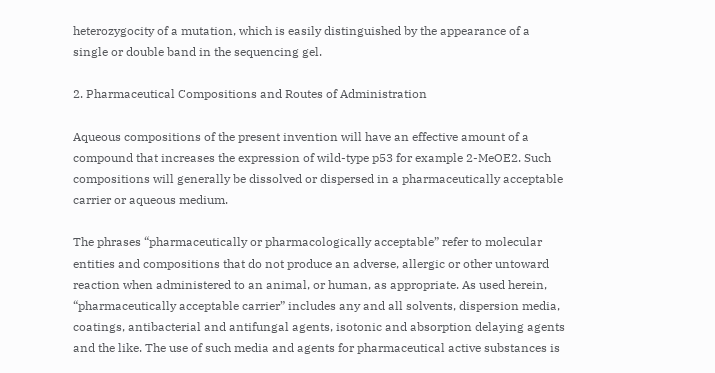heterozygocity of a mutation, which is easily distinguished by the appearance of a single or double band in the sequencing gel.

2. Pharmaceutical Compositions and Routes of Administration

Aqueous compositions of the present invention will have an effective amount of a compound that increases the expression of wild-type p53 for example 2-MeOE2. Such compositions will generally be dissolved or dispersed in a pharmaceutically acceptable carrier or aqueous medium.

The phrases “pharmaceutically or pharmacologically acceptable” refer to molecular entities and compositions that do not produce an adverse, allergic or other untoward reaction when administered to an animal, or human, as appropriate. As used herein, “pharmaceutically acceptable carrier” includes any and all solvents, dispersion media, coatings, antibacterial and antifungal agents, isotonic and absorption delaying agents and the like. The use of such media and agents for pharmaceutical active substances is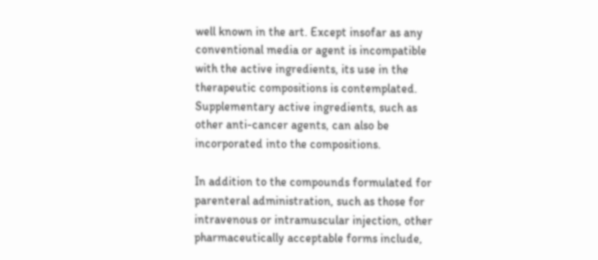well known in the art. Except insofar as any conventional media or agent is incompatible with the active ingredients, its use in the therapeutic compositions is contemplated. Supplementary active ingredients, such as other anti-cancer agents, can also be incorporated into the compositions.

In addition to the compounds formulated for parenteral administration, such as those for intravenous or intramuscular injection, other pharmaceutically acceptable forms include,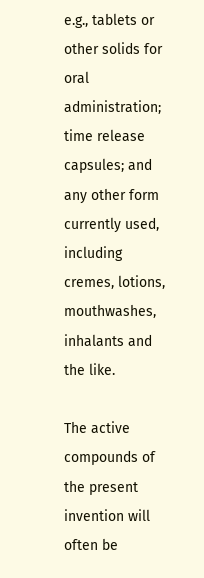e.g., tablets or other solids for oral administration; time release capsules; and any other form currently used, including cremes, lotions, mouthwashes, inhalants and the like.

The active compounds of the present invention will often be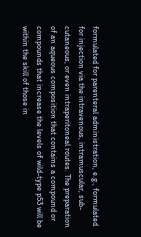formulated for parenteral administration, e.g., formulated for injection via the intravenous, intramuscular, sub-cutaneous, or even intraperitoneal routes. The preparation of an aqueous composition that contains a compound or compounds that increase the levels of wild-type p53 will be within the skill of those in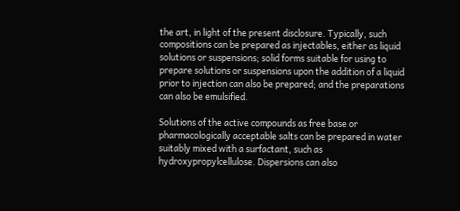the art, in light of the present disclosure. Typically, such compositions can be prepared as injectables, either as liquid solutions or suspensions; solid forms suitable for using to prepare solutions or suspensions upon the addition of a liquid prior to injection can also be prepared; and the preparations can also be emulsified.

Solutions of the active compounds as free base or pharmacologically acceptable salts can be prepared in water suitably mixed with a surfactant, such as hydroxypropylcellulose. Dispersions can also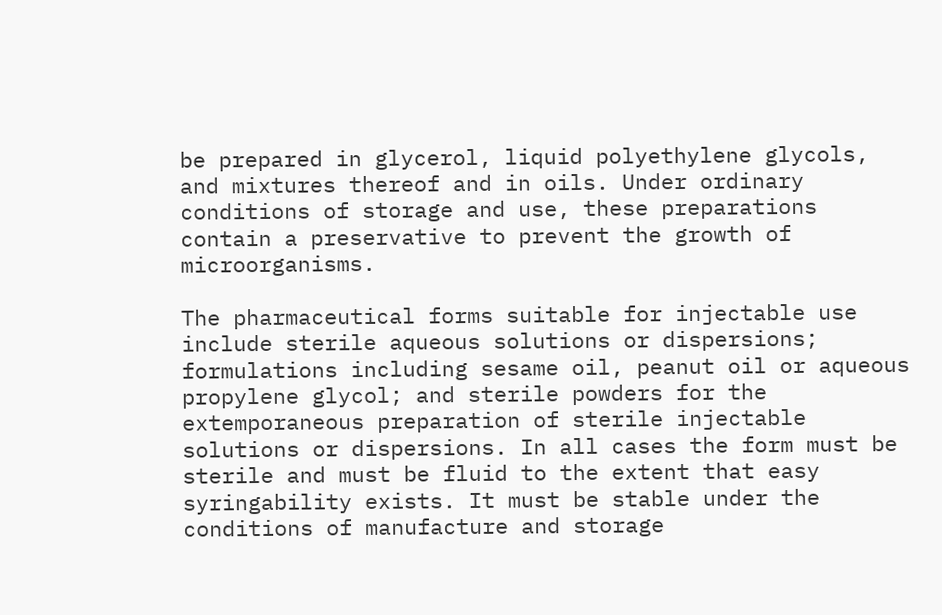be prepared in glycerol, liquid polyethylene glycols, and mixtures thereof and in oils. Under ordinary conditions of storage and use, these preparations contain a preservative to prevent the growth of microorganisms.

The pharmaceutical forms suitable for injectable use include sterile aqueous solutions or dispersions; formulations including sesame oil, peanut oil or aqueous propylene glycol; and sterile powders for the extemporaneous preparation of sterile injectable solutions or dispersions. In all cases the form must be sterile and must be fluid to the extent that easy syringability exists. It must be stable under the conditions of manufacture and storage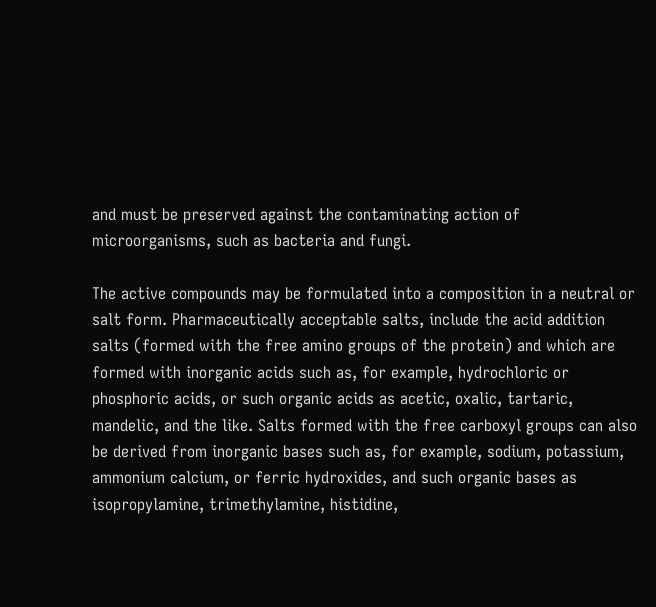and must be preserved against the contaminating action of microorganisms, such as bacteria and fungi.

The active compounds may be formulated into a composition in a neutral or salt form. Pharmaceutically acceptable salts, include the acid addition salts (formed with the free amino groups of the protein) and which are formed with inorganic acids such as, for example, hydrochloric or phosphoric acids, or such organic acids as acetic, oxalic, tartaric, mandelic, and the like. Salts formed with the free carboxyl groups can also be derived from inorganic bases such as, for example, sodium, potassium, ammonium calcium, or ferric hydroxides, and such organic bases as isopropylamine, trimethylamine, histidine,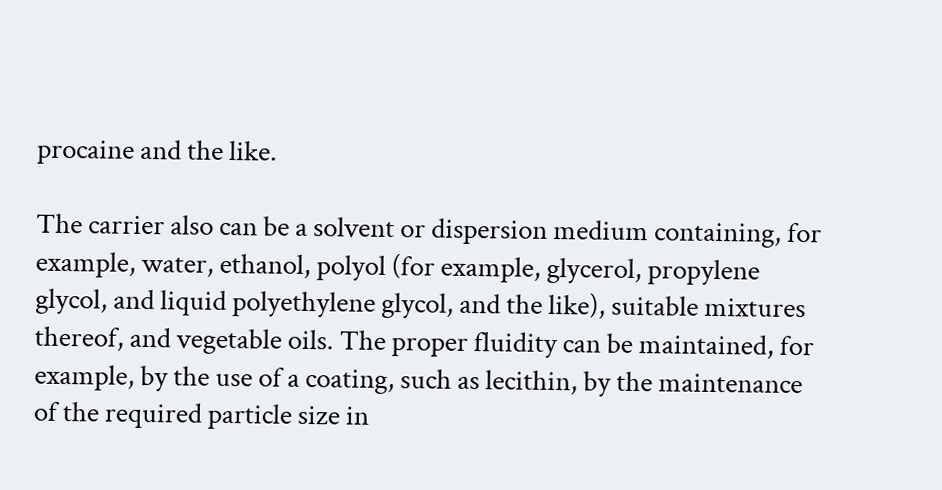procaine and the like.

The carrier also can be a solvent or dispersion medium containing, for example, water, ethanol, polyol (for example, glycerol, propylene glycol, and liquid polyethylene glycol, and the like), suitable mixtures thereof, and vegetable oils. The proper fluidity can be maintained, for example, by the use of a coating, such as lecithin, by the maintenance of the required particle size in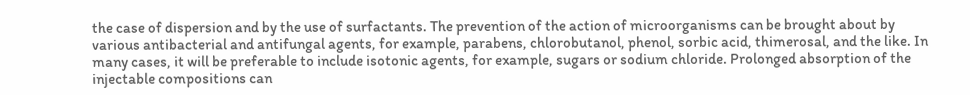the case of dispersion and by the use of surfactants. The prevention of the action of microorganisms can be brought about by various antibacterial and antifungal agents, for example, parabens, chlorobutanol, phenol, sorbic acid, thimerosal, and the like. In many cases, it will be preferable to include isotonic agents, for example, sugars or sodium chloride. Prolonged absorption of the injectable compositions can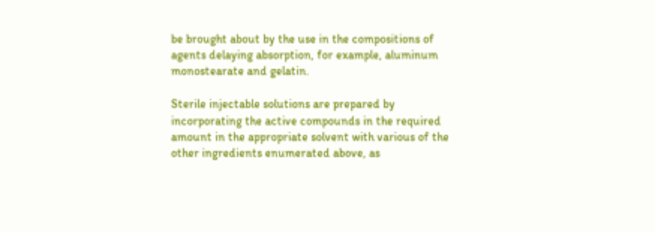be brought about by the use in the compositions of agents delaying absorption, for example, aluminum monostearate and gelatin.

Sterile injectable solutions are prepared by incorporating the active compounds in the required amount in the appropriate solvent with various of the other ingredients enumerated above, as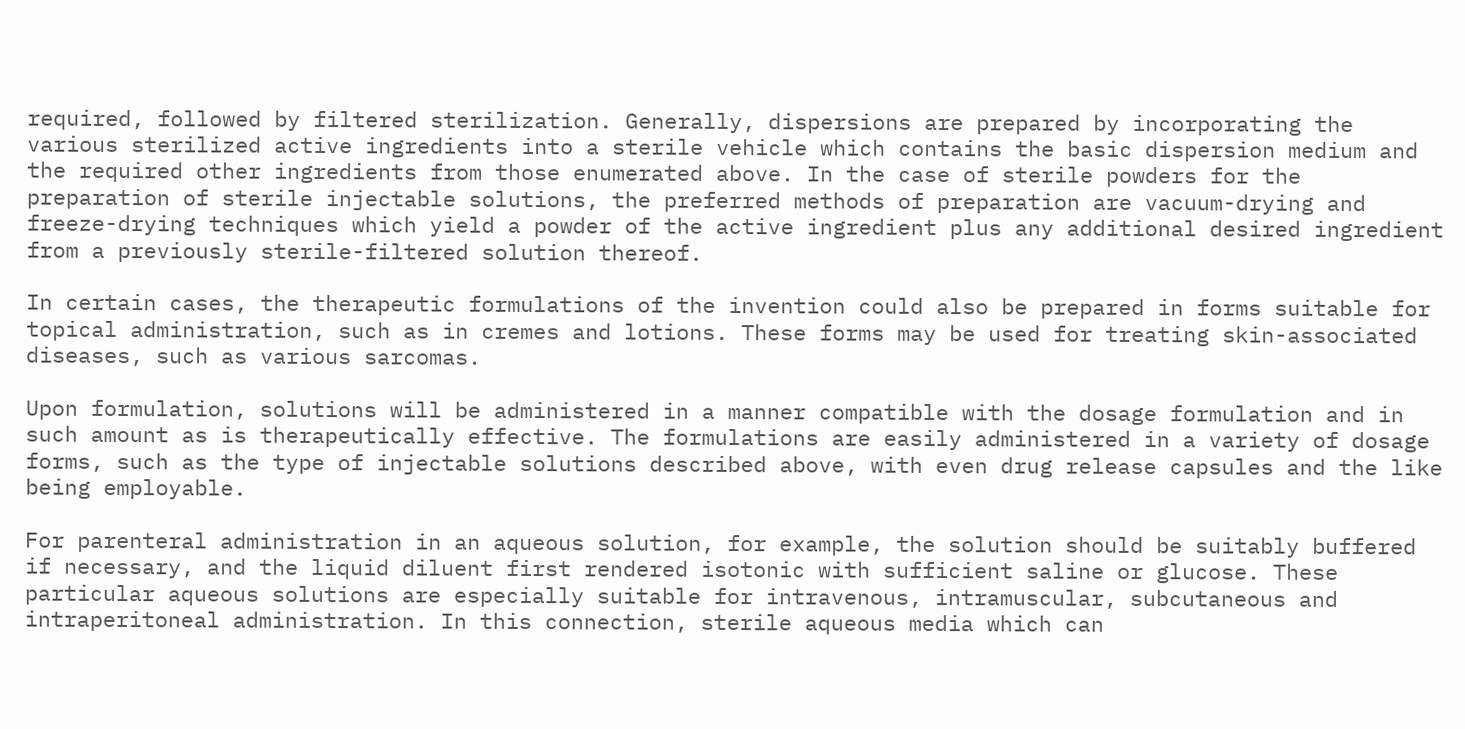required, followed by filtered sterilization. Generally, dispersions are prepared by incorporating the various sterilized active ingredients into a sterile vehicle which contains the basic dispersion medium and the required other ingredients from those enumerated above. In the case of sterile powders for the preparation of sterile injectable solutions, the preferred methods of preparation are vacuum-drying and freeze-drying techniques which yield a powder of the active ingredient plus any additional desired ingredient from a previously sterile-filtered solution thereof.

In certain cases, the therapeutic formulations of the invention could also be prepared in forms suitable for topical administration, such as in cremes and lotions. These forms may be used for treating skin-associated diseases, such as various sarcomas.

Upon formulation, solutions will be administered in a manner compatible with the dosage formulation and in such amount as is therapeutically effective. The formulations are easily administered in a variety of dosage forms, such as the type of injectable solutions described above, with even drug release capsules and the like being employable.

For parenteral administration in an aqueous solution, for example, the solution should be suitably buffered if necessary, and the liquid diluent first rendered isotonic with sufficient saline or glucose. These particular aqueous solutions are especially suitable for intravenous, intramuscular, subcutaneous and intraperitoneal administration. In this connection, sterile aqueous media which can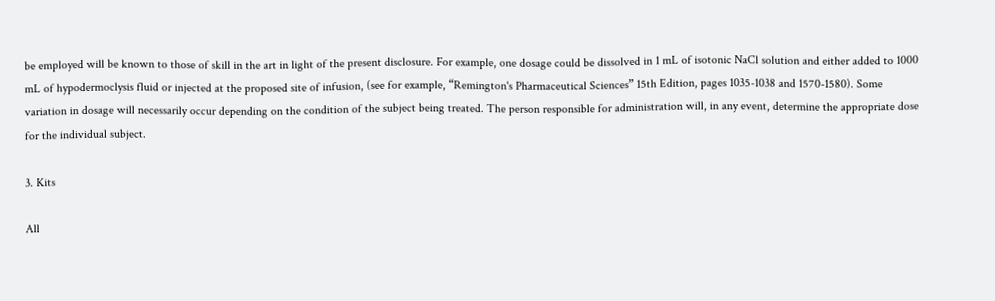be employed will be known to those of skill in the art in light of the present disclosure. For example, one dosage could be dissolved in 1 mL of isotonic NaCl solution and either added to 1000 mL of hypodermoclysis fluid or injected at the proposed site of infusion, (see for example, “Remington's Pharmaceutical Sciences” 15th Edition, pages 1035-1038 and 1570-1580). Some variation in dosage will necessarily occur depending on the condition of the subject being treated. The person responsible for administration will, in any event, determine the appropriate dose for the individual subject.

3. Kits

All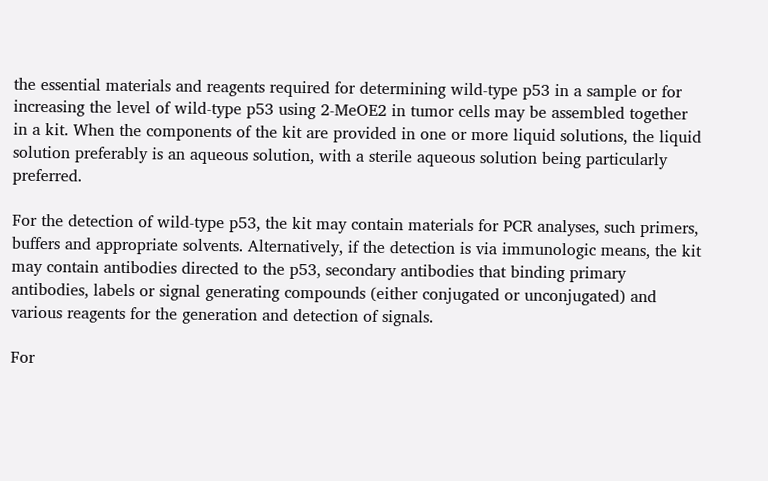the essential materials and reagents required for determining wild-type p53 in a sample or for increasing the level of wild-type p53 using 2-MeOE2 in tumor cells may be assembled together in a kit. When the components of the kit are provided in one or more liquid solutions, the liquid solution preferably is an aqueous solution, with a sterile aqueous solution being particularly preferred.

For the detection of wild-type p53, the kit may contain materials for PCR analyses, such primers, buffers and appropriate solvents. Alternatively, if the detection is via immunologic means, the kit may contain antibodies directed to the p53, secondary antibodies that binding primary antibodies, labels or signal generating compounds (either conjugated or unconjugated) and various reagents for the generation and detection of signals.

For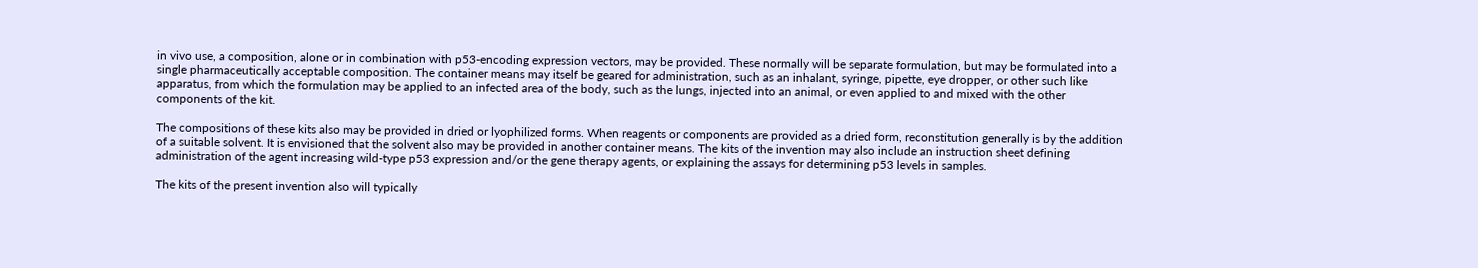in vivo use, a composition, alone or in combination with p53-encoding expression vectors, may be provided. These normally will be separate formulation, but may be formulated into a single pharmaceutically acceptable composition. The container means may itself be geared for administration, such as an inhalant, syringe, pipette, eye dropper, or other such like apparatus, from which the formulation may be applied to an infected area of the body, such as the lungs, injected into an animal, or even applied to and mixed with the other components of the kit.

The compositions of these kits also may be provided in dried or lyophilized forms. When reagents or components are provided as a dried form, reconstitution generally is by the addition of a suitable solvent. It is envisioned that the solvent also may be provided in another container means. The kits of the invention may also include an instruction sheet defining administration of the agent increasing wild-type p53 expression and/or the gene therapy agents, or explaining the assays for determining p53 levels in samples.

The kits of the present invention also will typically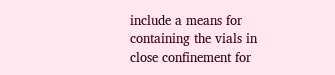include a means for containing the vials in close confinement for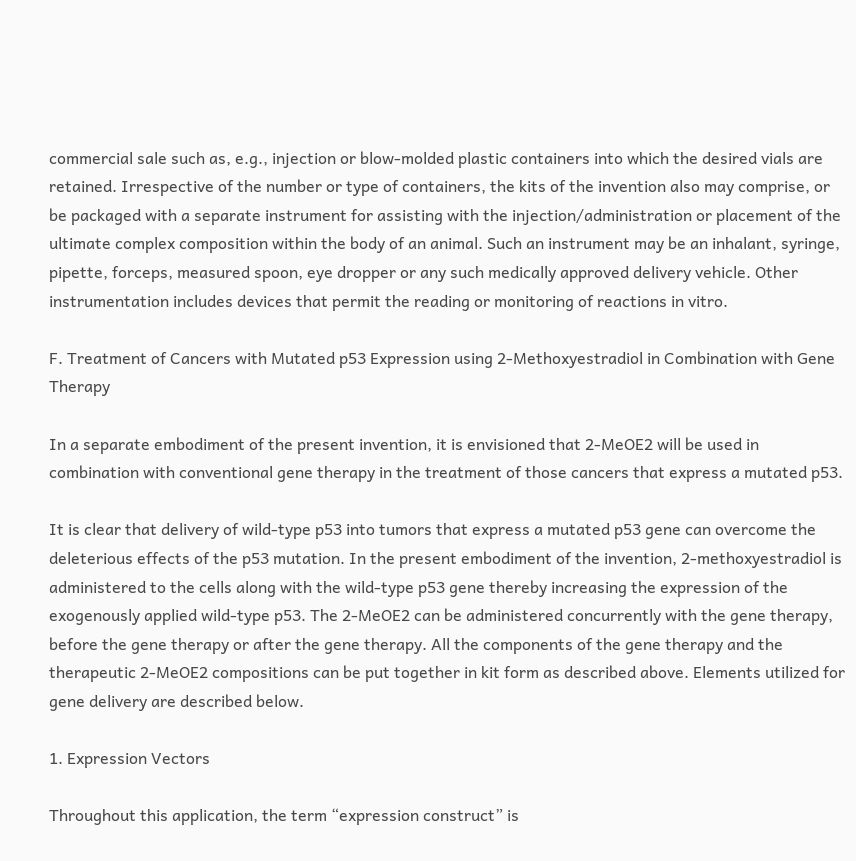commercial sale such as, e.g., injection or blow-molded plastic containers into which the desired vials are retained. Irrespective of the number or type of containers, the kits of the invention also may comprise, or be packaged with a separate instrument for assisting with the injection/administration or placement of the ultimate complex composition within the body of an animal. Such an instrument may be an inhalant, syringe, pipette, forceps, measured spoon, eye dropper or any such medically approved delivery vehicle. Other instrumentation includes devices that permit the reading or monitoring of reactions in vitro.

F. Treatment of Cancers with Mutated p53 Expression using 2-Methoxyestradiol in Combination with Gene Therapy

In a separate embodiment of the present invention, it is envisioned that 2-MeOE2 will be used in combination with conventional gene therapy in the treatment of those cancers that express a mutated p53.

It is clear that delivery of wild-type p53 into tumors that express a mutated p53 gene can overcome the deleterious effects of the p53 mutation. In the present embodiment of the invention, 2-methoxyestradiol is administered to the cells along with the wild-type p53 gene thereby increasing the expression of the exogenously applied wild-type p53. The 2-MeOE2 can be administered concurrently with the gene therapy, before the gene therapy or after the gene therapy. All the components of the gene therapy and the therapeutic 2-MeOE2 compositions can be put together in kit form as described above. Elements utilized for gene delivery are described below.

1. Expression Vectors

Throughout this application, the term “expression construct” is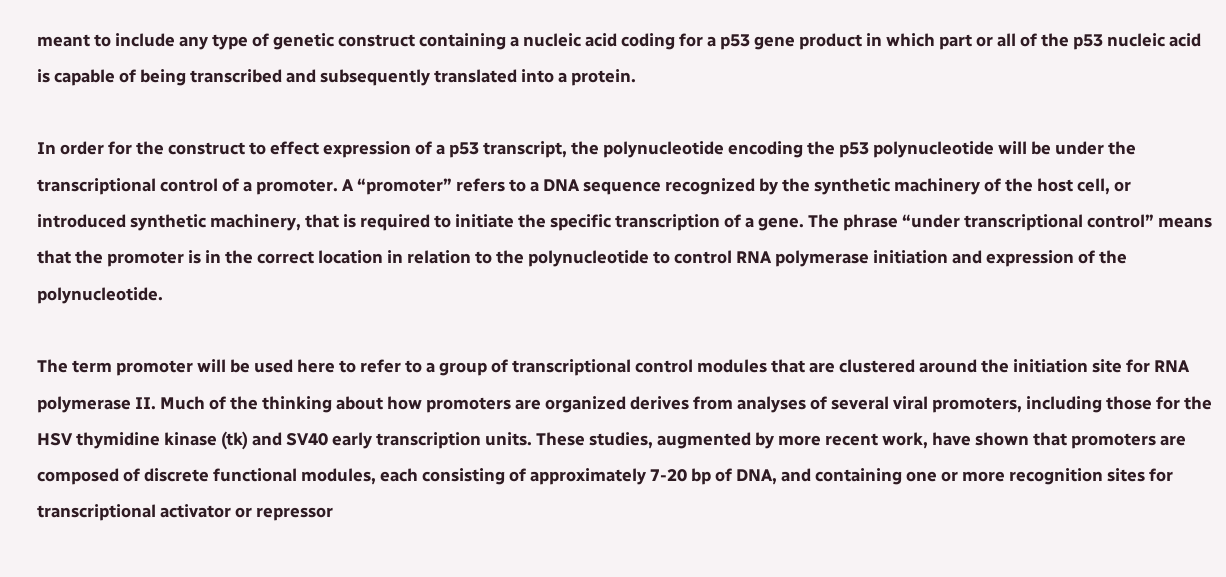meant to include any type of genetic construct containing a nucleic acid coding for a p53 gene product in which part or all of the p53 nucleic acid is capable of being transcribed and subsequently translated into a protein.

In order for the construct to effect expression of a p53 transcript, the polynucleotide encoding the p53 polynucleotide will be under the transcriptional control of a promoter. A “promoter” refers to a DNA sequence recognized by the synthetic machinery of the host cell, or introduced synthetic machinery, that is required to initiate the specific transcription of a gene. The phrase “under transcriptional control” means that the promoter is in the correct location in relation to the polynucleotide to control RNA polymerase initiation and expression of the polynucleotide.

The term promoter will be used here to refer to a group of transcriptional control modules that are clustered around the initiation site for RNA polymerase II. Much of the thinking about how promoters are organized derives from analyses of several viral promoters, including those for the HSV thymidine kinase (tk) and SV40 early transcription units. These studies, augmented by more recent work, have shown that promoters are composed of discrete functional modules, each consisting of approximately 7-20 bp of DNA, and containing one or more recognition sites for transcriptional activator or repressor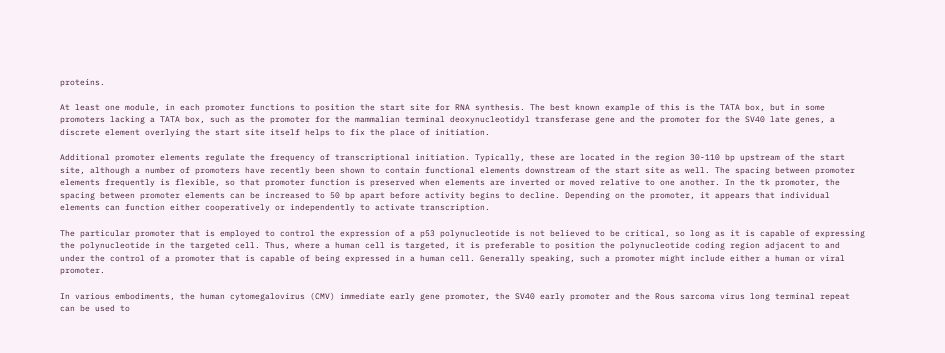proteins.

At least one module, in each promoter functions to position the start site for RNA synthesis. The best known example of this is the TATA box, but in some promoters lacking a TATA box, such as the promoter for the mammalian terminal deoxynucleotidyl transferase gene and the promoter for the SV40 late genes, a discrete element overlying the start site itself helps to fix the place of initiation.

Additional promoter elements regulate the frequency of transcriptional initiation. Typically, these are located in the region 30-110 bp upstream of the start site, although a number of promoters have recently been shown to contain functional elements downstream of the start site as well. The spacing between promoter elements frequently is flexible, so that promoter function is preserved when elements are inverted or moved relative to one another. In the tk promoter, the spacing between promoter elements can be increased to 50 bp apart before activity begins to decline. Depending on the promoter, it appears that individual elements can function either cooperatively or independently to activate transcription.

The particular promoter that is employed to control the expression of a p53 polynucleotide is not believed to be critical, so long as it is capable of expressing the polynucleotide in the targeted cell. Thus, where a human cell is targeted, it is preferable to position the polynucleotide coding region adjacent to and under the control of a promoter that is capable of being expressed in a human cell. Generally speaking, such a promoter might include either a human or viral promoter.

In various embodiments, the human cytomegalovirus (CMV) immediate early gene promoter, the SV40 early promoter and the Rous sarcoma virus long terminal repeat can be used to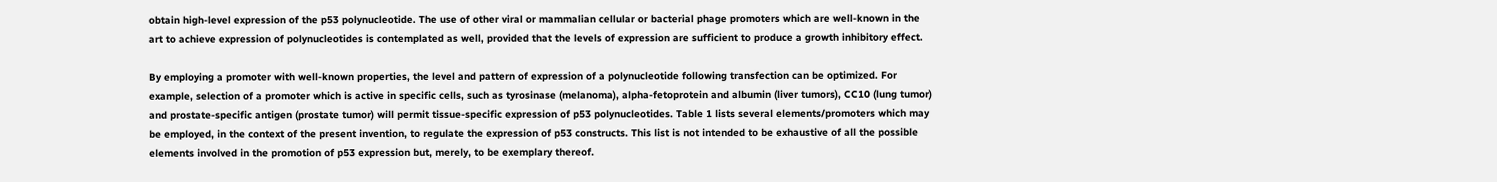obtain high-level expression of the p53 polynucleotide. The use of other viral or mammalian cellular or bacterial phage promoters which are well-known in the art to achieve expression of polynucleotides is contemplated as well, provided that the levels of expression are sufficient to produce a growth inhibitory effect.

By employing a promoter with well-known properties, the level and pattern of expression of a polynucleotide following transfection can be optimized. For example, selection of a promoter which is active in specific cells, such as tyrosinase (melanoma), alpha-fetoprotein and albumin (liver tumors), CC10 (lung tumor) and prostate-specific antigen (prostate tumor) will permit tissue-specific expression of p53 polynucleotides. Table 1 lists several elements/promoters which may be employed, in the context of the present invention, to regulate the expression of p53 constructs. This list is not intended to be exhaustive of all the possible elements involved in the promotion of p53 expression but, merely, to be exemplary thereof.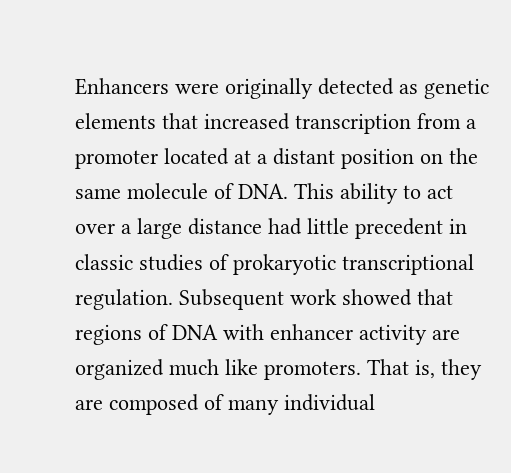Enhancers were originally detected as genetic elements that increased transcription from a promoter located at a distant position on the same molecule of DNA. This ability to act over a large distance had little precedent in classic studies of prokaryotic transcriptional regulation. Subsequent work showed that regions of DNA with enhancer activity are organized much like promoters. That is, they are composed of many individual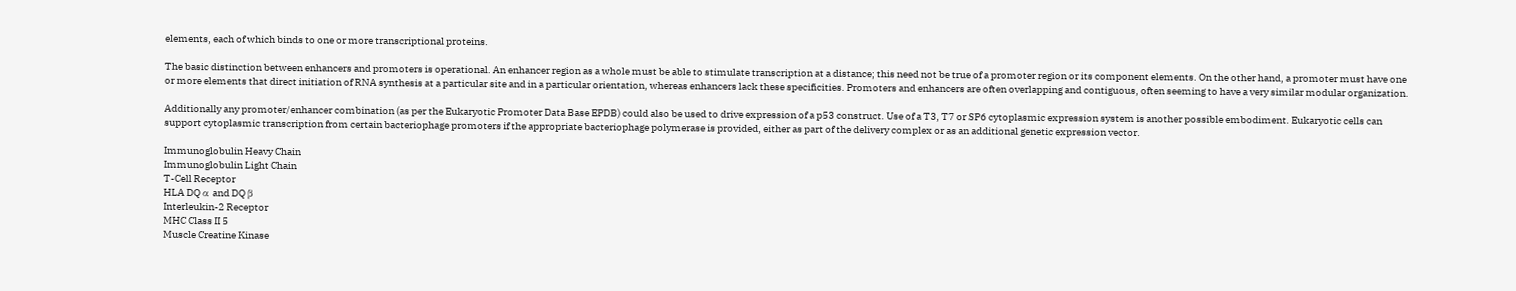elements, each of which binds to one or more transcriptional proteins.

The basic distinction between enhancers and promoters is operational. An enhancer region as a whole must be able to stimulate transcription at a distance; this need not be true of a promoter region or its component elements. On the other hand, a promoter must have one or more elements that direct initiation of RNA synthesis at a particular site and in a particular orientation, whereas enhancers lack these specificities. Promoters and enhancers are often overlapping and contiguous, often seeming to have a very similar modular organization.

Additionally any promoter/enhancer combination (as per the Eukaryotic Promoter Data Base EPDB) could also be used to drive expression of a p53 construct. Use of a T3, T7 or SP6 cytoplasmic expression system is another possible embodiment. Eukaryotic cells can support cytoplasmic transcription from certain bacteriophage promoters if the appropriate bacteriophage polymerase is provided, either as part of the delivery complex or as an additional genetic expression vector.

Immunoglobulin Heavy Chain
Immunoglobulin Light Chain
T-Cell Receptor
HLA DQ α and DQ β
Interleukin-2 Receptor
MHC Class II 5
Muscle Creatine Kinase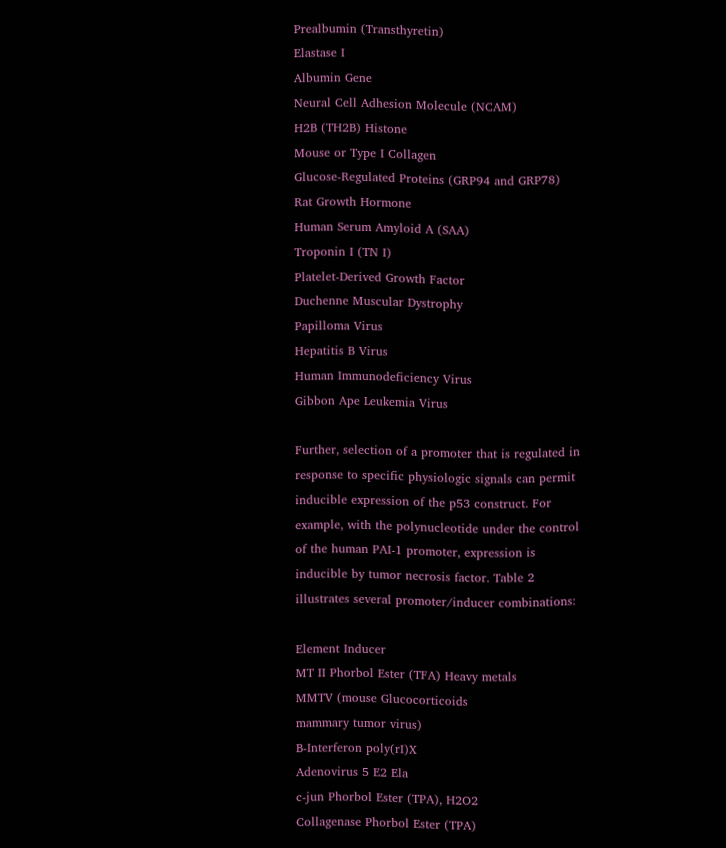Prealbumin (Transthyretin)
Elastase I
Albumin Gene
Neural Cell Adhesion Molecule (NCAM)
H2B (TH2B) Histone
Mouse or Type I Collagen
Glucose-Regulated Proteins (GRP94 and GRP78)
Rat Growth Hormone
Human Serum Amyloid A (SAA)
Troponin I (TN I)
Platelet-Derived Growth Factor
Duchenne Muscular Dystrophy
Papilloma Virus
Hepatitis B Virus
Human Immunodeficiency Virus
Gibbon Ape Leukemia Virus

Further, selection of a promoter that is regulated in response to specific physiologic signals can permit inducible expression of the p53 construct. For example, with the polynucleotide under the control of the human PAI-1 promoter, expression is inducible by tumor necrosis factor. Table 2 illustrates several promoter/inducer combinations:

Element Inducer
MT II Phorbol Ester (TFA) Heavy metals
MMTV (mouse Glucocorticoids
mammary tumor virus)
B-Interferon poly(rI)X
Adenovirus 5 E2 Ela
c-jun Phorbol Ester (TPA), H2O2
Collagenase Phorbol Ester (TPA)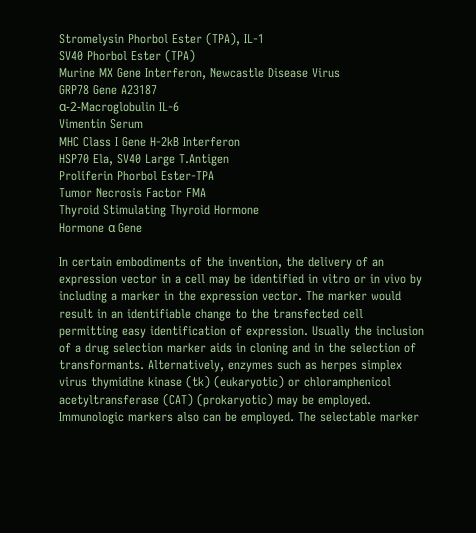Stromelysin Phorbol Ester (TPA), IL-1
SV40 Phorbol Ester (TPA)
Murine MX Gene Interferon, Newcastle Disease Virus
GRP78 Gene A23187
α-2-Macroglobulin IL-6
Vimentin Serum
MHC Class I Gene H-2kB Interferon
HSP70 Ela, SV40 Large T.Antigen
Proliferin Phorbol Ester-TPA
Tumor Necrosis Factor FMA
Thyroid Stimulating Thyroid Hormone
Hormone α Gene

In certain embodiments of the invention, the delivery of an expression vector in a cell may be identified in vitro or in vivo by including a marker in the expression vector. The marker would result in an identifiable change to the transfected cell permitting easy identification of expression. Usually the inclusion of a drug selection marker aids in cloning and in the selection of transformants. Alternatively, enzymes such as herpes simplex virus thymidine kinase (tk) (eukaryotic) or chloramphenicol acetyltransferase (CAT) (prokaryotic) may be employed. Immunologic markers also can be employed. The selectable marker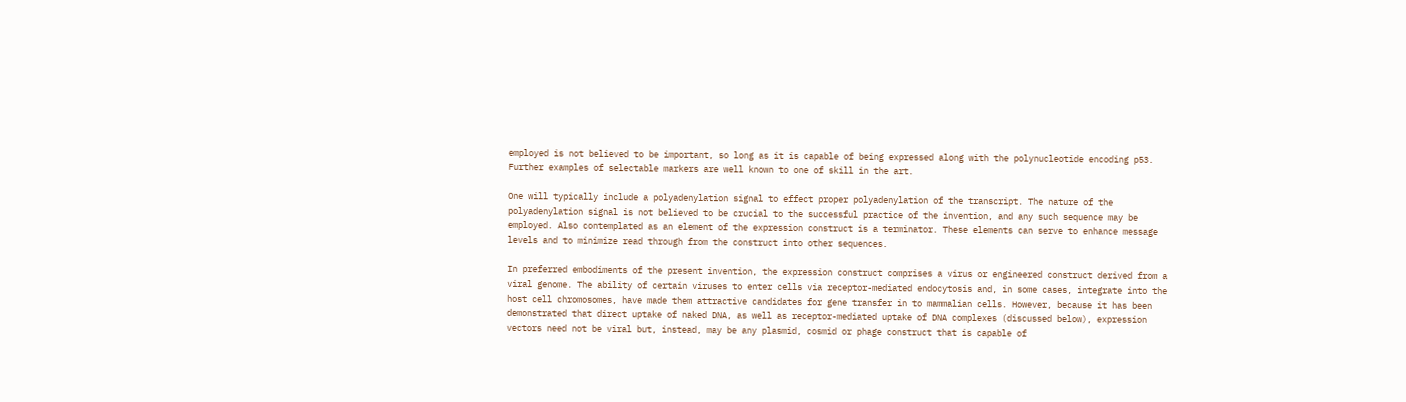employed is not believed to be important, so long as it is capable of being expressed along with the polynucleotide encoding p53. Further examples of selectable markers are well known to one of skill in the art.

One will typically include a polyadenylation signal to effect proper polyadenylation of the transcript. The nature of the polyadenylation signal is not believed to be crucial to the successful practice of the invention, and any such sequence may be employed. Also contemplated as an element of the expression construct is a terminator. These elements can serve to enhance message levels and to minimize read through from the construct into other sequences.

In preferred embodiments of the present invention, the expression construct comprises a virus or engineered construct derived from a viral genome. The ability of certain viruses to enter cells via receptor-mediated endocytosis and, in some cases, integrate into the host cell chromosomes, have made them attractive candidates for gene transfer in to mammalian cells. However, because it has been demonstrated that direct uptake of naked DNA, as well as receptor-mediated uptake of DNA complexes (discussed below), expression vectors need not be viral but, instead, may be any plasmid, cosmid or phage construct that is capable of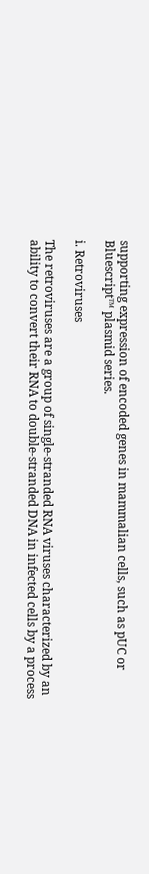supporting expression of encoded genes in mammalian cells, such as pUC or Bluescript™ plasmid series.

i. Retroviruses

The retroviruses are a group of single-stranded RNA viruses characterized by an ability to convert their RNA to double-stranded DNA in infected cells by a process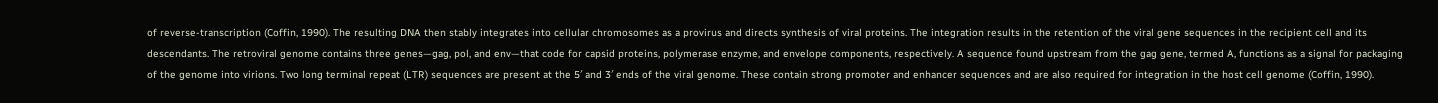of reverse-transcription (Coffin, 1990). The resulting DNA then stably integrates into cellular chromosomes as a provirus and directs synthesis of viral proteins. The integration results in the retention of the viral gene sequences in the recipient cell and its descendants. The retroviral genome contains three genes—gag, pol, and env—that code for capsid proteins, polymerase enzyme, and envelope components, respectively. A sequence found upstream from the gag gene, termed A, functions as a signal for packaging of the genome into virions. Two long terminal repeat (LTR) sequences are present at the 5′ and 3′ ends of the viral genome. These contain strong promoter and enhancer sequences and are also required for integration in the host cell genome (Coffin, 1990).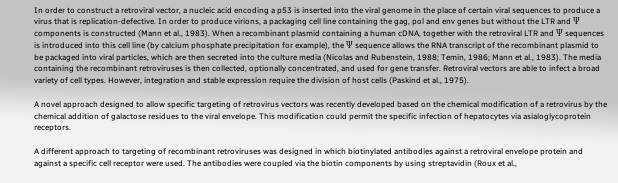In order to construct a retroviral vector, a nucleic acid encoding a p53 is inserted into the viral genome in the place of certain viral sequences to produce a virus that is replication-defective. In order to produce virions, a packaging cell line containing the gag, pol and env genes but without the LTR and Ψ components is constructed (Mann et al., 1983). When a recombinant plasmid containing a human cDNA, together with the retroviral LTR and Ψ sequences is introduced into this cell line (by calcium phosphate precipitation for example), the Ψ sequence allows the RNA transcript of the recombinant plasmid to be packaged into viral particles, which are then secreted into the culture media (Nicolas and Rubenstein, 1988; Temin, 1986; Mann et al., 1983). The media containing the recombinant retroviruses is then collected, optionally concentrated, and used for gene transfer. Retroviral vectors are able to infect a broad variety of cell types. However, integration and stable expression require the division of host cells (Paskind et al., 1975).

A novel approach designed to allow specific targeting of retrovirus vectors was recently developed based on the chemical modification of a retrovirus by the chemical addition of galactose residues to the viral envelope. This modification could permit the specific infection of hepatocytes via asialoglycoprotein receptors.

A different approach to targeting of recombinant retroviruses was designed in which biotinylated antibodies against a retroviral envelope protein and against a specific cell receptor were used. The antibodies were coupled via the biotin components by using streptavidin (Roux et al.,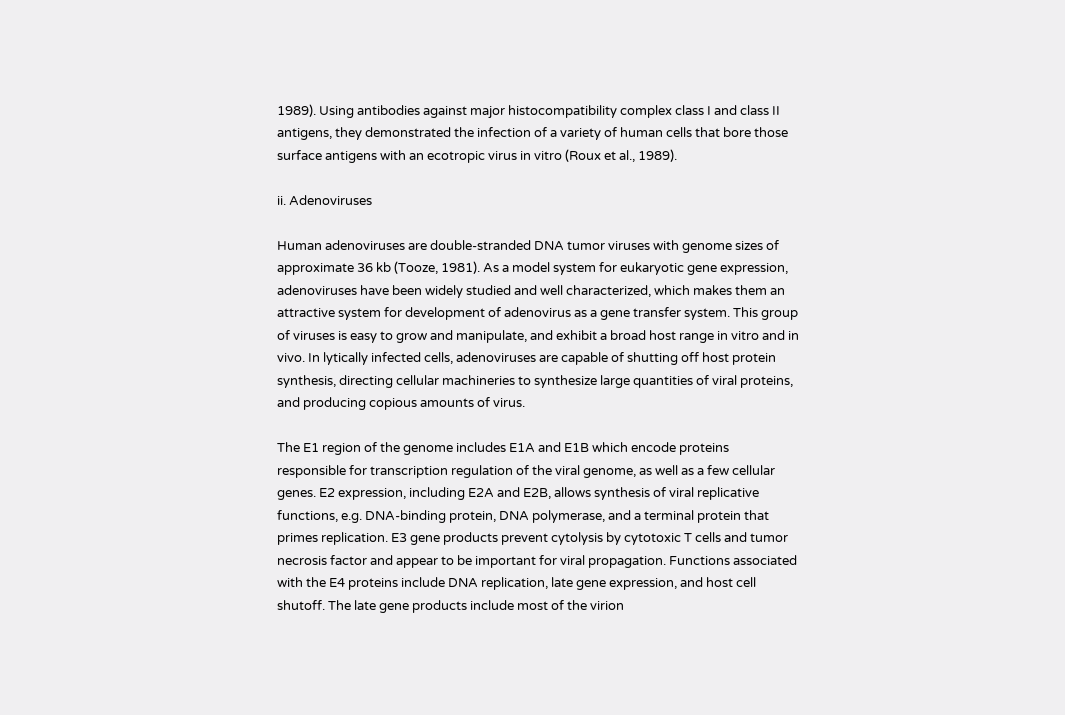1989). Using antibodies against major histocompatibility complex class I and class II antigens, they demonstrated the infection of a variety of human cells that bore those surface antigens with an ecotropic virus in vitro (Roux et al., 1989).

ii. Adenoviruses

Human adenoviruses are double-stranded DNA tumor viruses with genome sizes of approximate 36 kb (Tooze, 1981). As a model system for eukaryotic gene expression, adenoviruses have been widely studied and well characterized, which makes them an attractive system for development of adenovirus as a gene transfer system. This group of viruses is easy to grow and manipulate, and exhibit a broad host range in vitro and in vivo. In lytically infected cells, adenoviruses are capable of shutting off host protein synthesis, directing cellular machineries to synthesize large quantities of viral proteins, and producing copious amounts of virus.

The E1 region of the genome includes E1A and E1B which encode proteins responsible for transcription regulation of the viral genome, as well as a few cellular genes. E2 expression, including E2A and E2B, allows synthesis of viral replicative functions, e.g. DNA-binding protein, DNA polymerase, and a terminal protein that primes replication. E3 gene products prevent cytolysis by cytotoxic T cells and tumor necrosis factor and appear to be important for viral propagation. Functions associated with the E4 proteins include DNA replication, late gene expression, and host cell shutoff. The late gene products include most of the virion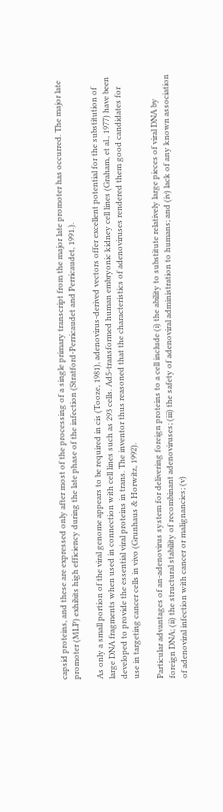capsid proteins, and these are expressed only after most of the processing of a single primary transcript from the major late promoter has occurred. The major late promoter (MLP) exhibits high efficiency during the late phase of the infection (Stratford-Perricaudet and Perricaudet, 1991.).

As only a small portion of the viral genome appears to be required in cis (Tooze, 1981), adenovirus-derived vectors offer excellent potential for the substitution of large DNA fragments when used in connection with cell lines such as 293 cells. Ad5-transformed human embryonic kidney cell lines (Graham, et al., 1977) have been developed to provide the essential viral proteins in trans. The inventor thus reasoned that the characteristics of adenoviruses rendered them good candidates for use in targeting cancer cells in vivo (Grunhaus & Horwitz, 1992).

Particular advantages of an-adenovirus system for delivering foreign proteins to a cell include (i) the ability to substitute relatively large pieces of viral DNA by foreign DNA; (ii) the structural stability of recombinant adenoviruses; (iii) the safety of adenoviral administration to humans; and (iv) lack of any known association of adenoviral infection with cancer or malignancies; (v)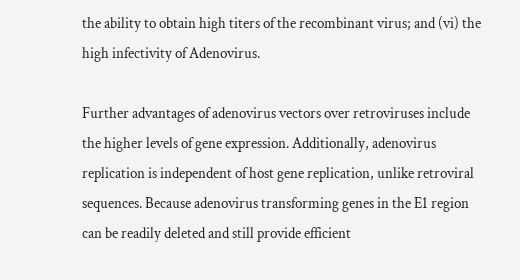the ability to obtain high titers of the recombinant virus; and (vi) the high infectivity of Adenovirus.

Further advantages of adenovirus vectors over retroviruses include the higher levels of gene expression. Additionally, adenovirus replication is independent of host gene replication, unlike retroviral sequences. Because adenovirus transforming genes in the E1 region can be readily deleted and still provide efficient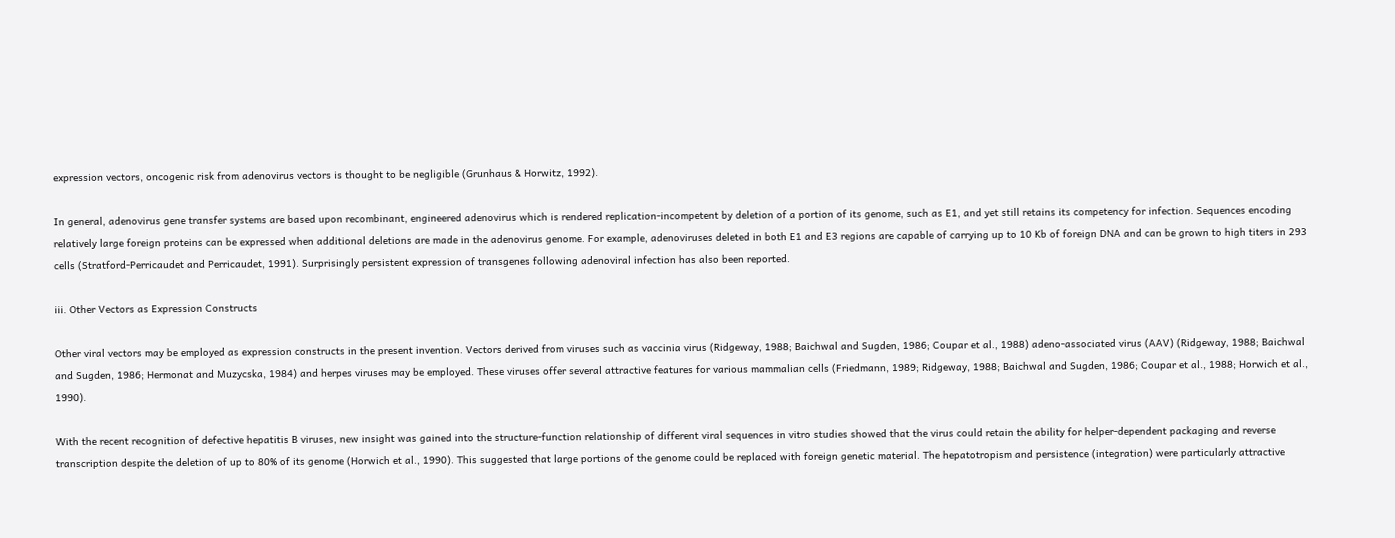expression vectors, oncogenic risk from adenovirus vectors is thought to be negligible (Grunhaus & Horwitz, 1992).

In general, adenovirus gene transfer systems are based upon recombinant, engineered adenovirus which is rendered replication-incompetent by deletion of a portion of its genome, such as E1, and yet still retains its competency for infection. Sequences encoding relatively large foreign proteins can be expressed when additional deletions are made in the adenovirus genome. For example, adenoviruses deleted in both E1 and E3 regions are capable of carrying up to 10 Kb of foreign DNA and can be grown to high titers in 293 cells (Stratford-Perricaudet and Perricaudet, 1991). Surprisingly persistent expression of transgenes following adenoviral infection has also been reported.

iii. Other Vectors as Expression Constructs

Other viral vectors may be employed as expression constructs in the present invention. Vectors derived from viruses such as vaccinia virus (Ridgeway, 1988; Baichwal and Sugden, 1986; Coupar et al., 1988) adeno-associated virus (AAV) (Ridgeway, 1988; Baichwal and Sugden, 1986; Hermonat and Muzycska, 1984) and herpes viruses may be employed. These viruses offer several attractive features for various mammalian cells (Friedmann, 1989; Ridgeway, 1988; Baichwal and Sugden, 1986; Coupar et al., 1988; Horwich et al., 1990).

With the recent recognition of defective hepatitis B viruses, new insight was gained into the structure-function relationship of different viral sequences in vitro studies showed that the virus could retain the ability for helper-dependent packaging and reverse transcription despite the deletion of up to 80% of its genome (Horwich et al., 1990). This suggested that large portions of the genome could be replaced with foreign genetic material. The hepatotropism and persistence (integration) were particularly attractive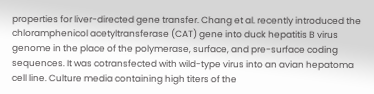properties for liver-directed gene transfer. Chang et al. recently introduced the chloramphenicol acetyltransferase (CAT) gene into duck hepatitis B virus genome in the place of the polymerase, surface, and pre-surface coding sequences. It was cotransfected with wild-type virus into an avian hepatoma cell line. Culture media containing high titers of the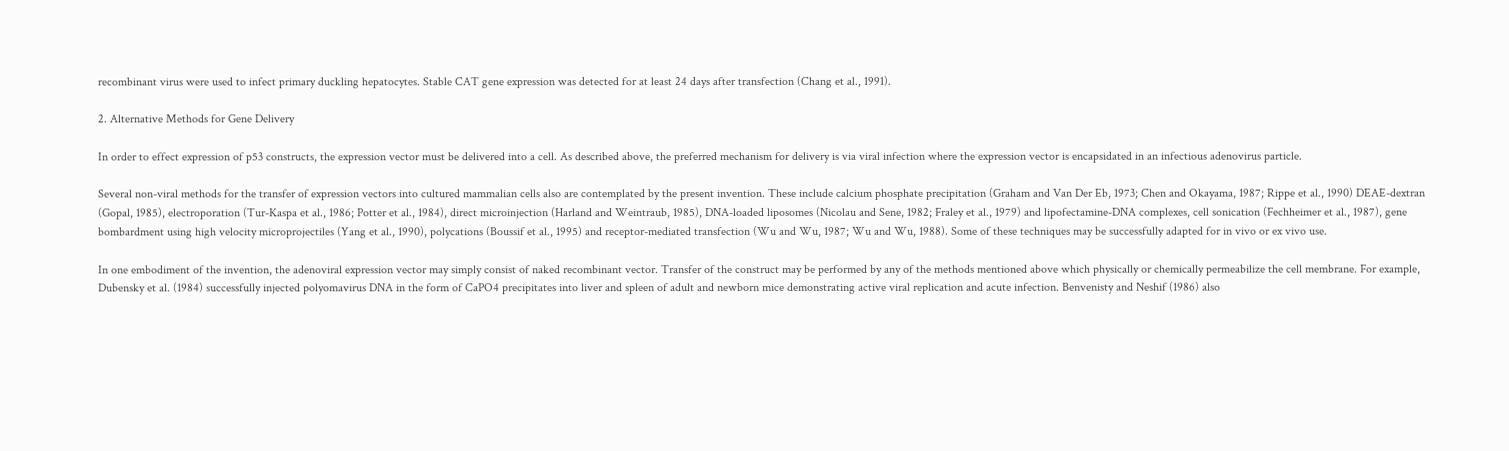recombinant virus were used to infect primary duckling hepatocytes. Stable CAT gene expression was detected for at least 24 days after transfection (Chang et al., 1991).

2. Alternative Methods for Gene Delivery

In order to effect expression of p53 constructs, the expression vector must be delivered into a cell. As described above, the preferred mechanism for delivery is via viral infection where the expression vector is encapsidated in an infectious adenovirus particle.

Several non-viral methods for the transfer of expression vectors into cultured mammalian cells also are contemplated by the present invention. These include calcium phosphate precipitation (Graham and Van Der Eb, 1973; Chen and Okayama, 1987; Rippe et al., 1990) DEAE-dextran (Gopal, 1985), electroporation (Tur-Kaspa et al., 1986; Potter et al., 1984), direct microinjection (Harland and Weintraub, 1985), DNA-loaded liposomes (Nicolau and Sene, 1982; Fraley et al., 1979) and lipofectamine-DNA complexes, cell sonication (Fechheimer et al., 1987), gene bombardment using high velocity microprojectiles (Yang et al., 1990), polycations (Boussif et al., 1995) and receptor-mediated transfection (Wu and Wu, 1987; Wu and Wu, 1988). Some of these techniques may be successfully adapted for in vivo or ex vivo use.

In one embodiment of the invention, the adenoviral expression vector may simply consist of naked recombinant vector. Transfer of the construct may be performed by any of the methods mentioned above which physically or chemically permeabilize the cell membrane. For example, Dubensky et al. (1984) successfully injected polyomavirus DNA in the form of CaPO4 precipitates into liver and spleen of adult and newborn mice demonstrating active viral replication and acute infection. Benvenisty and Neshif (1986) also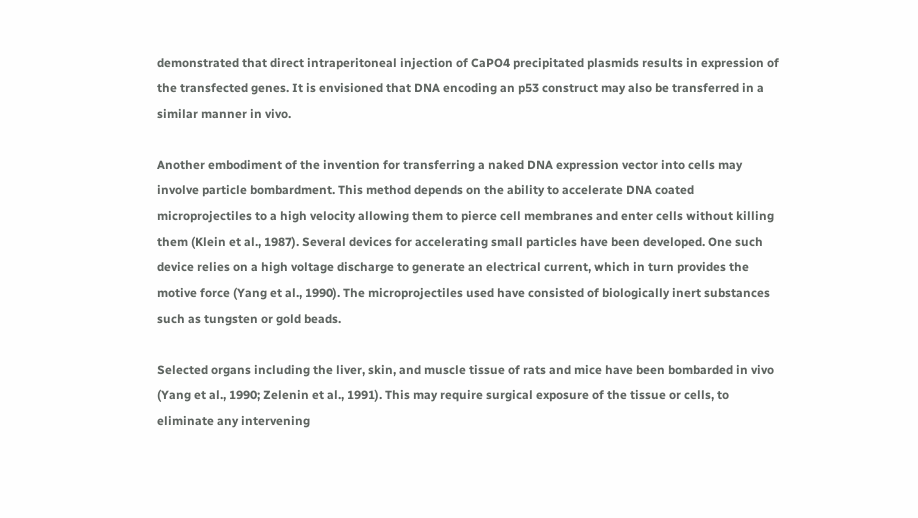demonstrated that direct intraperitoneal injection of CaPO4 precipitated plasmids results in expression of the transfected genes. It is envisioned that DNA encoding an p53 construct may also be transferred in a similar manner in vivo.

Another embodiment of the invention for transferring a naked DNA expression vector into cells may involve particle bombardment. This method depends on the ability to accelerate DNA coated microprojectiles to a high velocity allowing them to pierce cell membranes and enter cells without killing them (Klein et al., 1987). Several devices for accelerating small particles have been developed. One such device relies on a high voltage discharge to generate an electrical current, which in turn provides the motive force (Yang et al., 1990). The microprojectiles used have consisted of biologically inert substances such as tungsten or gold beads.

Selected organs including the liver, skin, and muscle tissue of rats and mice have been bombarded in vivo (Yang et al., 1990; Zelenin et al., 1991). This may require surgical exposure of the tissue or cells, to eliminate any intervening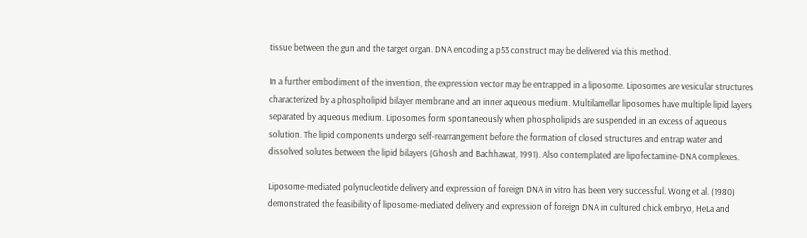tissue between the gun and the target organ. DNA encoding a p53 construct may be delivered via this method.

In a further embodiment of the invention, the expression vector may be entrapped in a liposome. Liposomes are vesicular structures characterized by a phospholipid bilayer membrane and an inner aqueous medium. Multilamellar liposomes have multiple lipid layers separated by aqueous medium. Liposomes form spontaneously when phospholipids are suspended in an excess of aqueous solution. The lipid components undergo self-rearrangement before the formation of closed structures and entrap water and dissolved solutes between the lipid bilayers (Ghosh and Bachhawat, 1991). Also contemplated are lipofectamine-DNA complexes.

Liposome-mediated polynucleotide delivery and expression of foreign DNA in vitro has been very successful. Wong et al. (1980) demonstrated the feasibility of liposome-mediated delivery and expression of foreign DNA in cultured chick embryo, HeLa and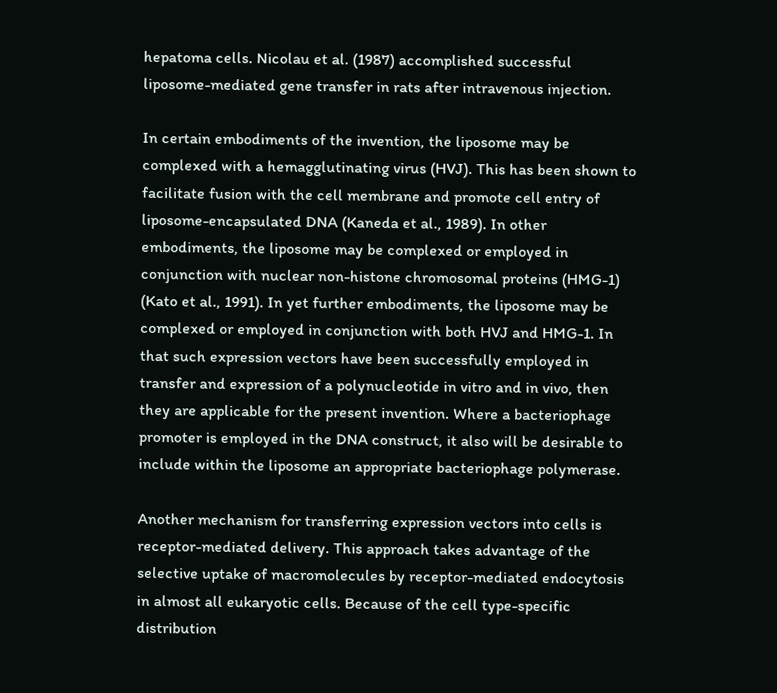hepatoma cells. Nicolau et al. (1987) accomplished successful liposome-mediated gene transfer in rats after intravenous injection.

In certain embodiments of the invention, the liposome may be complexed with a hemagglutinating virus (HVJ). This has been shown to facilitate fusion with the cell membrane and promote cell entry of liposome-encapsulated DNA (Kaneda et al., 1989). In other embodiments, the liposome may be complexed or employed in conjunction with nuclear non-histone chromosomal proteins (HMG-1) (Kato et al., 1991). In yet further embodiments, the liposome may be complexed or employed in conjunction with both HVJ and HMG-1. In that such expression vectors have been successfully employed in transfer and expression of a polynucleotide in vitro and in vivo, then they are applicable for the present invention. Where a bacteriophage promoter is employed in the DNA construct, it also will be desirable to include within the liposome an appropriate bacteriophage polymerase.

Another mechanism for transferring expression vectors into cells is receptor-mediated delivery. This approach takes advantage of the selective uptake of macromolecules by receptor-mediated endocytosis in almost all eukaryotic cells. Because of the cell type-specific distribution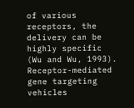of various receptors, the delivery can be highly specific (Wu and Wu, 1993). Receptor-mediated gene targeting vehicles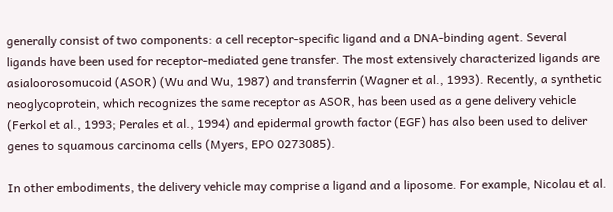generally consist of two components: a cell receptor-specific ligand and a DNA-binding agent. Several ligands have been used for receptor-mediated gene transfer. The most extensively characterized ligands are asialoorosomucoid (ASOR) (Wu and Wu, 1987) and transferrin (Wagner et al., 1993). Recently, a synthetic neoglycoprotein, which recognizes the same receptor as ASOR, has been used as a gene delivery vehicle (Ferkol et al., 1993; Perales et al., 1994) and epidermal growth factor (EGF) has also been used to deliver genes to squamous carcinoma cells (Myers, EPO 0273085).

In other embodiments, the delivery vehicle may comprise a ligand and a liposome. For example, Nicolau et al.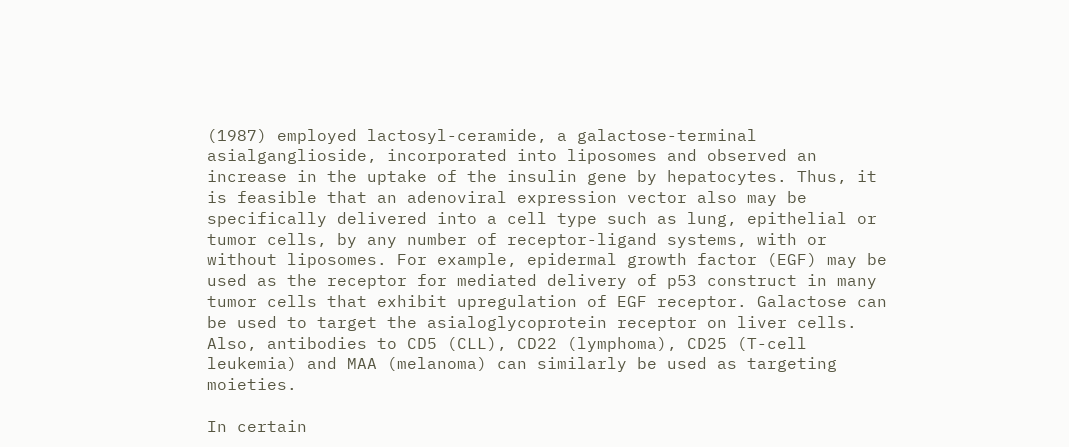(1987) employed lactosyl-ceramide, a galactose-terminal asialganglioside, incorporated into liposomes and observed an increase in the uptake of the insulin gene by hepatocytes. Thus, it is feasible that an adenoviral expression vector also may be specifically delivered into a cell type such as lung, epithelial or tumor cells, by any number of receptor-ligand systems, with or without liposomes. For example, epidermal growth factor (EGF) may be used as the receptor for mediated delivery of p53 construct in many tumor cells that exhibit upregulation of EGF receptor. Galactose can be used to target the asialoglycoprotein receptor on liver cells. Also, antibodies to CD5 (CLL), CD22 (lymphoma), CD25 (T-cell leukemia) and MAA (melanoma) can similarly be used as targeting moieties.

In certain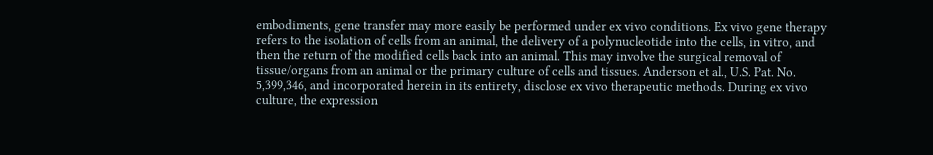embodiments, gene transfer may more easily be performed under ex vivo conditions. Ex vivo gene therapy refers to the isolation of cells from an animal, the delivery of a polynucleotide into the cells, in vitro, and then the return of the modified cells back into an animal. This may involve the surgical removal of tissue/organs from an animal or the primary culture of cells and tissues. Anderson et al., U.S. Pat. No. 5,399,346, and incorporated herein in its entirety, disclose ex vivo therapeutic methods. During ex vivo culture, the expression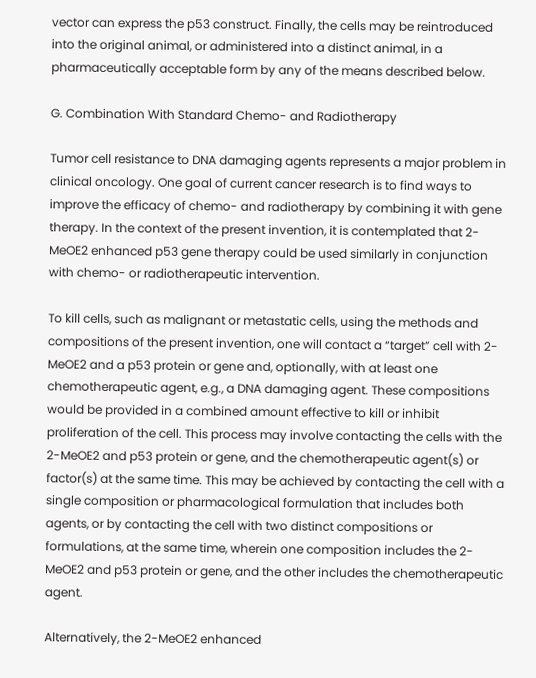vector can express the p53 construct. Finally, the cells may be reintroduced into the original animal, or administered into a distinct animal, in a pharmaceutically acceptable form by any of the means described below.

G. Combination With Standard Chemo- and Radiotherapy

Tumor cell resistance to DNA damaging agents represents a major problem in clinical oncology. One goal of current cancer research is to find ways to improve the efficacy of chemo- and radiotherapy by combining it with gene therapy. In the context of the present invention, it is contemplated that 2-MeOE2 enhanced p53 gene therapy could be used similarly in conjunction with chemo- or radiotherapeutic intervention.

To kill cells, such as malignant or metastatic cells, using the methods and compositions of the present invention, one will contact a “target” cell with 2-MeOE2 and a p53 protein or gene and, optionally, with at least one chemotherapeutic agent, e.g., a DNA damaging agent. These compositions would be provided in a combined amount effective to kill or inhibit proliferation of the cell. This process may involve contacting the cells with the 2-MeOE2 and p53 protein or gene, and the chemotherapeutic agent(s) or factor(s) at the same time. This may be achieved by contacting the cell with a single composition or pharmacological formulation that includes both agents, or by contacting the cell with two distinct compositions or formulations, at the same time, wherein one composition includes the 2-MeOE2 and p53 protein or gene, and the other includes the chemotherapeutic agent.

Alternatively, the 2-MeOE2 enhanced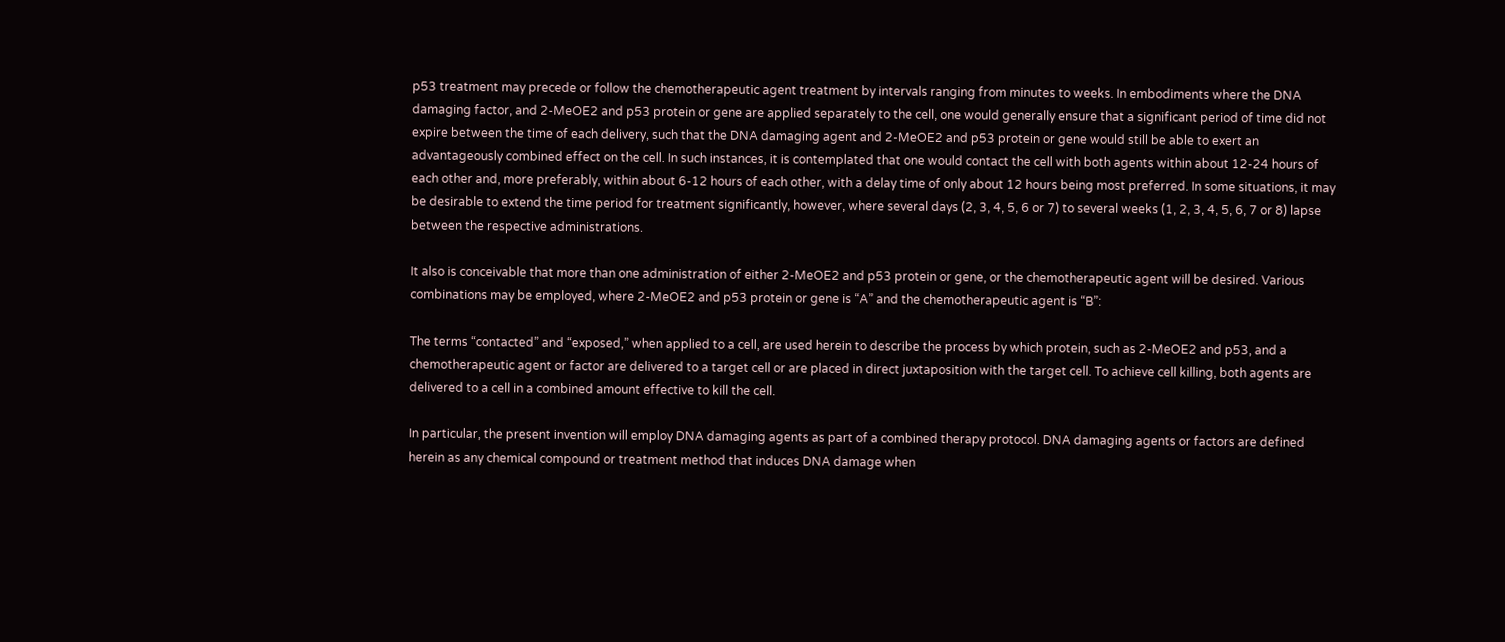p53 treatment may precede or follow the chemotherapeutic agent treatment by intervals ranging from minutes to weeks. In embodiments where the DNA damaging factor, and 2-MeOE2 and p53 protein or gene are applied separately to the cell, one would generally ensure that a significant period of time did not expire between the time of each delivery, such that the DNA damaging agent and 2-MeOE2 and p53 protein or gene would still be able to exert an advantageously combined effect on the cell. In such instances, it is contemplated that one would contact the cell with both agents within about 12-24 hours of each other and, more preferably, within about 6-12 hours of each other, with a delay time of only about 12 hours being most preferred. In some situations, it may be desirable to extend the time period for treatment significantly, however, where several days (2, 3, 4, 5, 6 or 7) to several weeks (1, 2, 3, 4, 5, 6, 7 or 8) lapse between the respective administrations.

It also is conceivable that more than one administration of either 2-MeOE2 and p53 protein or gene, or the chemotherapeutic agent will be desired. Various combinations may be employed, where 2-MeOE2 and p53 protein or gene is “A” and the chemotherapeutic agent is “B”:

The terms “contacted” and “exposed,” when applied to a cell, are used herein to describe the process by which protein, such as 2-MeOE2 and p53, and a chemotherapeutic agent or factor are delivered to a target cell or are placed in direct juxtaposition with the target cell. To achieve cell killing, both agents are delivered to a cell in a combined amount effective to kill the cell.

In particular, the present invention will employ DNA damaging agents as part of a combined therapy protocol. DNA damaging agents or factors are defined herein as any chemical compound or treatment method that induces DNA damage when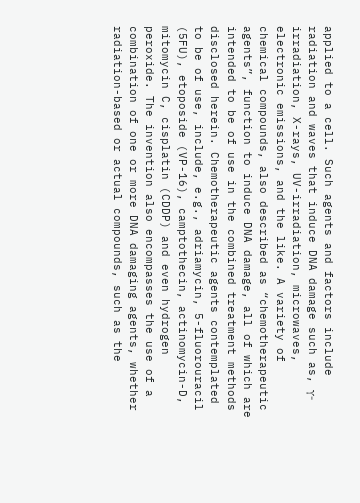applied to a cell. Such agents and factors include radiation and waves that induce DNA damage such as, γ-irradiation, X-rays, UV-irradiation, microwaves, electronic emissions, and the like. A variety of chemical compounds, also described as “chemotherapeutic agents”, function to induce DNA damage, all of which are intended to be of use in the combined treatment methods disclosed herein. Chemotherapeutic agents contemplated to be of use, include, e.g., adriamycin, 5-fluorouracil (5FU), etoposide (VP-16), camptothecin, actinomycin-D, mitomycin C, cisplatin (CDDP) and even hydrogen peroxide. The invention also encompasses the use of a combination of one or more DNA damaging agents, whether radiation-based or actual compounds, such as the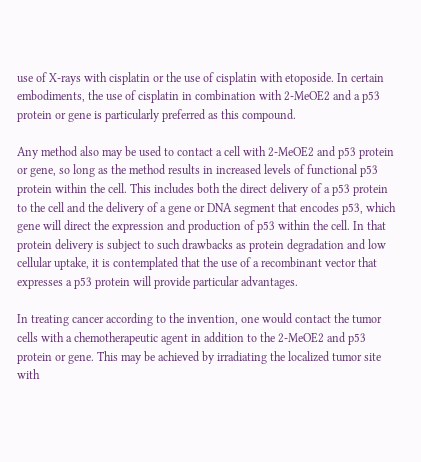use of X-rays with cisplatin or the use of cisplatin with etoposide. In certain embodiments, the use of cisplatin in combination with 2-MeOE2 and a p53 protein or gene is particularly preferred as this compound.

Any method also may be used to contact a cell with 2-MeOE2 and p53 protein or gene, so long as the method results in increased levels of functional p53 protein within the cell. This includes both the direct delivery of a p53 protein to the cell and the delivery of a gene or DNA segment that encodes p53, which gene will direct the expression and production of p53 within the cell. In that protein delivery is subject to such drawbacks as protein degradation and low cellular uptake, it is contemplated that the use of a recombinant vector that expresses a p53 protein will provide particular advantages.

In treating cancer according to the invention, one would contact the tumor cells with a chemotherapeutic agent in addition to the 2-MeOE2 and p53 protein or gene. This may be achieved by irradiating the localized tumor site with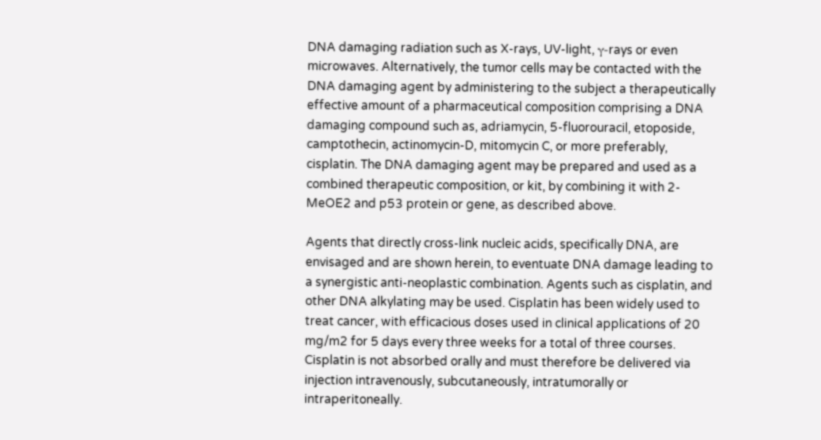DNA damaging radiation such as X-rays, UV-light, γ-rays or even microwaves. Alternatively, the tumor cells may be contacted with the DNA damaging agent by administering to the subject a therapeutically effective amount of a pharmaceutical composition comprising a DNA damaging compound such as, adriamycin, 5-fluorouracil, etoposide, camptothecin, actinomycin-D, mitomycin C, or more preferably, cisplatin. The DNA damaging agent may be prepared and used as a combined therapeutic composition, or kit, by combining it with 2-MeOE2 and p53 protein or gene, as described above.

Agents that directly cross-link nucleic acids, specifically DNA, are envisaged and are shown herein, to eventuate DNA damage leading to a synergistic anti-neoplastic combination. Agents such as cisplatin, and other DNA alkylating may be used. Cisplatin has been widely used to treat cancer, with efficacious doses used in clinical applications of 20 mg/m2 for 5 days every three weeks for a total of three courses. Cisplatin is not absorbed orally and must therefore be delivered via injection intravenously, subcutaneously, intratumorally or intraperitoneally.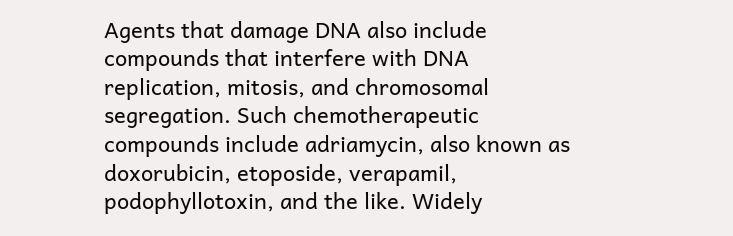Agents that damage DNA also include compounds that interfere with DNA replication, mitosis, and chromosomal segregation. Such chemotherapeutic compounds include adriamycin, also known as doxorubicin, etoposide, verapamil, podophyllotoxin, and the like. Widely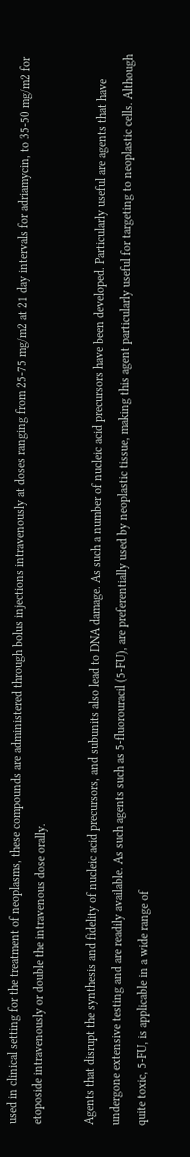used in clinical setting for the treatment of neoplasms, these compounds are administered through bolus injections intravenously at doses ranging from 25-75 mg/m2 at 21 day intervals for adriamycin, to 35-50 mg/m2 for etoposide intravenously or double the intravenous dose orally.

Agents that disrupt the synthesis and fidelity of nucleic acid precursors, and subunits also lead to DNA damage. As such a number of nucleic acid precursors have been developed. Particularly useful are agents that have undergone extensive testing and are readily available. As such agents such as 5-fluorouracil (5-FU), are preferentially used by neoplastic tissue, making this agent particularly useful for targeting to neoplastic cells. Although quite toxic, 5-FU, is applicable in a wide range of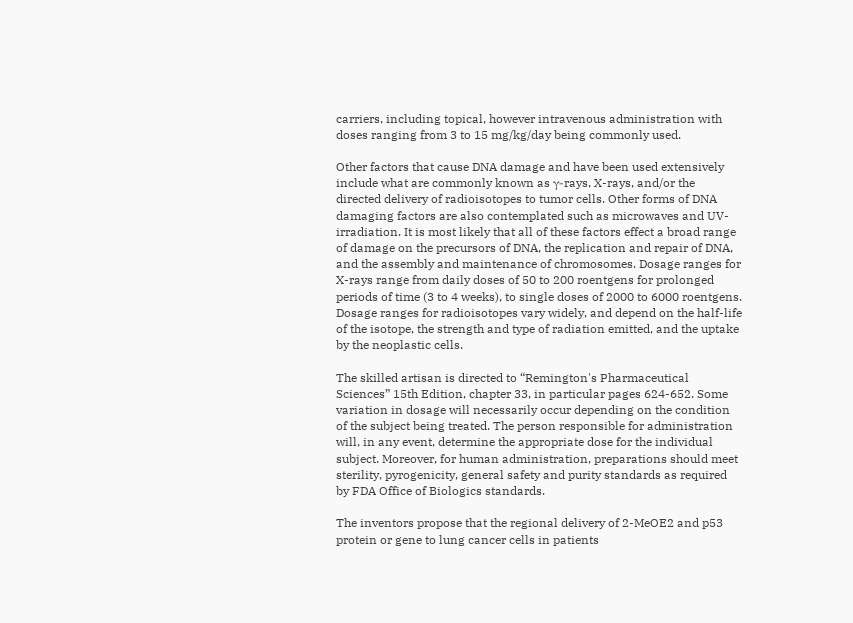carriers, including topical, however intravenous administration with doses ranging from 3 to 15 mg/kg/day being commonly used.

Other factors that cause DNA damage and have been used extensively include what are commonly known as γ-rays, X-rays, and/or the directed delivery of radioisotopes to tumor cells. Other forms of DNA damaging factors are also contemplated such as microwaves and UV-irradiation. It is most likely that all of these factors effect a broad range of damage on the precursors of DNA, the replication and repair of DNA, and the assembly and maintenance of chromosomes. Dosage ranges for X-rays range from daily doses of 50 to 200 roentgens for prolonged periods of time (3 to 4 weeks), to single doses of 2000 to 6000 roentgens. Dosage ranges for radioisotopes vary widely, and depend on the half-life of the isotope, the strength and type of radiation emitted, and the uptake by the neoplastic cells.

The skilled artisan is directed to “Remington's Pharmaceutical Sciences” 15th Edition, chapter 33, in particular pages 624-652. Some variation in dosage will necessarily occur depending on the condition of the subject being treated. The person responsible for administration will, in any event, determine the appropriate dose for the individual subject. Moreover, for human administration, preparations should meet sterility, pyrogenicity, general safety and purity standards as required by FDA Office of Biologics standards.

The inventors propose that the regional delivery of 2-MeOE2 and p53 protein or gene to lung cancer cells in patients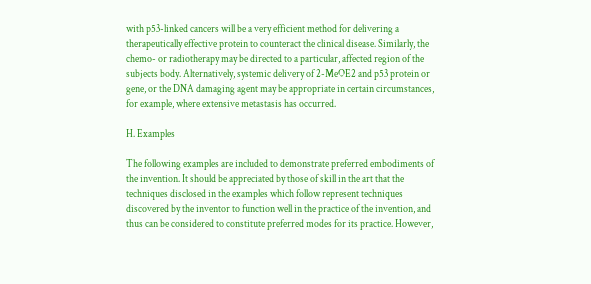with p53-linked cancers will be a very efficient method for delivering a therapeutically effective protein to counteract the clinical disease. Similarly, the chemo- or radiotherapy may be directed to a particular, affected region of the subjects body. Alternatively, systemic delivery of 2-MeOE2 and p53 protein or gene, or the DNA damaging agent may be appropriate in certain circumstances, for example, where extensive metastasis has occurred.

H. Examples

The following examples are included to demonstrate preferred embodiments of the invention. It should be appreciated by those of skill in the art that the techniques disclosed in the examples which follow represent techniques discovered by the inventor to function well in the practice of the invention, and thus can be considered to constitute preferred modes for its practice. However,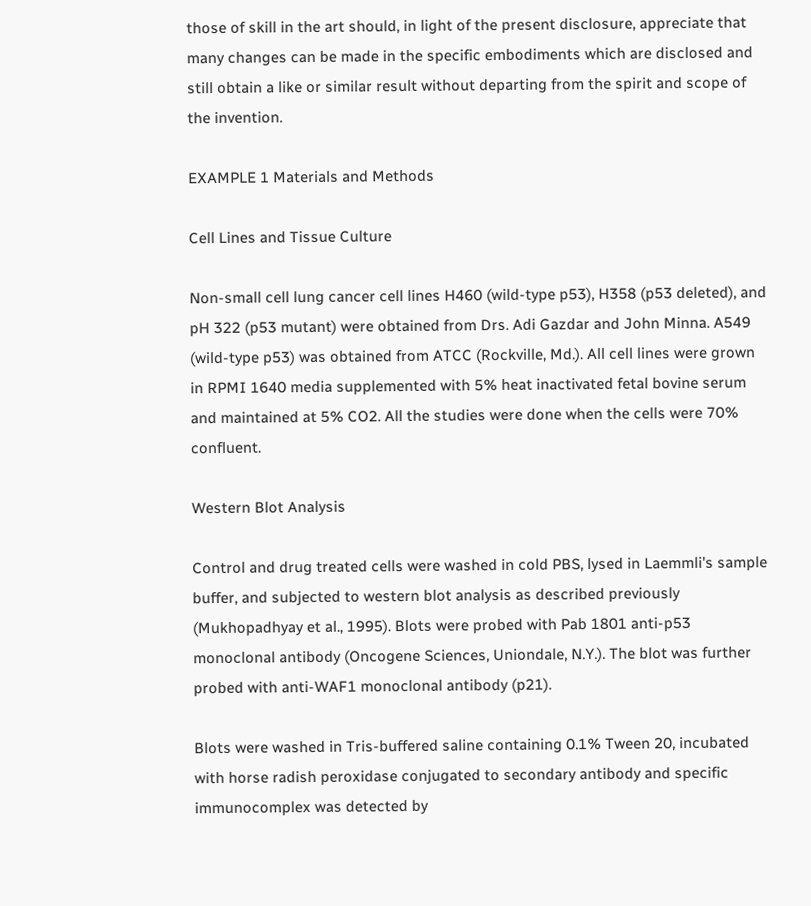those of skill in the art should, in light of the present disclosure, appreciate that many changes can be made in the specific embodiments which are disclosed and still obtain a like or similar result without departing from the spirit and scope of the invention.

EXAMPLE 1 Materials and Methods

Cell Lines and Tissue Culture

Non-small cell lung cancer cell lines H460 (wild-type p53), H358 (p53 deleted), and pH 322 (p53 mutant) were obtained from Drs. Adi Gazdar and John Minna. A549 (wild-type p53) was obtained from ATCC (Rockville, Md.). All cell lines were grown in RPMI 1640 media supplemented with 5% heat inactivated fetal bovine serum and maintained at 5% CO2. All the studies were done when the cells were 70% confluent.

Western Blot Analysis

Control and drug treated cells were washed in cold PBS, lysed in Laemmli's sample buffer, and subjected to western blot analysis as described previously (Mukhopadhyay et al., 1995). Blots were probed with Pab 1801 anti-p53 monoclonal antibody (Oncogene Sciences, Uniondale, N.Y.). The blot was further probed with anti-WAF1 monoclonal antibody (p21).

Blots were washed in Tris-buffered saline containing 0.1% Tween 20, incubated with horse radish peroxidase conjugated to secondary antibody and specific immunocomplex was detected by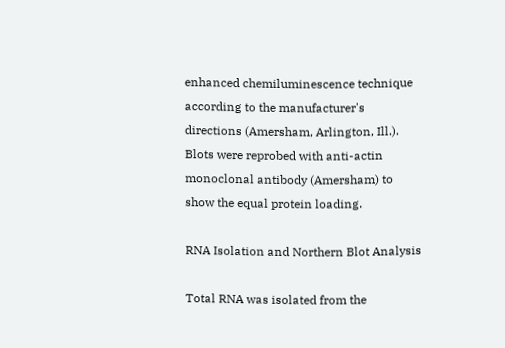enhanced chemiluminescence technique according to the manufacturer's directions (Amersham, Arlington, Ill.). Blots were reprobed with anti-actin monoclonal antibody (Amersham) to show the equal protein loading.

RNA Isolation and Northern Blot Analysis

Total RNA was isolated from the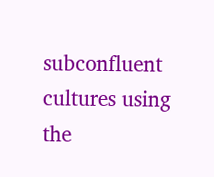subconfluent cultures using the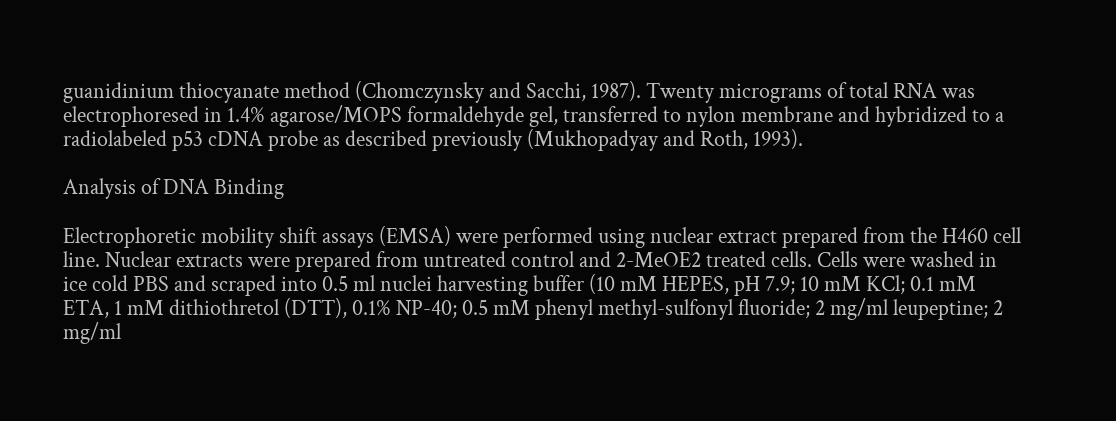guanidinium thiocyanate method (Chomczynsky and Sacchi, 1987). Twenty micrograms of total RNA was electrophoresed in 1.4% agarose/MOPS formaldehyde gel, transferred to nylon membrane and hybridized to a radiolabeled p53 cDNA probe as described previously (Mukhopadyay and Roth, 1993).

Analysis of DNA Binding

Electrophoretic mobility shift assays (EMSA) were performed using nuclear extract prepared from the H460 cell line. Nuclear extracts were prepared from untreated control and 2-MeOE2 treated cells. Cells were washed in ice cold PBS and scraped into 0.5 ml nuclei harvesting buffer (10 mM HEPES, pH 7.9; 10 mM KCl; 0.1 mM ETA, 1 mM dithiothretol (DTT), 0.1% NP-40; 0.5 mM phenyl methyl-sulfonyl fluoride; 2 mg/ml leupeptine; 2 mg/ml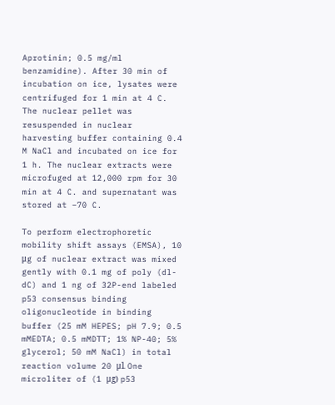Aprotinin; 0.5 mg/ml benzamidine). After 30 min of incubation on ice, lysates were centrifuged for 1 min at 4 C. The nuclear pellet was resuspended in nuclear harvesting buffer containing 0.4 M NaCl and incubated on ice for 1 h. The nuclear extracts were microfuged at 12,000 rpm for 30 min at 4 C. and supernatant was stored at −70 C.

To perform electrophoretic mobility shift assays (EMSA), 10 μg of nuclear extract was mixed gently with 0.1 mg of poly (dl-dC) and 1 ng of 32P-end labeled p53 consensus binding oligonucleotide in binding buffer (25 mM HEPES; pH 7.9; 0.5 mMEDTA; 0.5 mMDTT; 1% NP-40; 5% glycerol; 50 mM NaCl) in total reaction volume 20 μl. One microliter of (1 μg) p53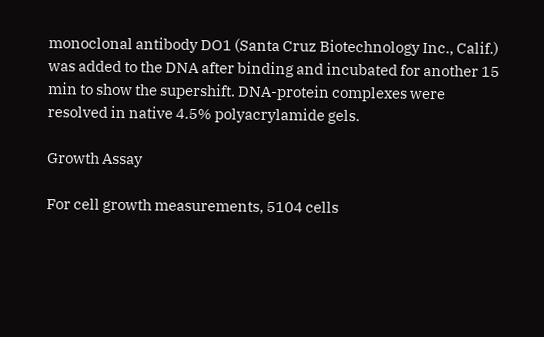monoclonal antibody DO1 (Santa Cruz Biotechnology Inc., Calif.) was added to the DNA after binding and incubated for another 15 min to show the supershift. DNA-protein complexes were resolved in native 4.5% polyacrylamide gels.

Growth Assay

For cell growth measurements, 5104 cells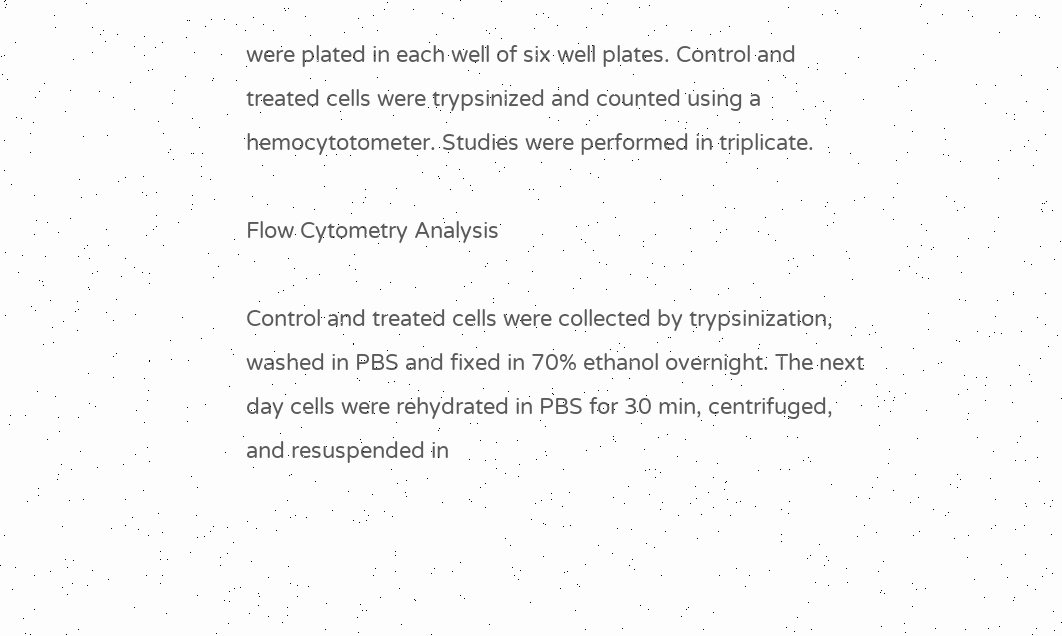were plated in each well of six well plates. Control and treated cells were trypsinized and counted using a hemocytotometer. Studies were performed in triplicate.

Flow Cytometry Analysis

Control and treated cells were collected by trypsinization, washed in PBS and fixed in 70% ethanol overnight. The next day cells were rehydrated in PBS for 30 min, centrifuged, and resuspended in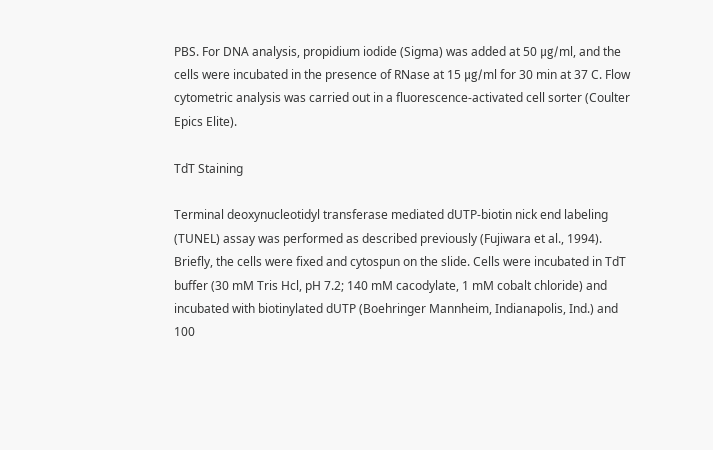PBS. For DNA analysis, propidium iodide (Sigma) was added at 50 μg/ml, and the cells were incubated in the presence of RNase at 15 μg/ml for 30 min at 37 C. Flow cytometric analysis was carried out in a fluorescence-activated cell sorter (Coulter Epics Elite).

TdT Staining

Terminal deoxynucleotidyl transferase mediated dUTP-biotin nick end labeling (TUNEL) assay was performed as described previously (Fujiwara et al., 1994). Briefly, the cells were fixed and cytospun on the slide. Cells were incubated in TdT buffer (30 mM Tris Hcl, pH 7.2; 140 mM cacodylate, 1 mM cobalt chloride) and incubated with biotinylated dUTP (Boehringer Mannheim, Indianapolis, Ind.) and 100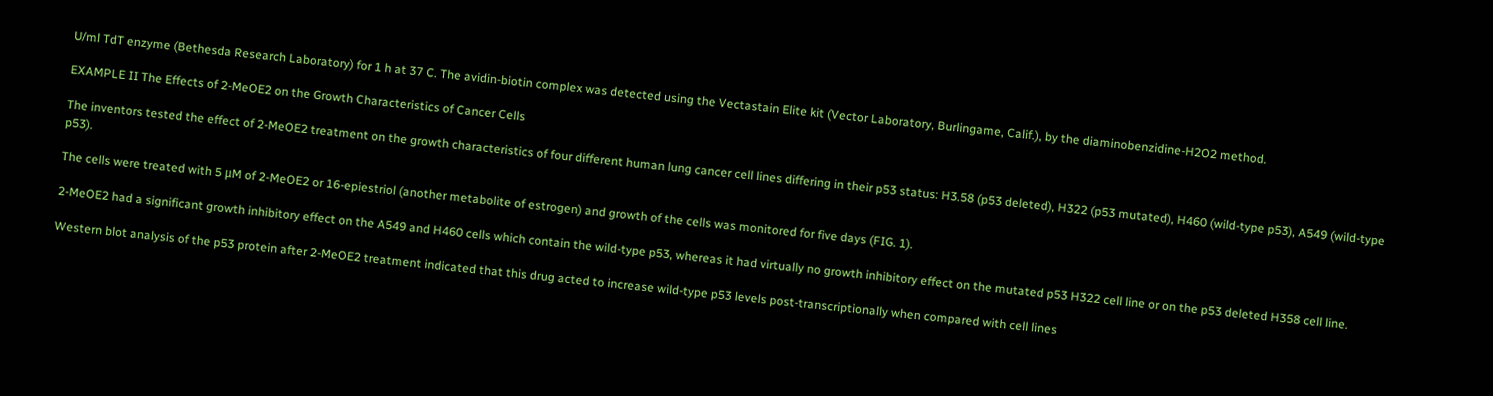U/ml TdT enzyme (Bethesda Research Laboratory) for 1 h at 37 C. The avidin-biotin complex was detected using the Vectastain Elite kit (Vector Laboratory, Burlingame, Calif.), by the diaminobenzidine-H2O2 method.

EXAMPLE II The Effects of 2-MeOE2 on the Growth Characteristics of Cancer Cells

The inventors tested the effect of 2-MeOE2 treatment on the growth characteristics of four different human lung cancer cell lines differing in their p53 status: H3.58 (p53 deleted), H322 (p53 mutated), H460 (wild-type p53), A549 (wild-type p53).

The cells were treated with 5 μM of 2-MeOE2 or 16-epiestriol (another metabolite of estrogen) and growth of the cells was monitored for five days (FIG. 1).

2-MeOE2 had a significant growth inhibitory effect on the A549 and H460 cells which contain the wild-type p53, whereas it had virtually no growth inhibitory effect on the mutated p53 H322 cell line or on the p53 deleted H358 cell line.

Western blot analysis of the p53 protein after 2-MeOE2 treatment indicated that this drug acted to increase wild-type p53 levels post-transcriptionally when compared with cell lines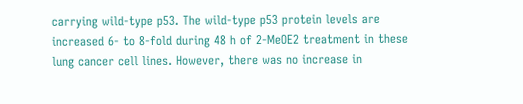carrying wild-type p53. The wild-type p53 protein levels are increased 6- to 8-fold during 48 h of 2-MeOE2 treatment in these lung cancer cell lines. However, there was no increase in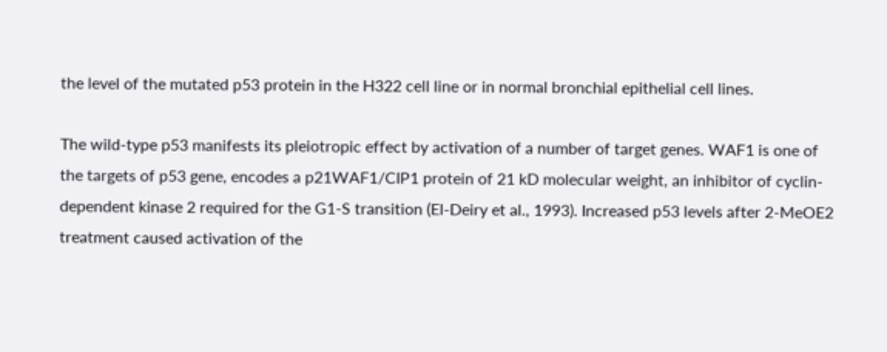the level of the mutated p53 protein in the H322 cell line or in normal bronchial epithelial cell lines.

The wild-type p53 manifests its pleiotropic effect by activation of a number of target genes. WAF1 is one of the targets of p53 gene, encodes a p21WAF1/CIP1 protein of 21 kD molecular weight, an inhibitor of cyclin-dependent kinase 2 required for the G1-S transition (El-Deiry et al., 1993). Increased p53 levels after 2-MeOE2 treatment caused activation of the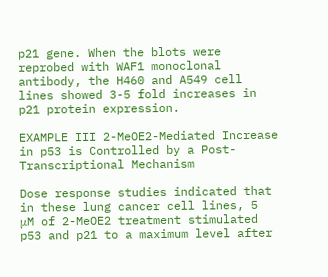p21 gene. When the blots were reprobed with WAF1 monoclonal antibody, the H460 and A549 cell lines showed 3-5 fold increases in p21 protein expression.

EXAMPLE III 2-MeOE2-Mediated Increase in p53 is Controlled by a Post-Transcriptional Mechanism

Dose response studies indicated that in these lung cancer cell lines, 5 μM of 2-MeOE2 treatment stimulated p53 and p21 to a maximum level after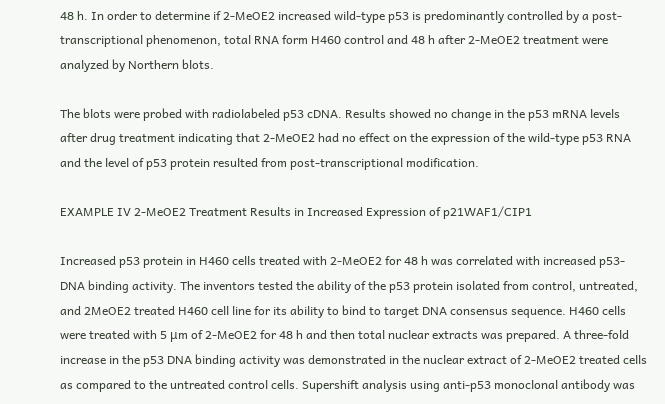48 h. In order to determine if 2-MeOE2 increased wild-type p53 is predominantly controlled by a post-transcriptional phenomenon, total RNA form H460 control and 48 h after 2-MeOE2 treatment were analyzed by Northern blots.

The blots were probed with radiolabeled p53 cDNA. Results showed no change in the p53 mRNA levels after drug treatment indicating that 2-MeOE2 had no effect on the expression of the wild-type p53 RNA and the level of p53 protein resulted from post-transcriptional modification.

EXAMPLE IV 2-MeOE2 Treatment Results in Increased Expression of p21WAF1/CIP1

Increased p53 protein in H460 cells treated with 2-MeOE2 for 48 h was correlated with increased p53-DNA binding activity. The inventors tested the ability of the p53 protein isolated from control, untreated, and 2MeOE2 treated H460 cell line for its ability to bind to target DNA consensus sequence. H460 cells were treated with 5 μm of 2-MeOE2 for 48 h and then total nuclear extracts was prepared. A three-fold increase in the p53 DNA binding activity was demonstrated in the nuclear extract of 2-MeOE2 treated cells as compared to the untreated control cells. Supershift analysis using anti-p53 monoclonal antibody was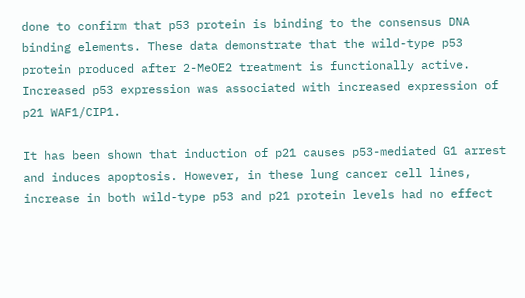done to confirm that p53 protein is binding to the consensus DNA binding elements. These data demonstrate that the wild-type p53 protein produced after 2-MeOE2 treatment is functionally active. Increased p53 expression was associated with increased expression of p21 WAF1/CIP1.

It has been shown that induction of p21 causes p53-mediated G1 arrest and induces apoptosis. However, in these lung cancer cell lines, increase in both wild-type p53 and p21 protein levels had no effect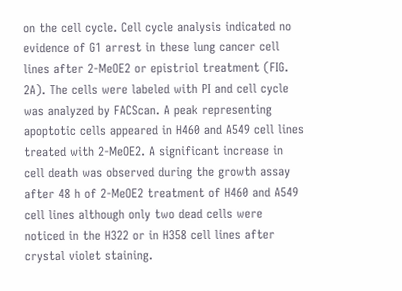on the cell cycle. Cell cycle analysis indicated no evidence of G1 arrest in these lung cancer cell lines after 2-MeOE2 or epistriol treatment (FIG. 2A). The cells were labeled with PI and cell cycle was analyzed by FACScan. A peak representing apoptotic cells appeared in H460 and A549 cell lines treated with 2-MeOE2. A significant increase in cell death was observed during the growth assay after 48 h of 2-MeOE2 treatment of H460 and A549 cell lines although only two dead cells were noticed in the H322 or in H358 cell lines after crystal violet staining.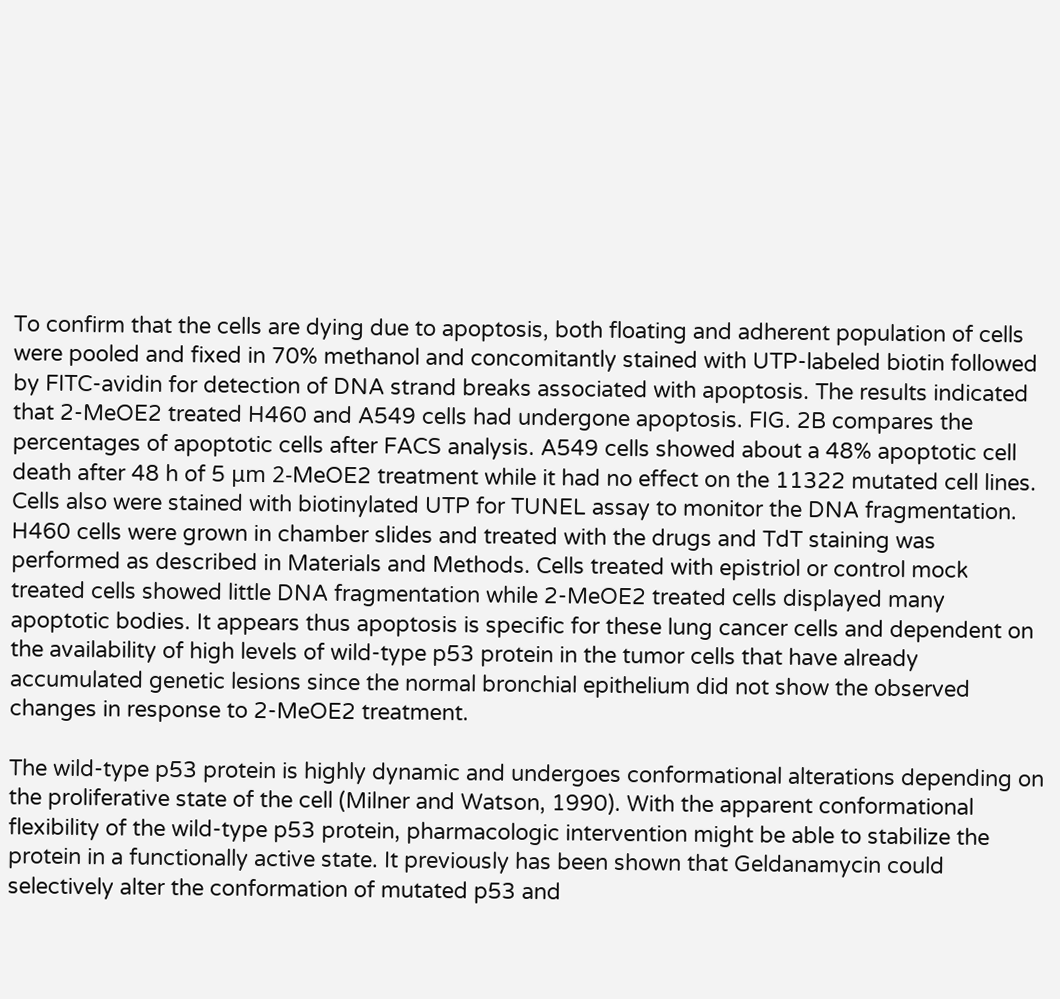To confirm that the cells are dying due to apoptosis, both floating and adherent population of cells were pooled and fixed in 70% methanol and concomitantly stained with UTP-labeled biotin followed by FITC-avidin for detection of DNA strand breaks associated with apoptosis. The results indicated that 2-MeOE2 treated H460 and A549 cells had undergone apoptosis. FIG. 2B compares the percentages of apoptotic cells after FACS analysis. A549 cells showed about a 48% apoptotic cell death after 48 h of 5 μm 2-MeOE2 treatment while it had no effect on the 11322 mutated cell lines. Cells also were stained with biotinylated UTP for TUNEL assay to monitor the DNA fragmentation. H460 cells were grown in chamber slides and treated with the drugs and TdT staining was performed as described in Materials and Methods. Cells treated with epistriol or control mock treated cells showed little DNA fragmentation while 2-MeOE2 treated cells displayed many apoptotic bodies. It appears thus apoptosis is specific for these lung cancer cells and dependent on the availability of high levels of wild-type p53 protein in the tumor cells that have already accumulated genetic lesions since the normal bronchial epithelium did not show the observed changes in response to 2-MeOE2 treatment.

The wild-type p53 protein is highly dynamic and undergoes conformational alterations depending on the proliferative state of the cell (Milner and Watson, 1990). With the apparent conformational flexibility of the wild-type p53 protein, pharmacologic intervention might be able to stabilize the protein in a functionally active state. It previously has been shown that Geldanamycin could selectively alter the conformation of mutated p53 and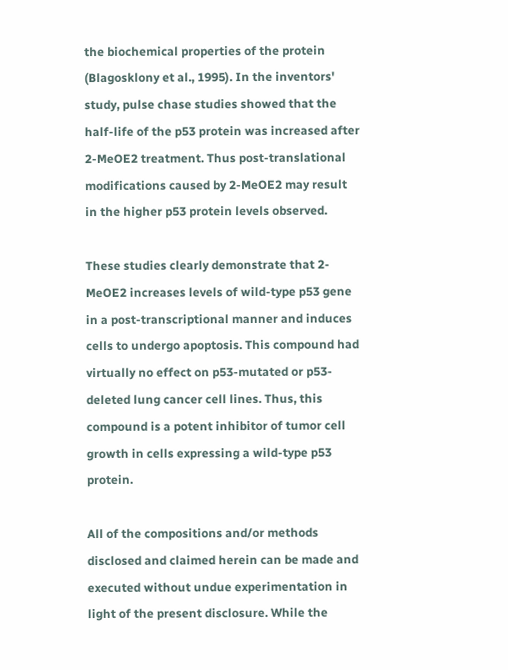the biochemical properties of the protein (Blagosklony et al., 1995). In the inventors' study, pulse chase studies showed that the half-life of the p53 protein was increased after 2-MeOE2 treatment. Thus post-translational modifications caused by 2-MeOE2 may result in the higher p53 protein levels observed.

These studies clearly demonstrate that 2-MeOE2 increases levels of wild-type p53 gene in a post-transcriptional manner and induces cells to undergo apoptosis. This compound had virtually no effect on p53-mutated or p53-deleted lung cancer cell lines. Thus, this compound is a potent inhibitor of tumor cell growth in cells expressing a wild-type p53 protein.

All of the compositions and/or methods disclosed and claimed herein can be made and executed without undue experimentation in light of the present disclosure. While the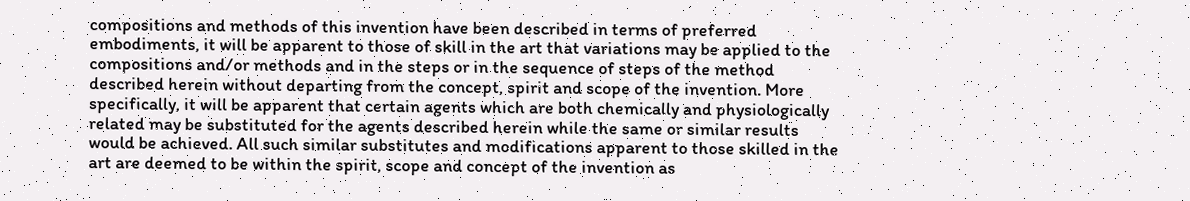compositions and methods of this invention have been described in terms of preferred embodiments, it will be apparent to those of skill in the art that variations may be applied to the compositions and/or methods and in the steps or in the sequence of steps of the method described herein without departing from the concept, spirit and scope of the invention. More specifically, it will be apparent that certain agents which are both chemically and physiologically related may be substituted for the agents described herein while the same or similar results would be achieved. All such similar substitutes and modifications apparent to those skilled in the art are deemed to be within the spirit, scope and concept of the invention as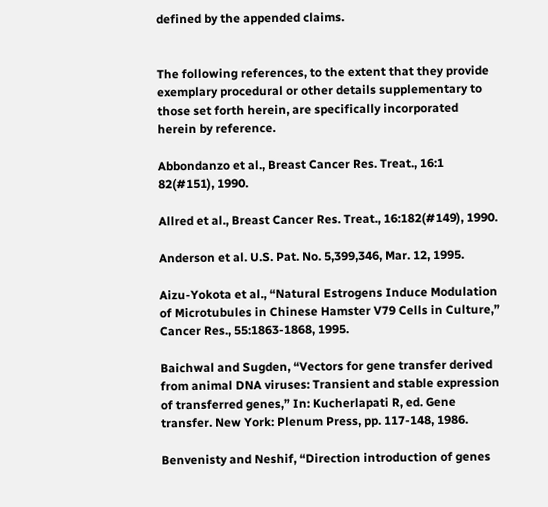defined by the appended claims.


The following references, to the extent that they provide exemplary procedural or other details supplementary to those set forth herein, are specifically incorporated herein by reference.

Abbondanzo et al., Breast Cancer Res. Treat., 16:1 82(#151), 1990.

Allred et al., Breast Cancer Res. Treat., 16:182(#149), 1990.

Anderson et al. U.S. Pat. No. 5,399,346, Mar. 12, 1995.

Aizu-Yokota et al., “Natural Estrogens Induce Modulation of Microtubules in Chinese Hamster V79 Cells in Culture,” Cancer Res., 55:1863-1868, 1995.

Baichwal and Sugden, “Vectors for gene transfer derived from animal DNA viruses: Transient and stable expression of transferred genes,” In: Kucherlapati R, ed. Gene transfer. New York: Plenum Press, pp. 117-148, 1986.

Benvenisty and Neshif, “Direction introduction of genes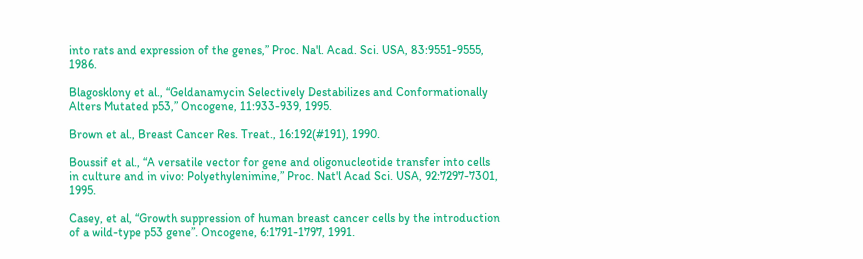into rats and expression of the genes,” Proc. Na'l. Acad. Sci. USA, 83:9551-9555, 1986.

Blagosklony et al., “Geldanamycin Selectively Destabilizes and Conformationally Alters Mutated p53,” Oncogene, 11:933-939, 1995.

Brown et al., Breast Cancer Res. Treat., 16:192(#191), 1990.

Boussif et al., “A versatile vector for gene and oligonucleotide transfer into cells in culture and in vivo: Polyethylenimine,” Proc. Nat'l Acad Sci. USA, 92:7297-7301, 1995.

Casey, et al, “Growth suppression of human breast cancer cells by the introduction of a wild-type p53 gene”. Oncogene, 6:1791-1797, 1991.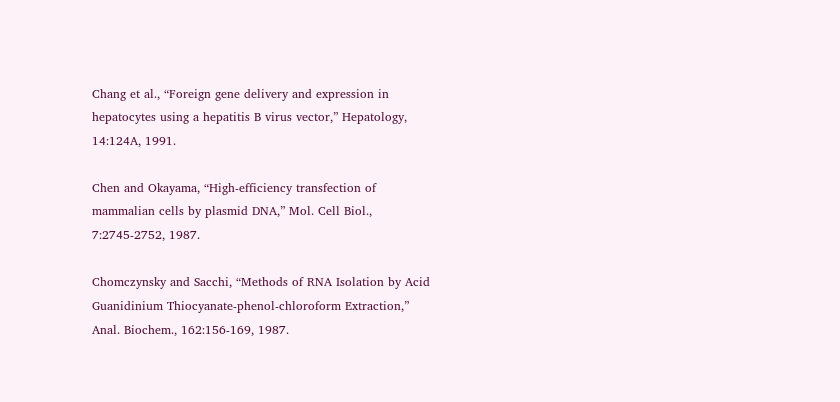Chang et al., “Foreign gene delivery and expression in hepatocytes using a hepatitis B virus vector,” Hepatology, 14:124A, 1991.

Chen and Okayama, “High-efficiency transfection of mammalian cells by plasmid DNA,” Mol. Cell Biol., 7:2745-2752, 1987.

Chomczynsky and Sacchi, “Methods of RNA Isolation by Acid Guanidinium Thiocyanate-phenol-chloroform Extraction,” Anal. Biochem., 162:156-169, 1987.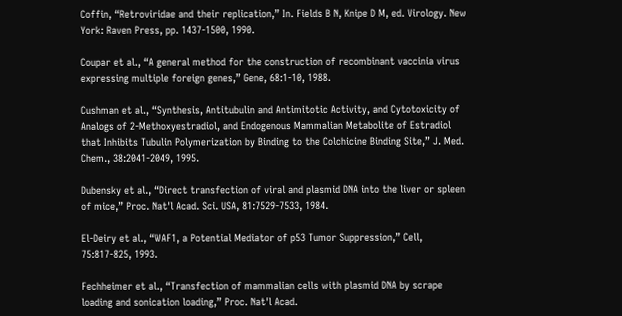Coffin, “Retroviridae and their replication,” In. Fields B N, Knipe D M, ed. Virology. New York: Raven Press, pp. 1437-1500, 1990.

Coupar et al., “A general method for the construction of recombinant vaccinia virus expressing multiple foreign genes,” Gene, 68:1-10, 1988.

Cushman et al., “Synthesis, Antitubulin and Antimitotic Activity, and Cytotoxicity of Analogs of 2-Methoxyestradiol, and Endogenous Mammalian Metabolite of Estradiol that Inhibits Tubulin Polymerization by Binding to the Colchicine Binding Site,” J. Med. Chem., 38:2041-2049, 1995.

Dubensky et al., “Direct transfection of viral and plasmid DNA into the liver or spleen of mice,” Proc. Nat'l Acad. Sci. USA, 81:7529-7533, 1984.

El-Deiry et al., “WAF1, a Potential Mediator of p53 Tumor Suppression,” Cell, 75:817-825, 1993.

Fechheimer et al., “Transfection of mammalian cells with plasmid DNA by scrape loading and sonication loading,” Proc. Nat'l Acad.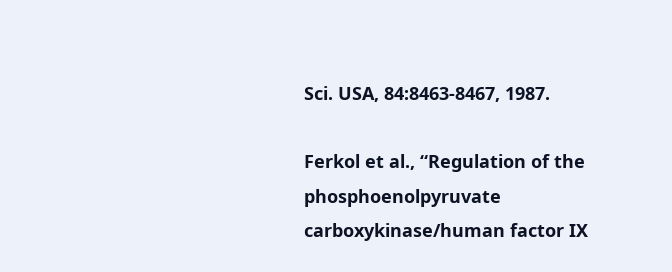Sci. USA, 84:8463-8467, 1987.

Ferkol et al., “Regulation of the phosphoenolpyruvate carboxykinase/human factor IX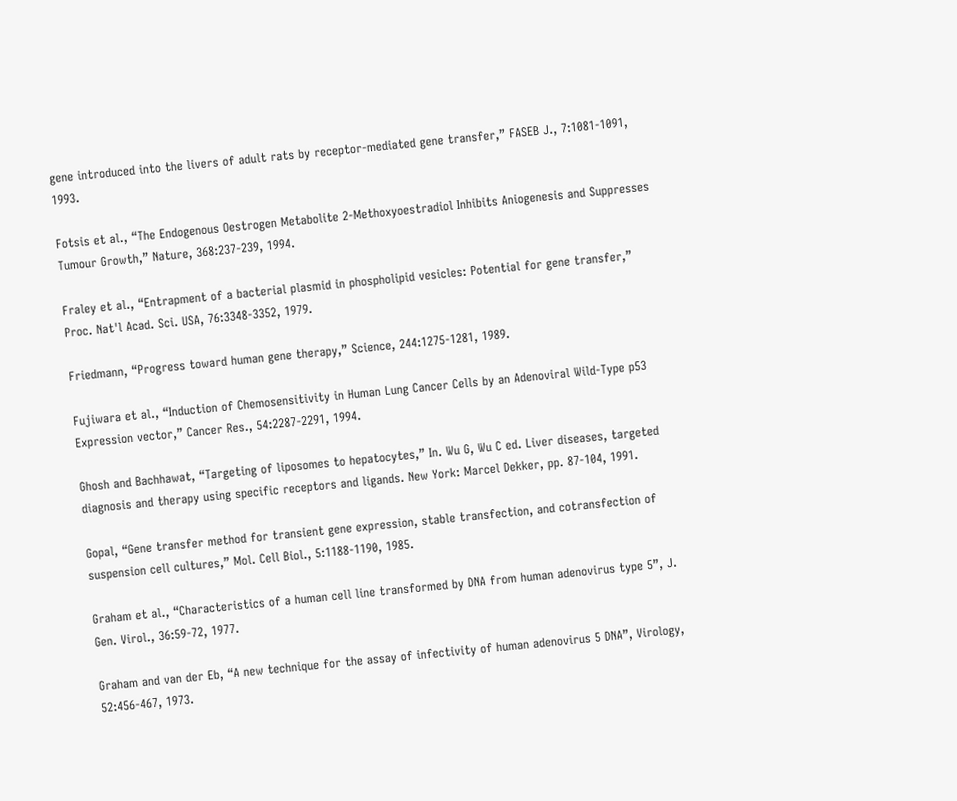gene introduced into the livers of adult rats by receptor-mediated gene transfer,” FASEB J., 7:1081-1091, 1993.

Fotsis et al., “The Endogenous Oestrogen Metabolite 2-Methoxyoestradiol Inhibits Aniogenesis and Suppresses Tumour Growth,” Nature, 368:237-239, 1994.

Fraley et al., “Entrapment of a bacterial plasmid in phospholipid vesicles: Potential for gene transfer,” Proc. Nat'l Acad. Sci. USA, 76:3348-3352, 1979.

Friedmann, “Progress toward human gene therapy,” Science, 244:1275-1281, 1989.

Fujiwara et al., “Induction of Chemosensitivity in Human Lung Cancer Cells by an Adenoviral Wild-Type p53 Expression vector,” Cancer Res., 54:2287-2291, 1994.

Ghosh and Bachhawat, “Targeting of liposomes to hepatocytes,” In. Wu G, Wu C ed. Liver diseases, targeted diagnosis and therapy using specific receptors and ligands. New York: Marcel Dekker, pp. 87-104, 1991.

Gopal, “Gene transfer method for transient gene expression, stable transfection, and cotransfection of suspension cell cultures,” Mol. Cell Biol., 5:1188-1190, 1985.

Graham et al., “Characteristics of a human cell line transformed by DNA from human adenovirus type 5”, J. Gen. Virol., 36:59-72, 1977.

Graham and van der Eb, “A new technique for the assay of infectivity of human adenovirus 5 DNA”, Virology, 52:456-467, 1973.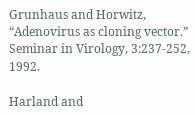Grunhaus and Horwitz, “Adenovirus as cloning vector.” Seminar in Virology, 3:237-252, 1992.

Harland and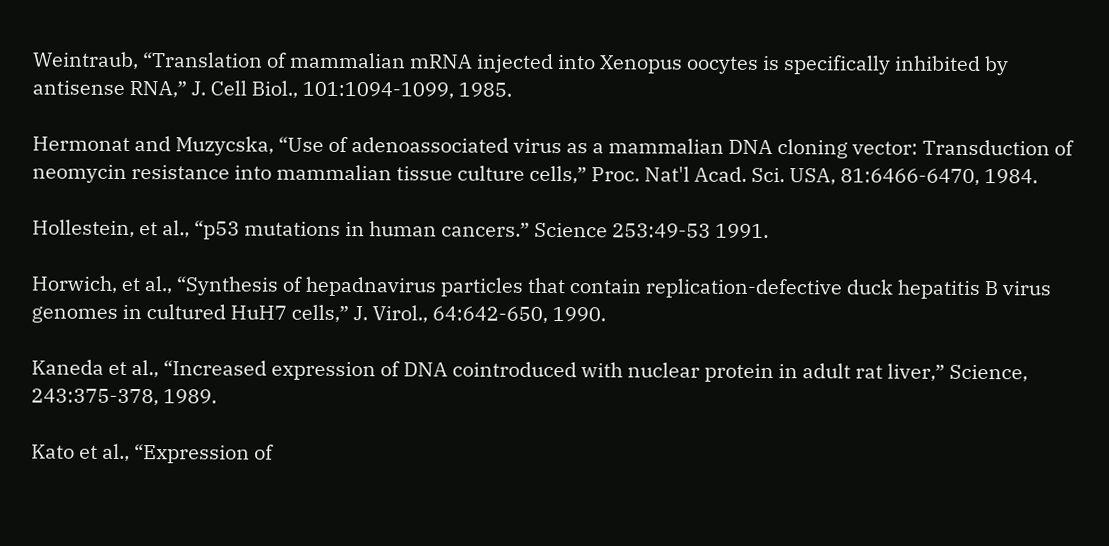Weintraub, “Translation of mammalian mRNA injected into Xenopus oocytes is specifically inhibited by antisense RNA,” J. Cell Biol., 101:1094-1099, 1985.

Hermonat and Muzycska, “Use of adenoassociated virus as a mammalian DNA cloning vector: Transduction of neomycin resistance into mammalian tissue culture cells,” Proc. Nat'l Acad. Sci. USA, 81:6466-6470, 1984.

Hollestein, et al., “p53 mutations in human cancers.” Science 253:49-53 1991.

Horwich, et al., “Synthesis of hepadnavirus particles that contain replication-defective duck hepatitis B virus genomes in cultured HuH7 cells,” J. Virol., 64:642-650, 1990.

Kaneda et al., “Increased expression of DNA cointroduced with nuclear protein in adult rat liver,” Science, 243:375-378, 1989.

Kato et al., “Expression of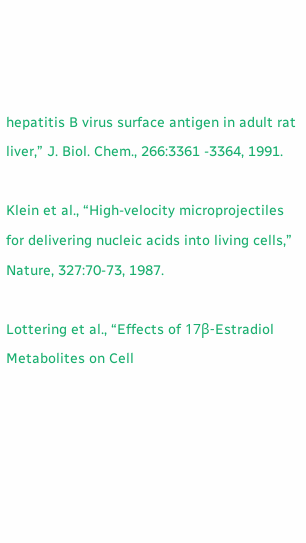hepatitis B virus surface antigen in adult rat liver,” J. Biol. Chem., 266:3361 -3364, 1991.

Klein et al., “High-velocity microprojectiles for delivering nucleic acids into living cells,” Nature, 327:70-73, 1987.

Lottering et al., “Effects of 17β-Estradiol Metabolites on Cell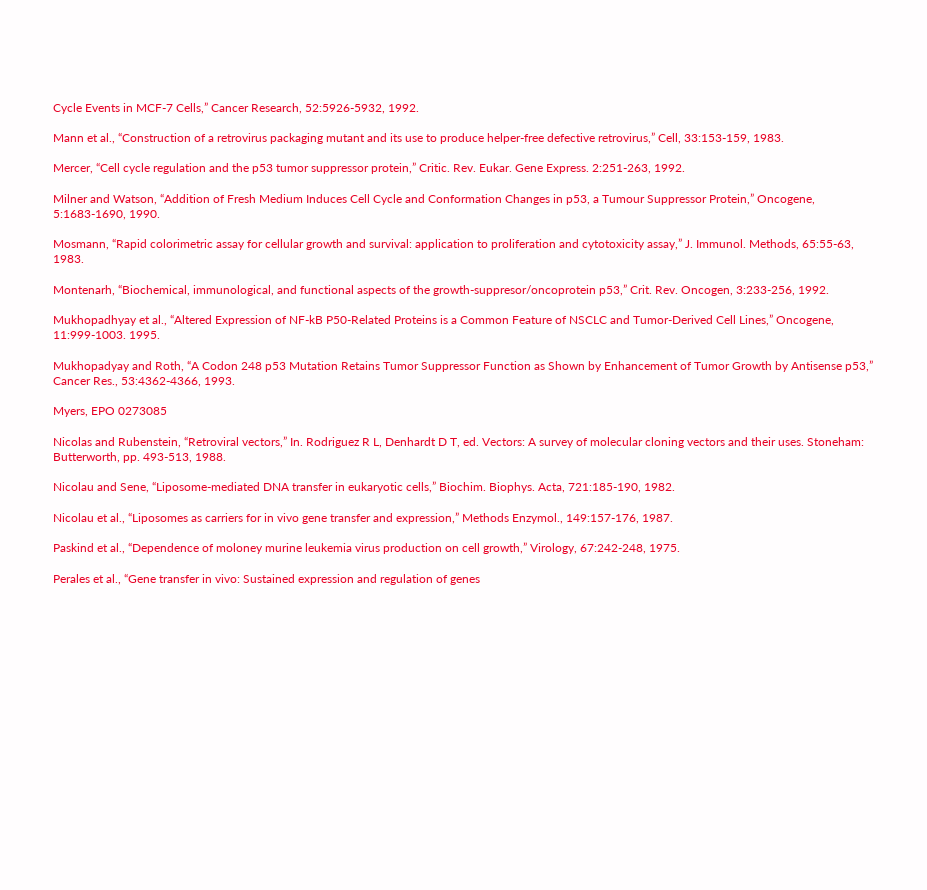Cycle Events in MCF-7 Cells,” Cancer Research, 52:5926-5932, 1992.

Mann et al., “Construction of a retrovirus packaging mutant and its use to produce helper-free defective retrovirus,” Cell, 33:153-159, 1983.

Mercer, “Cell cycle regulation and the p53 tumor suppressor protein,” Critic. Rev. Eukar. Gene Express. 2:251-263, 1992.

Milner and Watson, “Addition of Fresh Medium Induces Cell Cycle and Conformation Changes in p53, a Tumour Suppressor Protein,” Oncogene, 5:1683-1690, 1990.

Mosmann, “Rapid colorimetric assay for cellular growth and survival: application to proliferation and cytotoxicity assay,” J. Immunol. Methods, 65:55-63, 1983.

Montenarh, “Biochemical, immunological, and functional aspects of the growth-suppresor/oncoprotein p53,” Crit. Rev. Oncogen, 3:233-256, 1992.

Mukhopadhyay et al., “Altered Expression of NF-kB P50-Related Proteins is a Common Feature of NSCLC and Tumor-Derived Cell Lines,” Oncogene, 11:999-1003. 1995.

Mukhopadyay and Roth, “A Codon 248 p53 Mutation Retains Tumor Suppressor Function as Shown by Enhancement of Tumor Growth by Antisense p53,” Cancer Res., 53:4362-4366, 1993.

Myers, EPO 0273085

Nicolas and Rubenstein, “Retroviral vectors,” In. Rodriguez R L, Denhardt D T, ed. Vectors: A survey of molecular cloning vectors and their uses. Stoneham: Butterworth, pp. 493-513, 1988.

Nicolau and Sene, “Liposome-mediated DNA transfer in eukaryotic cells,” Biochim. Biophys. Acta, 721:185-190, 1982.

Nicolau et al., “Liposomes as carriers for in vivo gene transfer and expression,” Methods Enzymol., 149:157-176, 1987.

Paskind et al., “Dependence of moloney murine leukemia virus production on cell growth,” Virology, 67:242-248, 1975.

Perales et al., “Gene transfer in vivo: Sustained expression and regulation of genes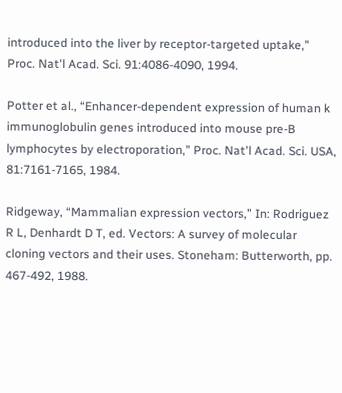introduced into the liver by receptor-targeted uptake,” Proc. Nat'l Acad. Sci. 91:4086-4090, 1994.

Potter et al., “Enhancer-dependent expression of human k immunoglobulin genes introduced into mouse pre-B lymphocytes by electroporation,” Proc. Nat'l Acad. Sci. USA, 81:7161-7165, 1984.

Ridgeway, “Mammalian expression vectors,” In: Rodriguez R L, Denhardt D T, ed. Vectors: A survey of molecular cloning vectors and their uses. Stoneham: Butterworth, pp. 467-492, 1988.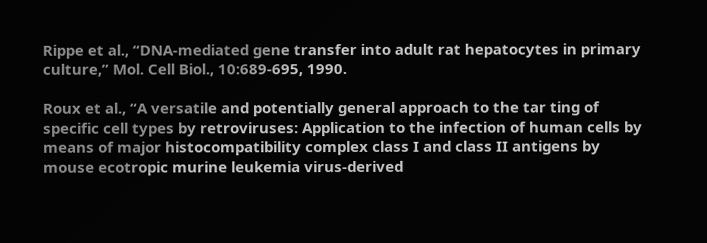Rippe et al., “DNA-mediated gene transfer into adult rat hepatocytes in primary culture,” Mol. Cell Biol., 10:689-695, 1990.

Roux et al., “A versatile and potentially general approach to the tar ting of specific cell types by retroviruses: Application to the infection of human cells by means of major histocompatibility complex class I and class II antigens by mouse ecotropic murine leukemia virus-derived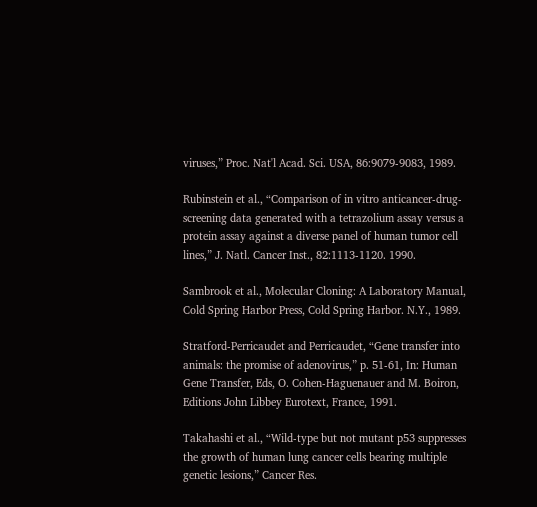viruses,” Proc. Nat'l Acad. Sci. USA, 86:9079-9083, 1989.

Rubinstein et al., “Comparison of in vitro anticancer-drug-screening data generated with a tetrazolium assay versus a protein assay against a diverse panel of human tumor cell lines,” J. Natl. Cancer Inst., 82:1113-1120. 1990.

Sambrook et al., Molecular Cloning: A Laboratory Manual, Cold Spring Harbor Press, Cold Spring Harbor. N.Y., 1989.

Stratford-Perricaudet and Perricaudet, “Gene transfer into animals: the promise of adenovirus,” p. 51-61, In: Human Gene Transfer, Eds, O. Cohen-Haguenauer and M. Boiron, Editions John Libbey Eurotext, France, 1991.

Takahashi et al., “Wild-type but not mutant p53 suppresses the growth of human lung cancer cells bearing multiple genetic lesions,” Cancer Res.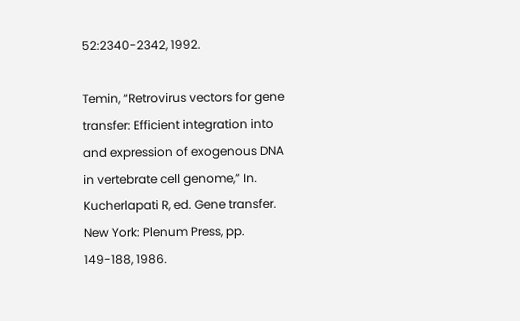52:2340-2342, 1992.

Temin, “Retrovirus vectors for gene transfer: Efficient integration into and expression of exogenous DNA in vertebrate cell genome,” In. Kucherlapati R, ed. Gene transfer. New York: Plenum Press, pp. 149-188, 1986.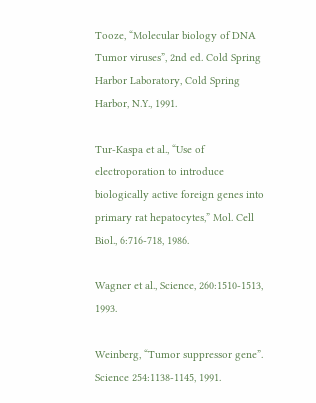Tooze, “Molecular biology of DNA Tumor viruses”, 2nd ed. Cold Spring Harbor Laboratory, Cold Spring Harbor, N.Y., 1991.

Tur-Kaspa et al., “Use of electroporation to introduce biologically active foreign genes into primary rat hepatocytes,” Mol. Cell Biol., 6:716-718, 1986.

Wagner et al., Science, 260:1510-1513, 1993.

Weinberg, “Tumor suppressor gene”. Science 254:1138-1145, 1991.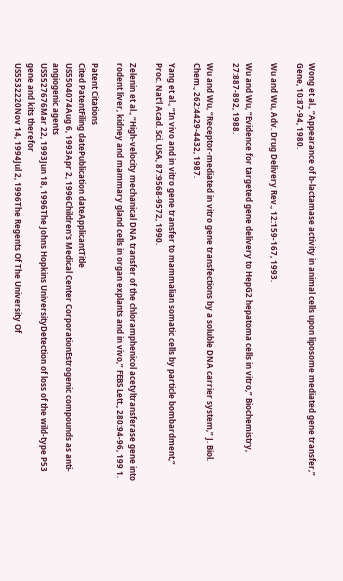Wong et al., “Appearance of b-lactamase activity in animal cells upon liposome mediated gene transfer,” Gene, 10:87-94, 1980.

Wu and Wu, Adv. Drug Delivery Rev., 12:159-167, 1993.

Wu and Wu, “Evidence for targeted gene delivery to HepG2 hepatoma cells in vitro,” Biochemistry, 27:887-892, 1988.

Wu and Wu, “Receptor-mediated in vitro gene transfections by a soluble DNA carrier system,” J. Biol. Chem., 262:4429-4432, 1987.

Yang et al., “In vivo and in vitro gene transfer to mammalian somatic cells by particle bombardment,” Proc. Nat'l Acad. Sci. USA, 87:9568-9572, 1990.

Zelenin et al., “High-velocity mechanical DNA transfer of the chloramphenicol acetyltransferase gene into rodent liver, kidney and mammary gland cells in organ explants and in vivo,” FEBS Lett., 280:94-96, 199 1.

Patent Citations
Cited PatentFiling datePublication dateApplicantTitle
US5504074Aug 6, 1993Apr 2, 1996Children's Medical Center CorporationEstrogenic compounds as anti-angiogenic agents
US5527676Mar 22, 1993Jun 18, 1996The Johns Hopkins UniversityDetection of loss of the wild-type P53 gene and kits therefor
US5532220Nov 14, 1994Jul 2, 1996The Regents Of The University Of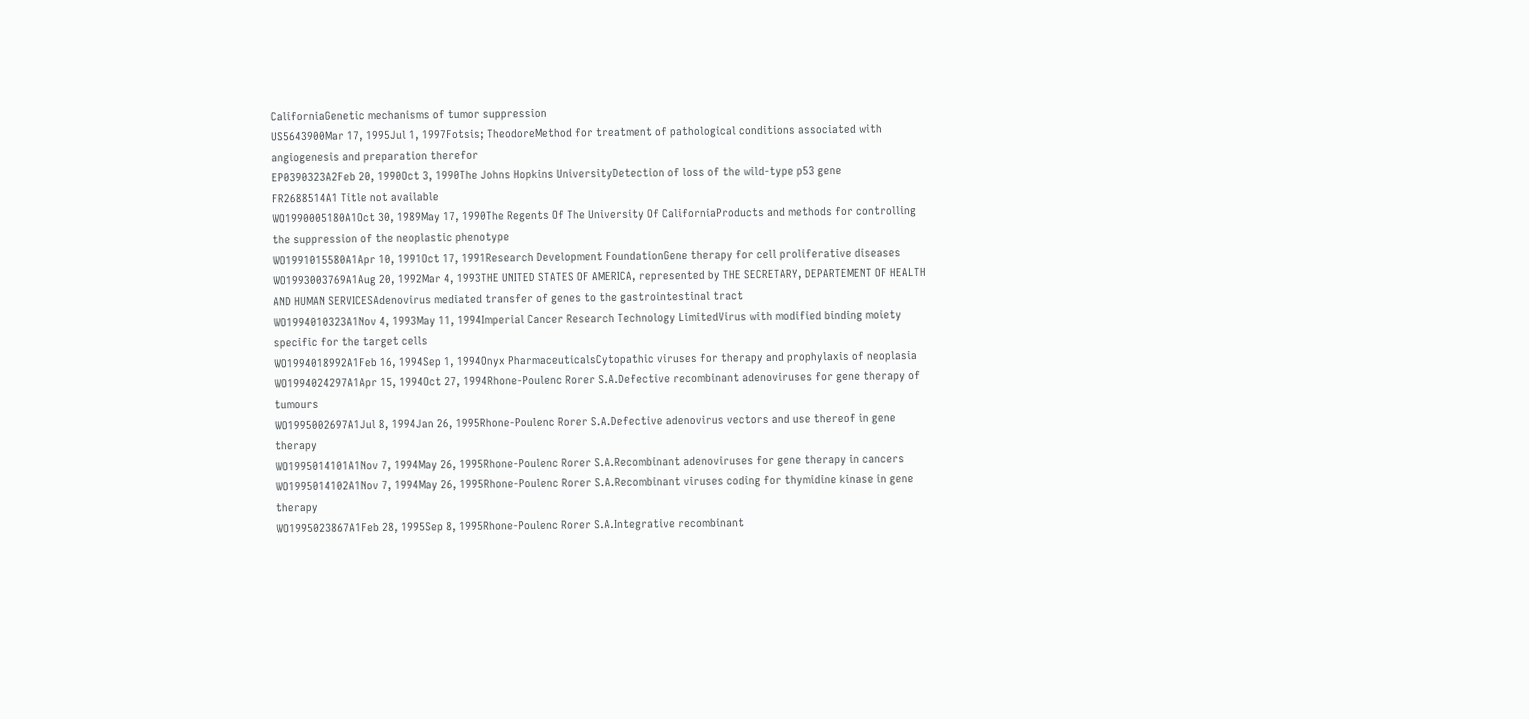CaliforniaGenetic mechanisms of tumor suppression
US5643900Mar 17, 1995Jul 1, 1997Fotsis; TheodoreMethod for treatment of pathological conditions associated with angiogenesis and preparation therefor
EP0390323A2Feb 20, 1990Oct 3, 1990The Johns Hopkins UniversityDetection of loss of the wild-type p53 gene
FR2688514A1 Title not available
WO1990005180A1Oct 30, 1989May 17, 1990The Regents Of The University Of CaliforniaProducts and methods for controlling the suppression of the neoplastic phenotype
WO1991015580A1Apr 10, 1991Oct 17, 1991Research Development FoundationGene therapy for cell proliferative diseases
WO1993003769A1Aug 20, 1992Mar 4, 1993THE UNITED STATES OF AMERICA, represented by THE SECRETARY, DEPARTEMENT OF HEALTH AND HUMAN SERVICESAdenovirus mediated transfer of genes to the gastrointestinal tract
WO1994010323A1Nov 4, 1993May 11, 1994Imperial Cancer Research Technology LimitedVirus with modified binding moiety specific for the target cells
WO1994018992A1Feb 16, 1994Sep 1, 1994Onyx PharmaceuticalsCytopathic viruses for therapy and prophylaxis of neoplasia
WO1994024297A1Apr 15, 1994Oct 27, 1994Rhone-Poulenc Rorer S.A.Defective recombinant adenoviruses for gene therapy of tumours
WO1995002697A1Jul 8, 1994Jan 26, 1995Rhone-Poulenc Rorer S.A.Defective adenovirus vectors and use thereof in gene therapy
WO1995014101A1Nov 7, 1994May 26, 1995Rhone-Poulenc Rorer S.A.Recombinant adenoviruses for gene therapy in cancers
WO1995014102A1Nov 7, 1994May 26, 1995Rhone-Poulenc Rorer S.A.Recombinant viruses coding for thymidine kinase in gene therapy
WO1995023867A1Feb 28, 1995Sep 8, 1995Rhone-Poulenc Rorer S.A.Integrative recombinant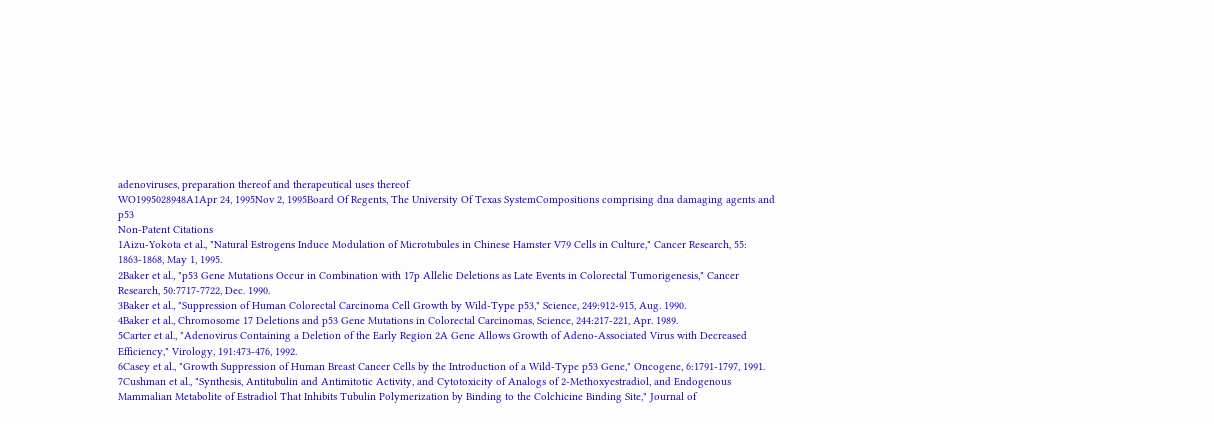adenoviruses, preparation thereof and therapeutical uses thereof
WO1995028948A1Apr 24, 1995Nov 2, 1995Board Of Regents, The University Of Texas SystemCompositions comprising dna damaging agents and p53
Non-Patent Citations
1Aizu-Yokota et al., "Natural Estrogens Induce Modulation of Microtubules in Chinese Hamster V79 Cells in Culture," Cancer Research, 55: 1863-1868, May 1, 1995.
2Baker et al., "p53 Gene Mutations Occur in Combination with 17p Allelic Deletions as Late Events in Colorectal Tumorigenesis," Cancer Research, 50:7717-7722, Dec. 1990.
3Baker et al., "Suppression of Human Colorectal Carcinoma Cell Growth by Wild-Type p53," Science, 249:912-915, Aug. 1990.
4Baker et al., Chromosome 17 Deletions and p53 Gene Mutations in Colorectal Carcinomas, Science, 244:217-221, Apr. 1989.
5Carter et al., "Adenovirus Containing a Deletion of the Early Region 2A Gene Allows Growth of Adeno-Associated Virus with Decreased Efficiency," Virology, 191:473-476, 1992.
6Casey et al., "Growth Suppression of Human Breast Cancer Cells by the Introduction of a Wild-Type p53 Gene," Oncogene, 6:1791-1797, 1991.
7Cushman et al., "Synthesis, Antitubulin and Antimitotic Activity, and Cytotoxicity of Analogs of 2-Methoxyestradiol, and Endogenous Mammalian Metabolite of Estradiol That Inhibits Tubulin Polymerization by Binding to the Colchicine Binding Site," Journal of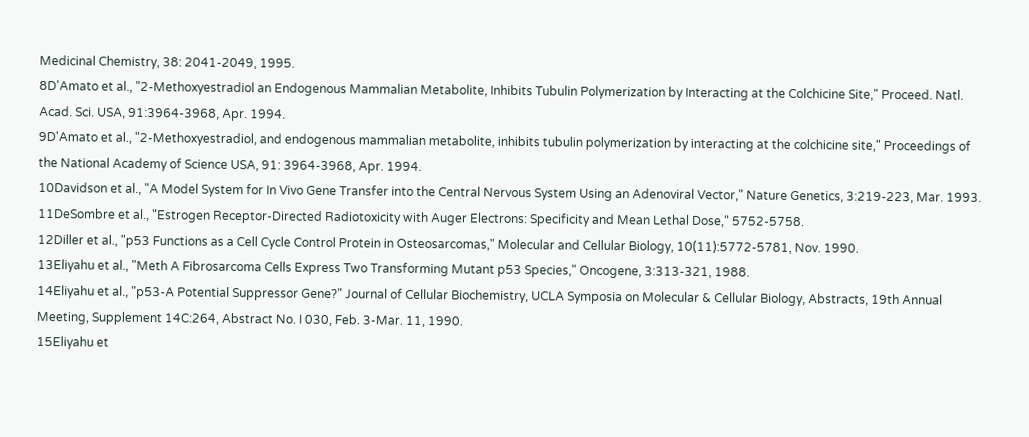Medicinal Chemistry, 38: 2041-2049, 1995.
8D'Amato et al., "2-Methoxyestradiol an Endogenous Mammalian Metabolite, Inhibits Tubulin Polymerization by Interacting at the Colchicine Site," Proceed. Natl. Acad. Sci. USA, 91:3964-3968, Apr. 1994.
9D'Amato et al., "2-Methoxyestradiol, and endogenous mammalian metabolite, inhibits tubulin polymerization by interacting at the colchicine site," Proceedings of the National Academy of Science USA, 91: 3964-3968, Apr. 1994.
10Davidson et al., "A Model System for In Vivo Gene Transfer into the Central Nervous System Using an Adenoviral Vector," Nature Genetics, 3:219-223, Mar. 1993.
11DeSombre et al., "Estrogen Receptor-Directed Radiotoxicity with Auger Electrons: Specificity and Mean Lethal Dose," 5752-5758.
12Diller et al., "p53 Functions as a Cell Cycle Control Protein in Osteosarcomas," Molecular and Cellular Biology, 10(11):5772-5781, Nov. 1990.
13Eliyahu et al., "Meth A Fibrosarcoma Cells Express Two Transforming Mutant p53 Species," Oncogene, 3:313-321, 1988.
14Eliyahu et al., "p53-A Potential Suppressor Gene?" Journal of Cellular Biochemistry, UCLA Symposia on Molecular & Cellular Biology, Abstracts, 19th Annual Meeting, Supplement 14C:264, Abstract No. I 030, Feb. 3-Mar. 11, 1990.
15Eliyahu et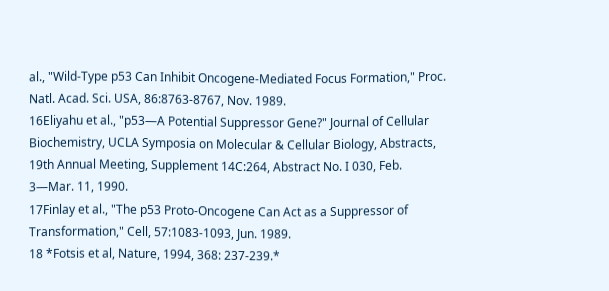al., "Wild-Type p53 Can Inhibit Oncogene-Mediated Focus Formation," Proc. Natl. Acad. Sci. USA, 86:8763-8767, Nov. 1989.
16Eliyahu et al., "p53—A Potential Suppressor Gene?" Journal of Cellular Biochemistry, UCLA Symposia on Molecular & Cellular Biology, Abstracts, 19th Annual Meeting, Supplement 14C:264, Abstract No. I 030, Feb. 3—Mar. 11, 1990.
17Finlay et al., "The p53 Proto-Oncogene Can Act as a Suppressor of Transformation," Cell, 57:1083-1093, Jun. 1989.
18 *Fotsis et al, Nature, 1994, 368: 237-239.*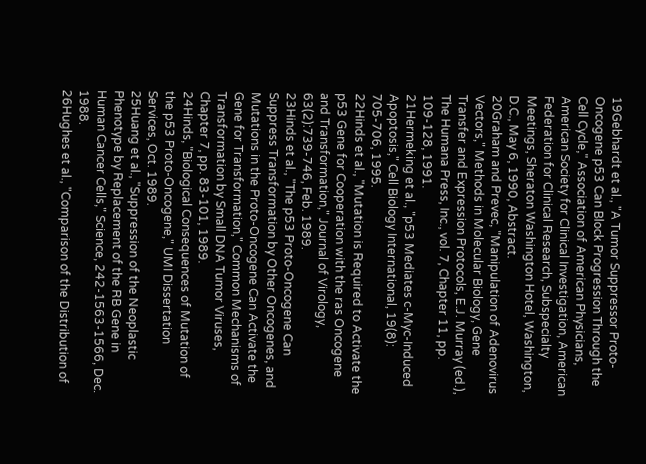19Gebhardt et al., "A Tumor Suppressor Proto-Oncogene p53 Can Block Progression Through the Cell Cycle," Association of American Physicians, American Society for Clinical Investigation, American Federation for Clinical Research, Subspecialty Meetings, Sheraton Washington Hotel, Washington, D.C., May 6, 1990, Abstract.
20Graham and Prevec, "Manipulation of Adenovirus Vectors," Methods in Molecular Biology, Gene Transfer and Expression Protocols, E.J. Murray (ed.), The Humana Press, Inc., vol. 7, Chapter 11, pp. 109-128, 1991.
21Hermeking et al., "p53 Mediates c-Myc-Induced Apoptosis," Cell Biology International, 19(8): 705-706, 1995.
22Hinds et al., "Mutation is Required to Activate the p53 Gene for Cooperation with the ras Oncogene and Transformation," Journal of Virology, 63(2):739-746, Feb. 1989.
23Hinds et al., "The p53 Proto-Oncogene Can Suppress Transformation by Other Oncogenes, and Mutations in the Proto-Oncogene Can Activate the Gene for Transformation," Common Mechanisms of Transformation by Small DNA Tumor Viruses, Chapter 7, pp. 83-101, 1989.
24Hinds, "Biological Consequences of Mutation of the p53 Proto-Oncogene," UMI Dissertation Services, Oct. 1989.
25Huang et al., "Suppression of the Neoplastic Phenotype by Replacement of the RB Gene in Human Cancer Cells," Science, 242-1563-1566, Dec. 1988.
26Hughes et al., "Comparison of the Distribution of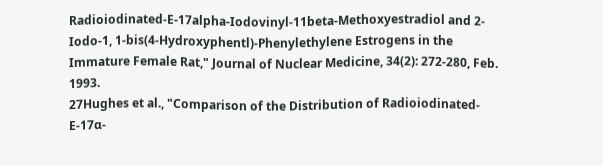Radioiodinated-E-17alpha-Iodovinyl-11beta-Methoxyestradiol and 2-Iodo-1, 1-bis(4-Hydroxyphentl)-Phenylethylene Estrogens in the Immature Female Rat," Journal of Nuclear Medicine, 34(2): 272-280, Feb. 1993.
27Hughes et al., "Comparison of the Distribution of Radioiodinated-E-17α-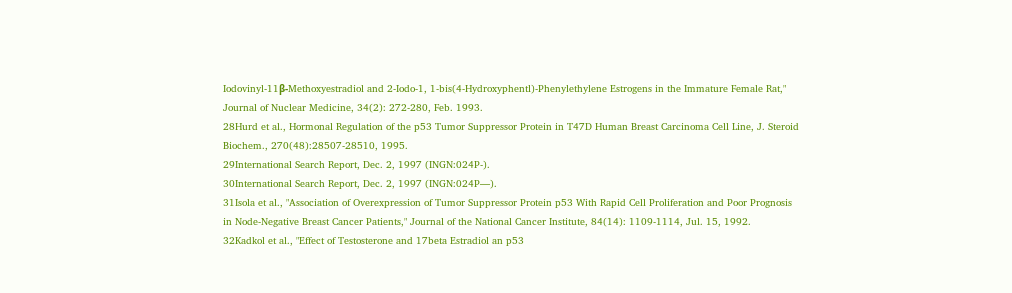Iodovinyl-11β-Methoxyestradiol and 2-Iodo-1, 1-bis(4-Hydroxyphentl)-Phenylethylene Estrogens in the Immature Female Rat," Journal of Nuclear Medicine, 34(2): 272-280, Feb. 1993.
28Hurd et al., Hormonal Regulation of the p53 Tumor Suppressor Protein in T47D Human Breast Carcinoma Cell Line, J. Steroid Biochem., 270(48):28507-28510, 1995.
29International Search Report, Dec. 2, 1997 (INGN:024P-).
30International Search Report, Dec. 2, 1997 (INGN:024P—).
31Isola et al., "Association of Overexpression of Tumor Suppressor Protein p53 With Rapid Cell Proliferation and Poor Prognosis in Node-Negative Breast Cancer Patients," Journal of the National Cancer Institute, 84(14): 1109-1114, Jul. 15, 1992.
32Kadkol et al., "Effect of Testosterone and 17beta Estradiol an p53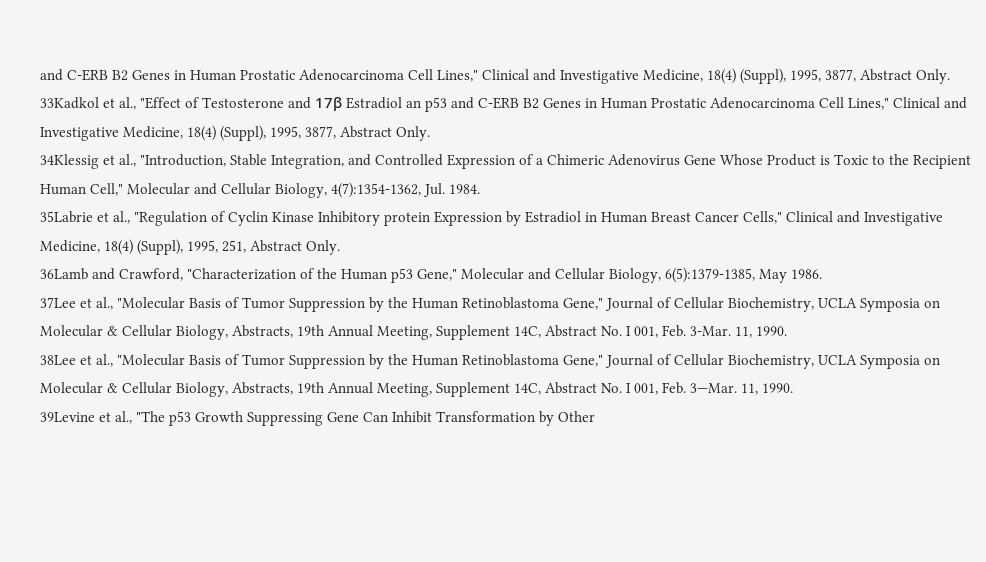and C-ERB B2 Genes in Human Prostatic Adenocarcinoma Cell Lines," Clinical and Investigative Medicine, 18(4) (Suppl), 1995, 3877, Abstract Only.
33Kadkol et al., "Effect of Testosterone and 17β Estradiol an p53 and C-ERB B2 Genes in Human Prostatic Adenocarcinoma Cell Lines," Clinical and Investigative Medicine, 18(4) (Suppl), 1995, 3877, Abstract Only.
34Klessig et al., "Introduction, Stable Integration, and Controlled Expression of a Chimeric Adenovirus Gene Whose Product is Toxic to the Recipient Human Cell," Molecular and Cellular Biology, 4(7):1354-1362, Jul. 1984.
35Labrie et al., "Regulation of Cyclin Kinase Inhibitory protein Expression by Estradiol in Human Breast Cancer Cells," Clinical and Investigative Medicine, 18(4) (Suppl), 1995, 251, Abstract Only.
36Lamb and Crawford, "Characterization of the Human p53 Gene," Molecular and Cellular Biology, 6(5):1379-1385, May 1986.
37Lee et al., "Molecular Basis of Tumor Suppression by the Human Retinoblastoma Gene," Journal of Cellular Biochemistry, UCLA Symposia on Molecular & Cellular Biology, Abstracts, 19th Annual Meeting, Supplement 14C, Abstract No. I 001, Feb. 3-Mar. 11, 1990.
38Lee et al., "Molecular Basis of Tumor Suppression by the Human Retinoblastoma Gene," Journal of Cellular Biochemistry, UCLA Symposia on Molecular & Cellular Biology, Abstracts, 19th Annual Meeting, Supplement 14C, Abstract No. I 001, Feb. 3—Mar. 11, 1990.
39Levine et al., "The p53 Growth Suppressing Gene Can Inhibit Transformation by Other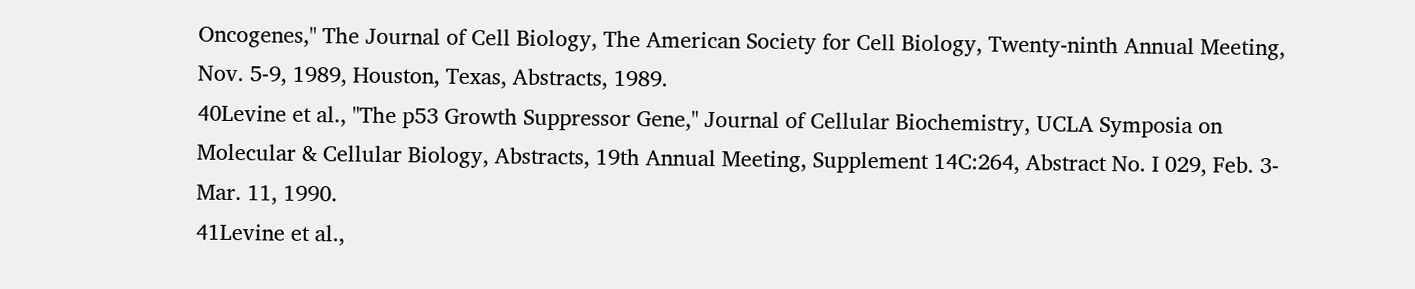Oncogenes," The Journal of Cell Biology, The American Society for Cell Biology, Twenty-ninth Annual Meeting, Nov. 5-9, 1989, Houston, Texas, Abstracts, 1989.
40Levine et al., "The p53 Growth Suppressor Gene," Journal of Cellular Biochemistry, UCLA Symposia on Molecular & Cellular Biology, Abstracts, 19th Annual Meeting, Supplement 14C:264, Abstract No. I 029, Feb. 3-Mar. 11, 1990.
41Levine et al.,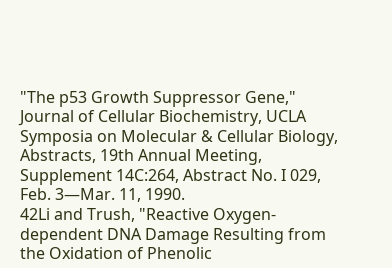"The p53 Growth Suppressor Gene," Journal of Cellular Biochemistry, UCLA Symposia on Molecular & Cellular Biology, Abstracts, 19th Annual Meeting, Supplement 14C:264, Abstract No. I 029, Feb. 3—Mar. 11, 1990.
42Li and Trush, "Reactive Oxygen-dependent DNA Damage Resulting from the Oxidation of Phenolic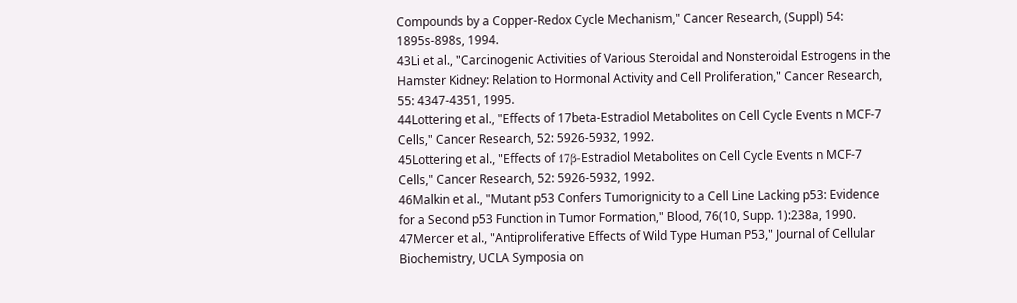Compounds by a Copper-Redox Cycle Mechanism," Cancer Research, (Suppl) 54: 1895s-898s, 1994.
43Li et al., "Carcinogenic Activities of Various Steroidal and Nonsteroidal Estrogens in the Hamster Kidney: Relation to Hormonal Activity and Cell Proliferation," Cancer Research, 55: 4347-4351, 1995.
44Lottering et al., "Effects of 17beta-Estradiol Metabolites on Cell Cycle Events n MCF-7 Cells," Cancer Research, 52: 5926-5932, 1992.
45Lottering et al., "Effects of 17β-Estradiol Metabolites on Cell Cycle Events n MCF-7 Cells," Cancer Research, 52: 5926-5932, 1992.
46Malkin et al., "Mutant p53 Confers Tumorignicity to a Cell Line Lacking p53: Evidence for a Second p53 Function in Tumor Formation," Blood, 76(10, Supp. 1):238a, 1990.
47Mercer et al., "Antiproliferative Effects of Wild Type Human P53," Journal of Cellular Biochemistry, UCLA Symposia on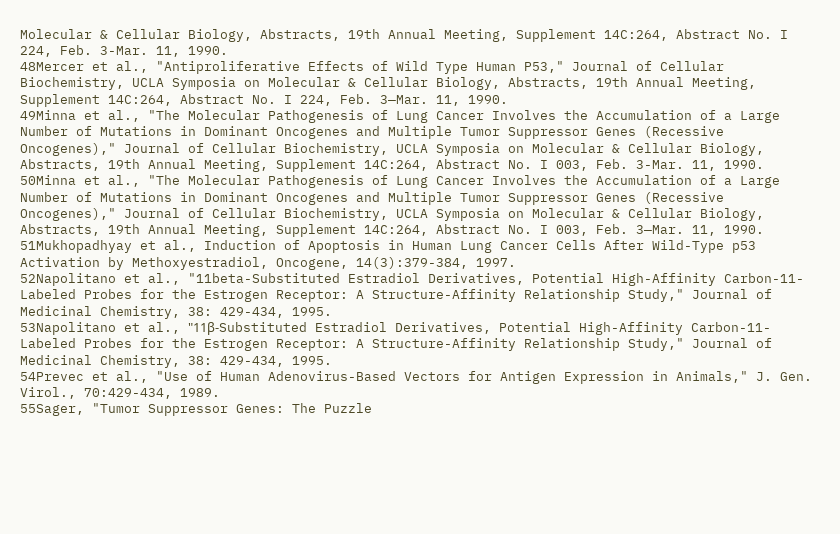Molecular & Cellular Biology, Abstracts, 19th Annual Meeting, Supplement 14C:264, Abstract No. I 224, Feb. 3-Mar. 11, 1990.
48Mercer et al., "Antiproliferative Effects of Wild Type Human P53," Journal of Cellular Biochemistry, UCLA Symposia on Molecular & Cellular Biology, Abstracts, 19th Annual Meeting, Supplement 14C:264, Abstract No. I 224, Feb. 3—Mar. 11, 1990.
49Minna et al., "The Molecular Pathogenesis of Lung Cancer Involves the Accumulation of a Large Number of Mutations in Dominant Oncogenes and Multiple Tumor Suppressor Genes (Recessive Oncogenes)," Journal of Cellular Biochemistry, UCLA Symposia on Molecular & Cellular Biology, Abstracts, 19th Annual Meeting, Supplement 14C:264, Abstract No. I 003, Feb. 3-Mar. 11, 1990.
50Minna et al., "The Molecular Pathogenesis of Lung Cancer Involves the Accumulation of a Large Number of Mutations in Dominant Oncogenes and Multiple Tumor Suppressor Genes (Recessive Oncogenes)," Journal of Cellular Biochemistry, UCLA Symposia on Molecular & Cellular Biology, Abstracts, 19th Annual Meeting, Supplement 14C:264, Abstract No. I 003, Feb. 3—Mar. 11, 1990.
51Mukhopadhyay et al., Induction of Apoptosis in Human Lung Cancer Cells After Wild-Type p53 Activation by Methoxyestradiol, Oncogene, 14(3):379-384, 1997.
52Napolitano et al., "11beta-Substituted Estradiol Derivatives, Potential High-Affinity Carbon-11-Labeled Probes for the Estrogen Receptor: A Structure-Affinity Relationship Study," Journal of Medicinal Chemistry, 38: 429-434, 1995.
53Napolitano et al., "11β-Substituted Estradiol Derivatives, Potential High-Affinity Carbon-11-Labeled Probes for the Estrogen Receptor: A Structure-Affinity Relationship Study," Journal of Medicinal Chemistry, 38: 429-434, 1995.
54Prevec et al., "Use of Human Adenovirus-Based Vectors for Antigen Expression in Animals," J. Gen. Virol., 70:429-434, 1989.
55Sager, "Tumor Suppressor Genes: The Puzzle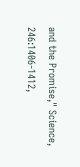and the Promise," Science, 246:1406-1412,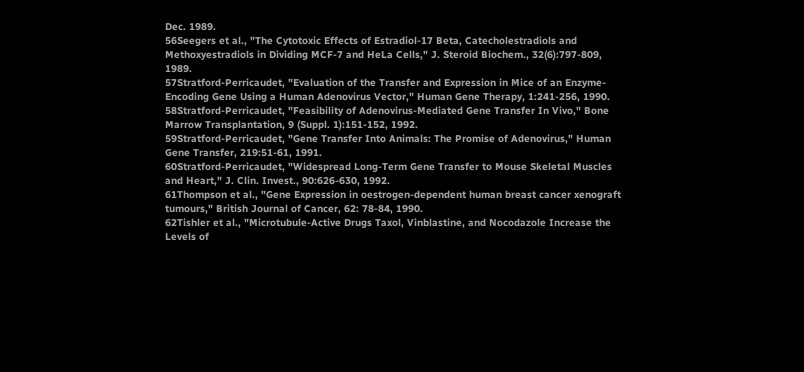Dec. 1989.
56Seegers et al., "The Cytotoxic Effects of Estradiol-17 Beta, Catecholestradiols and Methoxyestradiols in Dividing MCF-7 and HeLa Cells," J. Steroid Biochem., 32(6):797-809, 1989.
57Stratford-Perricaudet, "Evaluation of the Transfer and Expression in Mice of an Enzyme-Encoding Gene Using a Human Adenovirus Vector," Human Gene Therapy, 1:241-256, 1990.
58Stratford-Perricaudet, "Feasibility of Adenovirus-Mediated Gene Transfer In Vivo," Bone Marrow Transplantation, 9 (Suppl. 1):151-152, 1992.
59Stratford-Perricaudet, "Gene Transfer Into Animals: The Promise of Adenovirus," Human Gene Transfer, 219:51-61, 1991.
60Stratford-Perricaudet, "Widespread Long-Term Gene Transfer to Mouse Skeletal Muscles and Heart," J. Clin. Invest., 90:626-630, 1992.
61Thompson et al., "Gene Expression in oestrogen-dependent human breast cancer xenograft tumours," British Journal of Cancer, 62: 78-84, 1990.
62Tishler et al., "Microtubule-Active Drugs Taxol, Vinblastine, and Nocodazole Increase the Levels of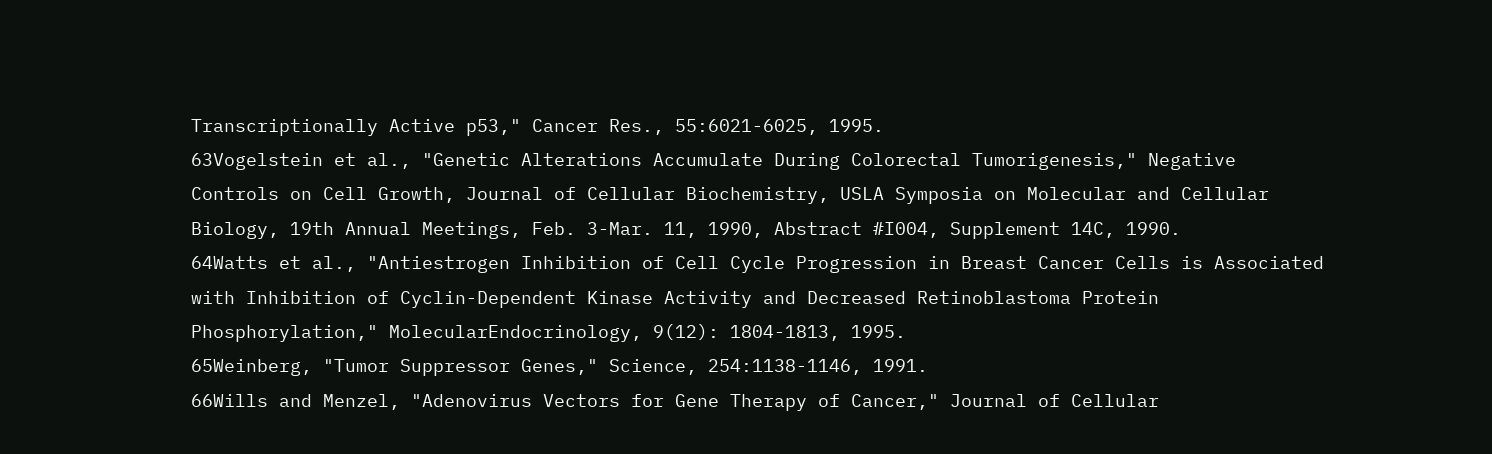Transcriptionally Active p53," Cancer Res., 55:6021-6025, 1995.
63Vogelstein et al., "Genetic Alterations Accumulate During Colorectal Tumorigenesis," Negative Controls on Cell Growth, Journal of Cellular Biochemistry, USLA Symposia on Molecular and Cellular Biology, 19th Annual Meetings, Feb. 3-Mar. 11, 1990, Abstract #I004, Supplement 14C, 1990.
64Watts et al., "Antiestrogen Inhibition of Cell Cycle Progression in Breast Cancer Cells is Associated with Inhibition of Cyclin-Dependent Kinase Activity and Decreased Retinoblastoma Protein Phosphorylation," MolecularEndocrinology, 9(12): 1804-1813, 1995.
65Weinberg, "Tumor Suppressor Genes," Science, 254:1138-1146, 1991.
66Wills and Menzel, "Adenovirus Vectors for Gene Therapy of Cancer," Journal of Cellular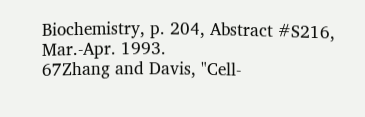Biochemistry, p. 204, Abstract #S216, Mar.-Apr. 1993.
67Zhang and Davis, "Cell-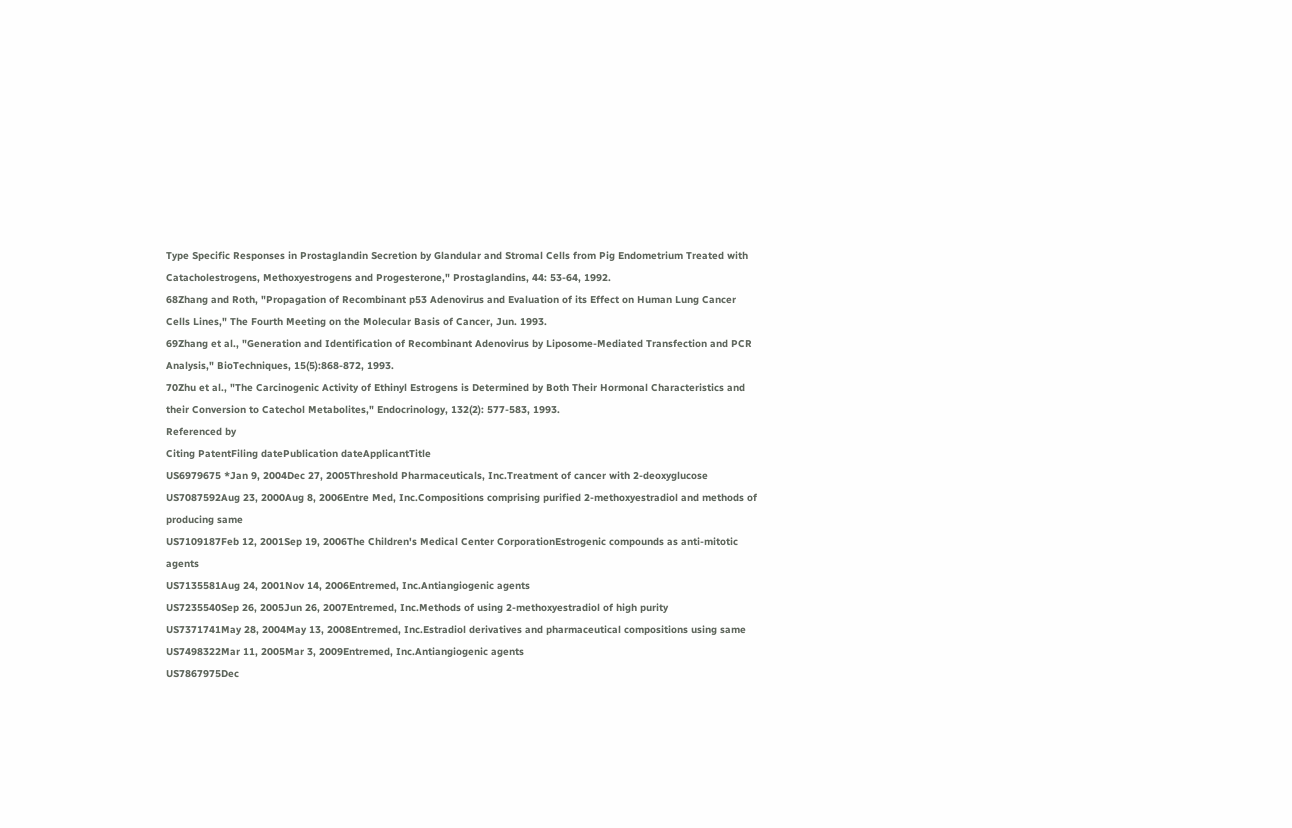Type Specific Responses in Prostaglandin Secretion by Glandular and Stromal Cells from Pig Endometrium Treated with Catacholestrogens, Methoxyestrogens and Progesterone," Prostaglandins, 44: 53-64, 1992.
68Zhang and Roth, "Propagation of Recombinant p53 Adenovirus and Evaluation of its Effect on Human Lung Cancer Cells Lines," The Fourth Meeting on the Molecular Basis of Cancer, Jun. 1993.
69Zhang et al., "Generation and Identification of Recombinant Adenovirus by Liposome-Mediated Transfection and PCR Analysis," BioTechniques, 15(5):868-872, 1993.
70Zhu et al., "The Carcinogenic Activity of Ethinyl Estrogens is Determined by Both Their Hormonal Characteristics and their Conversion to Catechol Metabolites," Endocrinology, 132(2): 577-583, 1993.
Referenced by
Citing PatentFiling datePublication dateApplicantTitle
US6979675 *Jan 9, 2004Dec 27, 2005Threshold Pharmaceuticals, Inc.Treatment of cancer with 2-deoxyglucose
US7087592Aug 23, 2000Aug 8, 2006Entre Med, Inc.Compositions comprising purified 2-methoxyestradiol and methods of producing same
US7109187Feb 12, 2001Sep 19, 2006The Children's Medical Center CorporationEstrogenic compounds as anti-mitotic agents
US7135581Aug 24, 2001Nov 14, 2006Entremed, Inc.Antiangiogenic agents
US7235540Sep 26, 2005Jun 26, 2007Entremed, Inc.Methods of using 2-methoxyestradiol of high purity
US7371741May 28, 2004May 13, 2008Entremed, Inc.Estradiol derivatives and pharmaceutical compositions using same
US7498322Mar 11, 2005Mar 3, 2009Entremed, Inc.Antiangiogenic agents
US7867975Dec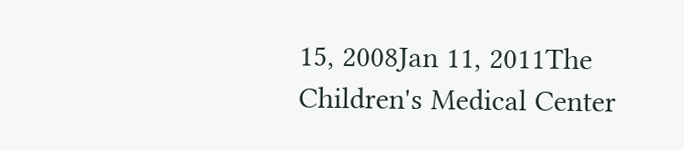15, 2008Jan 11, 2011The Children's Medical Center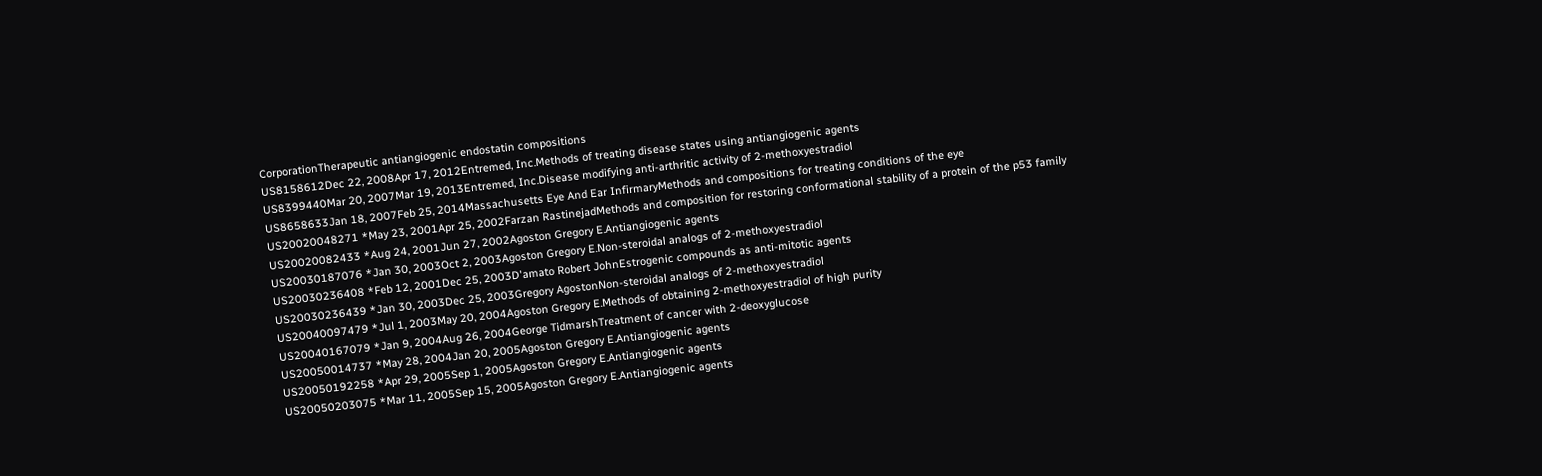CorporationTherapeutic antiangiogenic endostatin compositions
US8158612Dec 22, 2008Apr 17, 2012Entremed, Inc.Methods of treating disease states using antiangiogenic agents
US8399440Mar 20, 2007Mar 19, 2013Entremed, Inc.Disease modifying anti-arthritic activity of 2-methoxyestradiol
US8658633Jan 18, 2007Feb 25, 2014Massachusetts Eye And Ear InfirmaryMethods and compositions for treating conditions of the eye
US20020048271 *May 23, 2001Apr 25, 2002Farzan RastinejadMethods and composition for restoring conformational stability of a protein of the p53 family
US20020082433 *Aug 24, 2001Jun 27, 2002Agoston Gregory E.Antiangiogenic agents
US20030187076 *Jan 30, 2003Oct 2, 2003Agoston Gregory E.Non-steroidal analogs of 2-methoxyestradiol
US20030236408 *Feb 12, 2001Dec 25, 2003D'amato Robert JohnEstrogenic compounds as anti-mitotic agents
US20030236439 *Jan 30, 2003Dec 25, 2003Gregory AgostonNon-steroidal analogs of 2-methoxyestradiol
US20040097479 *Jul 1, 2003May 20, 2004Agoston Gregory E.Methods of obtaining 2-methoxyestradiol of high purity
US20040167079 *Jan 9, 2004Aug 26, 2004George TidmarshTreatment of cancer with 2-deoxyglucose
US20050014737 *May 28, 2004Jan 20, 2005Agoston Gregory E.Antiangiogenic agents
US20050192258 *Apr 29, 2005Sep 1, 2005Agoston Gregory E.Antiangiogenic agents
US20050203075 *Mar 11, 2005Sep 15, 2005Agoston Gregory E.Antiangiogenic agents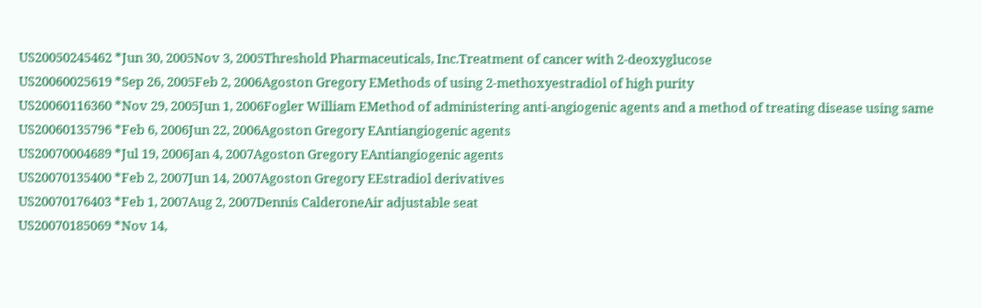US20050245462 *Jun 30, 2005Nov 3, 2005Threshold Pharmaceuticals, Inc.Treatment of cancer with 2-deoxyglucose
US20060025619 *Sep 26, 2005Feb 2, 2006Agoston Gregory EMethods of using 2-methoxyestradiol of high purity
US20060116360 *Nov 29, 2005Jun 1, 2006Fogler William EMethod of administering anti-angiogenic agents and a method of treating disease using same
US20060135796 *Feb 6, 2006Jun 22, 2006Agoston Gregory EAntiangiogenic agents
US20070004689 *Jul 19, 2006Jan 4, 2007Agoston Gregory EAntiangiogenic agents
US20070135400 *Feb 2, 2007Jun 14, 2007Agoston Gregory EEstradiol derivatives
US20070176403 *Feb 1, 2007Aug 2, 2007Dennis CalderoneAir adjustable seat
US20070185069 *Nov 14,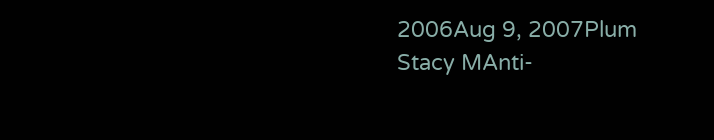2006Aug 9, 2007Plum Stacy MAnti-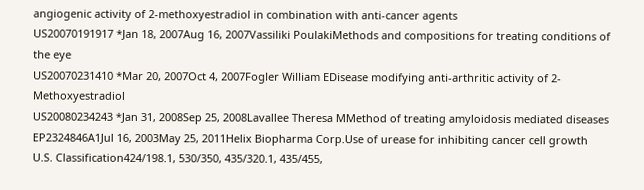angiogenic activity of 2-methoxyestradiol in combination with anti-cancer agents
US20070191917 *Jan 18, 2007Aug 16, 2007Vassiliki PoulakiMethods and compositions for treating conditions of the eye
US20070231410 *Mar 20, 2007Oct 4, 2007Fogler William EDisease modifying anti-arthritic activity of 2-Methoxyestradiol
US20080234243 *Jan 31, 2008Sep 25, 2008Lavallee Theresa MMethod of treating amyloidosis mediated diseases
EP2324846A1Jul 16, 2003May 25, 2011Helix Biopharma Corp.Use of urease for inhibiting cancer cell growth
U.S. Classification424/198.1, 530/350, 435/320.1, 435/455,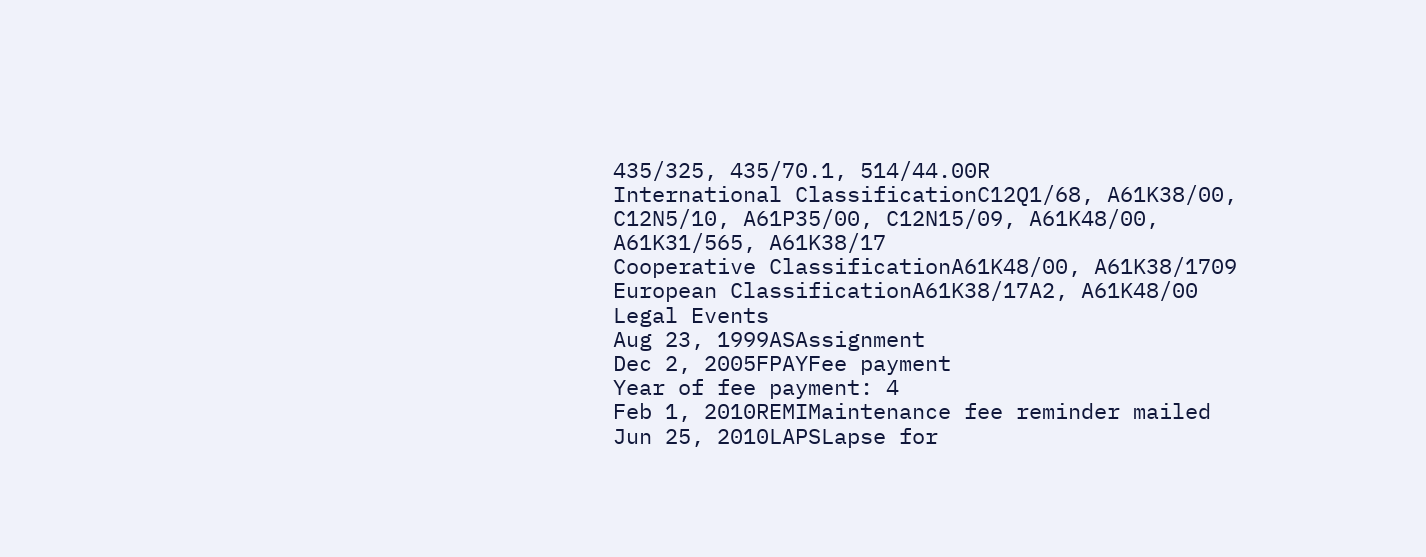435/325, 435/70.1, 514/44.00R
International ClassificationC12Q1/68, A61K38/00, C12N5/10, A61P35/00, C12N15/09, A61K48/00, A61K31/565, A61K38/17
Cooperative ClassificationA61K48/00, A61K38/1709
European ClassificationA61K38/17A2, A61K48/00
Legal Events
Aug 23, 1999ASAssignment
Dec 2, 2005FPAYFee payment
Year of fee payment: 4
Feb 1, 2010REMIMaintenance fee reminder mailed
Jun 25, 2010LAPSLapse for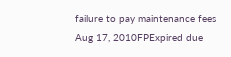failure to pay maintenance fees
Aug 17, 2010FPExpired due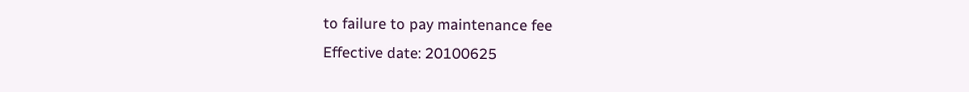to failure to pay maintenance fee
Effective date: 20100625